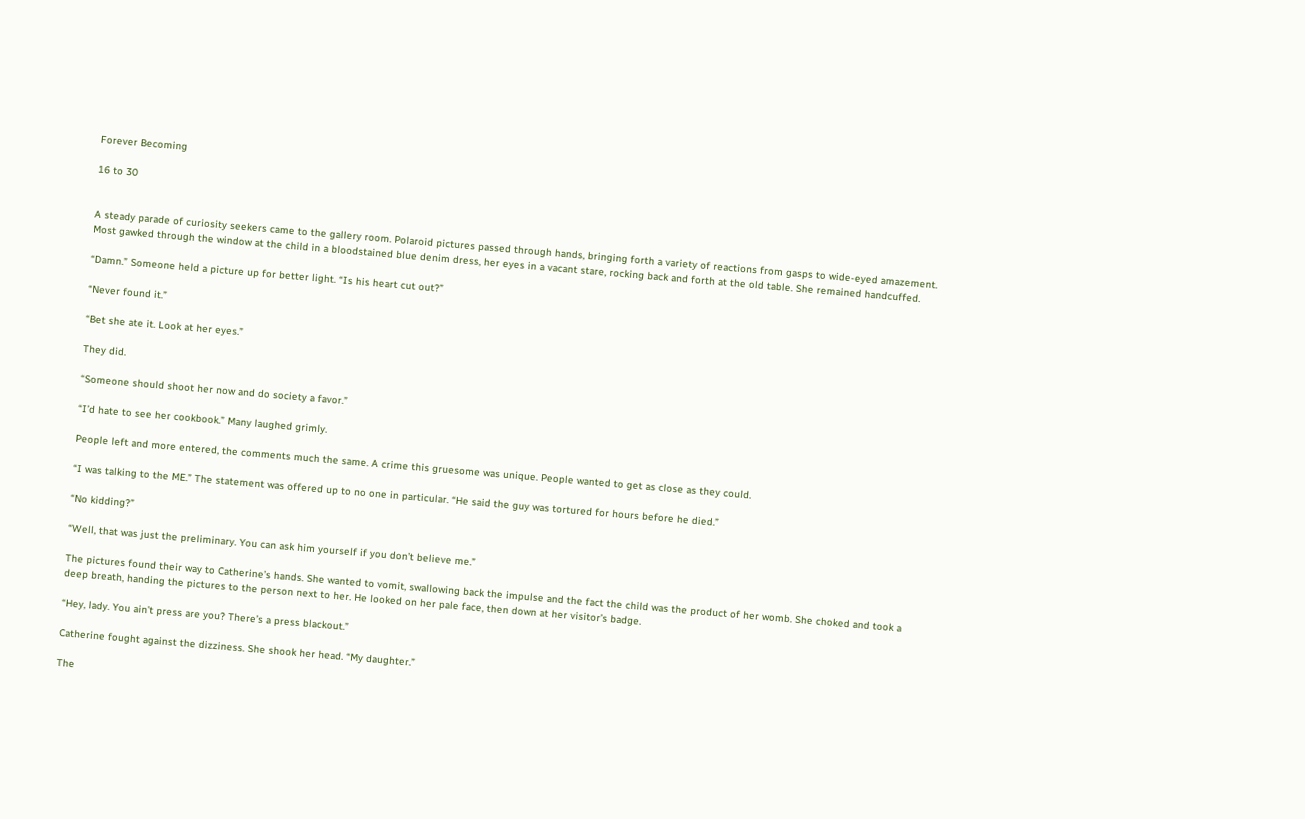Forever Becoming

16 to 30


A steady parade of curiosity seekers came to the gallery room. Polaroid pictures passed through hands, bringing forth a variety of reactions from gasps to wide-eyed amazement. Most gawked through the window at the child in a bloodstained blue denim dress, her eyes in a vacant stare, rocking back and forth at the old table. She remained handcuffed.

“Damn.” Someone held a picture up for better light. “Is his heart cut out?”

“Never found it.”

“Bet she ate it. Look at her eyes.”

They did.

“Someone should shoot her now and do society a favor.”

“I’d hate to see her cookbook.” Many laughed grimly.

People left and more entered, the comments much the same. A crime this gruesome was unique. People wanted to get as close as they could.

“I was talking to the ME.” The statement was offered up to no one in particular. “He said the guy was tortured for hours before he died.”

“No kidding?”

“Well, that was just the preliminary. You can ask him yourself if you don’t believe me.”

The pictures found their way to Catherine’s hands. She wanted to vomit, swallowing back the impulse and the fact the child was the product of her womb. She choked and took a deep breath, handing the pictures to the person next to her. He looked on her pale face, then down at her visitor’s badge.

“Hey, lady. You ain’t press are you? There’s a press blackout.”

Catherine fought against the dizziness. She shook her head. “My daughter.”

The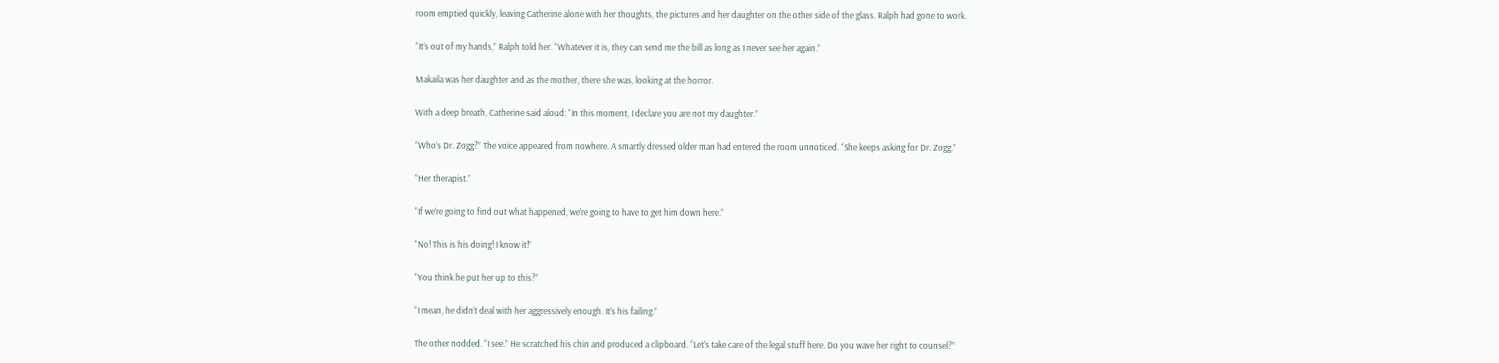room emptied quickly, leaving Catherine alone with her thoughts, the pictures and her daughter on the other side of the glass. Ralph had gone to work.

“It’s out of my hands,” Ralph told her. “Whatever it is, they can send me the bill as long as I never see her again.”

Makaila was her daughter and as the mother, there she was, looking at the horror.

With a deep breath, Catherine said aloud: “In this moment, I declare you are not my daughter.”

“Who’s Dr. Zogg?” The voice appeared from nowhere. A smartly dressed older man had entered the room unnoticed. “She keeps asking for Dr. Zogg.”

“Her therapist.”

“If we’re going to find out what happened, we’re going to have to get him down here.”

“No! This is his doing! I know it!”

“You think he put her up to this?”

“I mean, he didn’t deal with her aggressively enough. It’s his failing.”

The other nodded. “I see.” He scratched his chin and produced a clipboard. “Let’s take care of the legal stuff here. Do you wave her right to counsel?”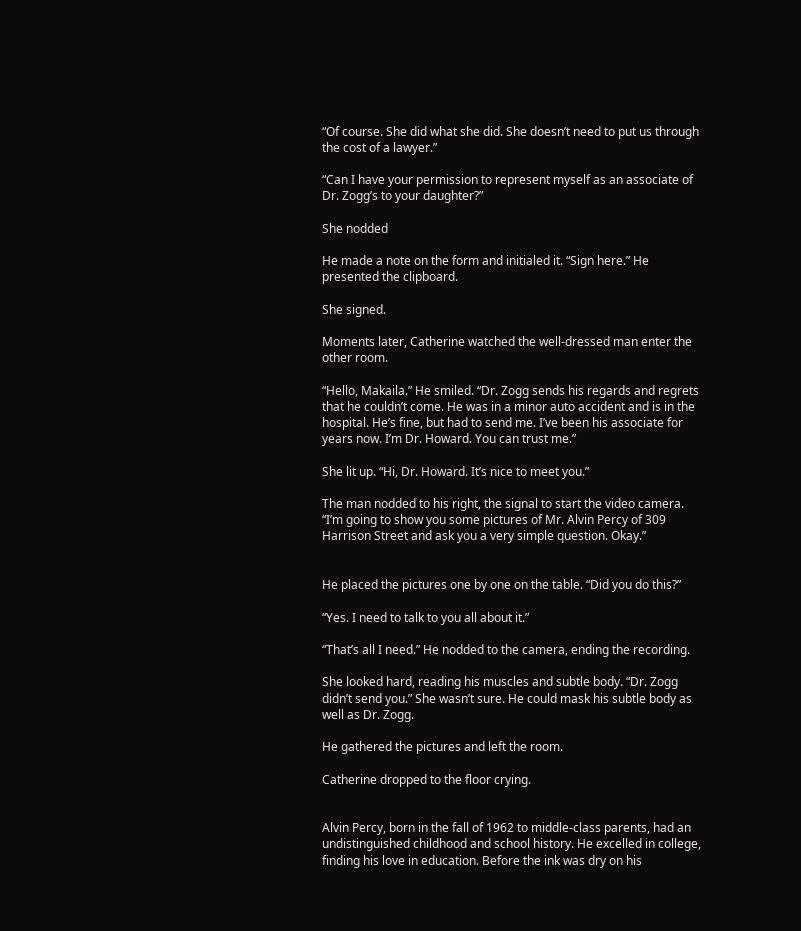“Of course. She did what she did. She doesn’t need to put us through the cost of a lawyer.”

“Can I have your permission to represent myself as an associate of Dr. Zogg’s to your daughter?”

She nodded

He made a note on the form and initialed it. “Sign here.” He presented the clipboard.

She signed.

Moments later, Catherine watched the well-dressed man enter the other room.

“Hello, Makaila.” He smiled. “Dr. Zogg sends his regards and regrets that he couldn’t come. He was in a minor auto accident and is in the hospital. He’s fine, but had to send me. I’ve been his associate for years now. I’m Dr. Howard. You can trust me.”

She lit up. “Hi, Dr. Howard. It’s nice to meet you.”

The man nodded to his right, the signal to start the video camera. “I’m going to show you some pictures of Mr. Alvin Percy of 309 Harrison Street and ask you a very simple question. Okay.”


He placed the pictures one by one on the table. “Did you do this?”

“Yes. I need to talk to you all about it.”

“That’s all I need.” He nodded to the camera, ending the recording.

She looked hard, reading his muscles and subtle body. “Dr. Zogg didn’t send you.” She wasn’t sure. He could mask his subtle body as well as Dr. Zogg.

He gathered the pictures and left the room.

Catherine dropped to the floor crying.


Alvin Percy, born in the fall of 1962 to middle-class parents, had an undistinguished childhood and school history. He excelled in college, finding his love in education. Before the ink was dry on his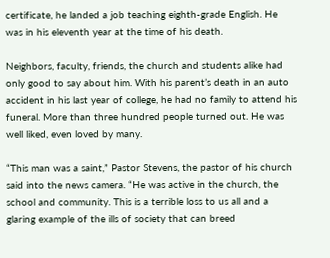certificate, he landed a job teaching eighth-grade English. He was in his eleventh year at the time of his death.

Neighbors, faculty, friends, the church and students alike had only good to say about him. With his parent’s death in an auto accident in his last year of college, he had no family to attend his funeral. More than three hundred people turned out. He was well liked, even loved by many.

“This man was a saint,” Pastor Stevens, the pastor of his church said into the news camera. “He was active in the church, the school and community. This is a terrible loss to us all and a glaring example of the ills of society that can breed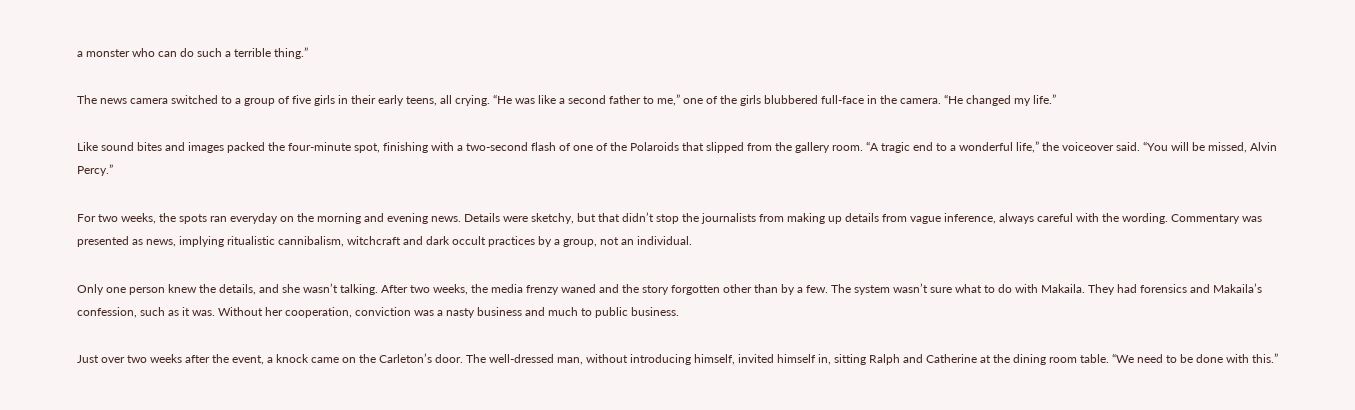a monster who can do such a terrible thing.”

The news camera switched to a group of five girls in their early teens, all crying. “He was like a second father to me,” one of the girls blubbered full-face in the camera. “He changed my life.”

Like sound bites and images packed the four-minute spot, finishing with a two-second flash of one of the Polaroids that slipped from the gallery room. “A tragic end to a wonderful life,” the voiceover said. “You will be missed, Alvin Percy.”

For two weeks, the spots ran everyday on the morning and evening news. Details were sketchy, but that didn’t stop the journalists from making up details from vague inference, always careful with the wording. Commentary was presented as news, implying ritualistic cannibalism, witchcraft and dark occult practices by a group, not an individual.

Only one person knew the details, and she wasn’t talking. After two weeks, the media frenzy waned and the story forgotten other than by a few. The system wasn’t sure what to do with Makaila. They had forensics and Makaila’s confession, such as it was. Without her cooperation, conviction was a nasty business and much to public business.

Just over two weeks after the event, a knock came on the Carleton’s door. The well-dressed man, without introducing himself, invited himself in, sitting Ralph and Catherine at the dining room table. “We need to be done with this.”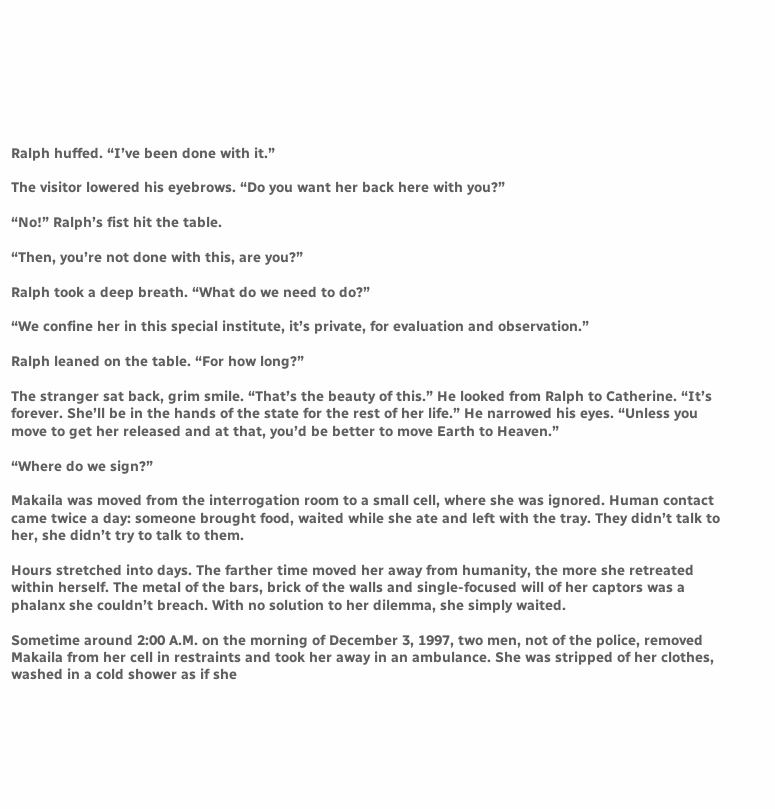Ralph huffed. “I’ve been done with it.”

The visitor lowered his eyebrows. “Do you want her back here with you?”

“No!” Ralph’s fist hit the table.

“Then, you’re not done with this, are you?”

Ralph took a deep breath. “What do we need to do?”

“We confine her in this special institute, it’s private, for evaluation and observation.”

Ralph leaned on the table. “For how long?”

The stranger sat back, grim smile. “That’s the beauty of this.” He looked from Ralph to Catherine. “It’s forever. She’ll be in the hands of the state for the rest of her life.” He narrowed his eyes. “Unless you move to get her released and at that, you’d be better to move Earth to Heaven.”

“Where do we sign?”

Makaila was moved from the interrogation room to a small cell, where she was ignored. Human contact came twice a day: someone brought food, waited while she ate and left with the tray. They didn’t talk to her, she didn’t try to talk to them.

Hours stretched into days. The farther time moved her away from humanity, the more she retreated within herself. The metal of the bars, brick of the walls and single-focused will of her captors was a phalanx she couldn’t breach. With no solution to her dilemma, she simply waited.

Sometime around 2:00 A.M. on the morning of December 3, 1997, two men, not of the police, removed Makaila from her cell in restraints and took her away in an ambulance. She was stripped of her clothes, washed in a cold shower as if she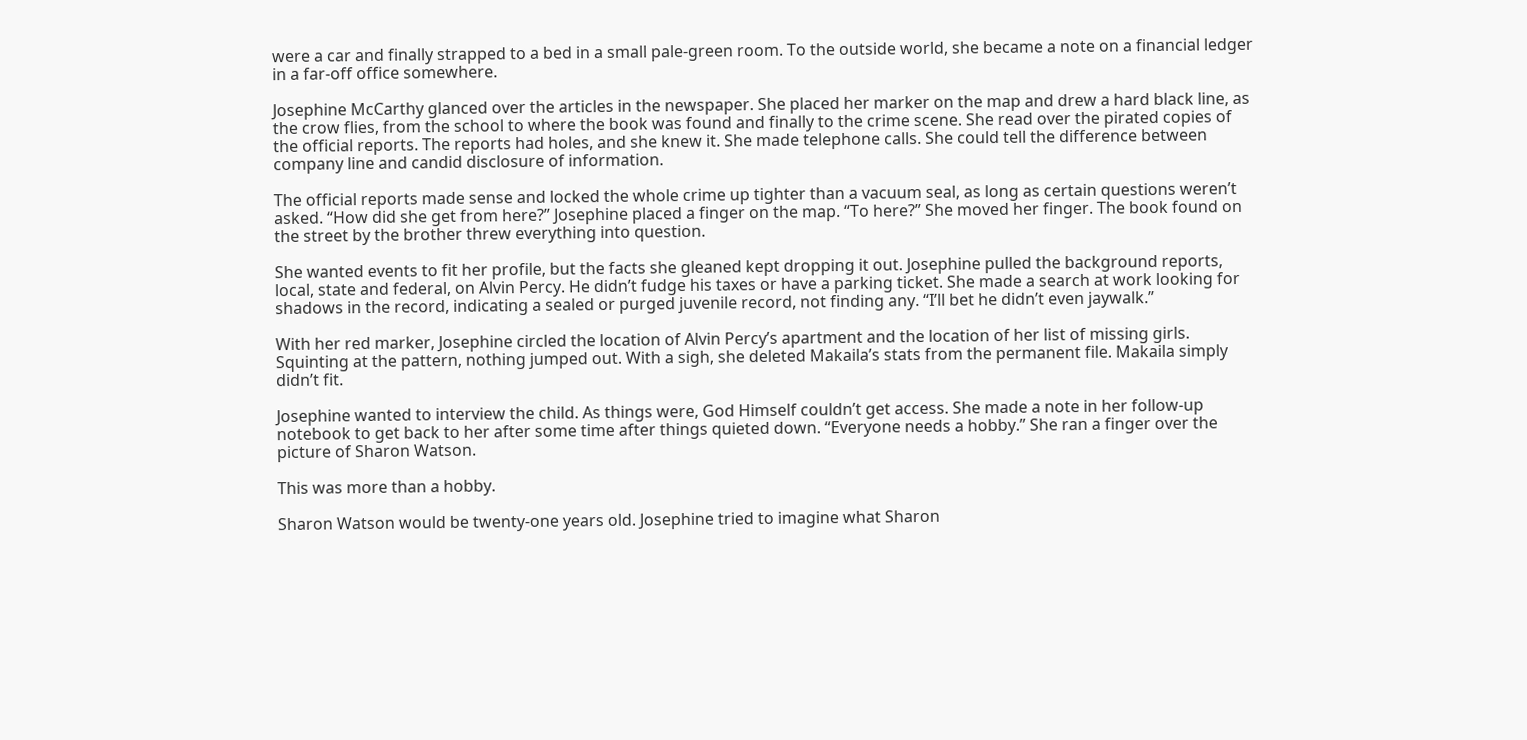were a car and finally strapped to a bed in a small pale-green room. To the outside world, she became a note on a financial ledger in a far-off office somewhere.

Josephine McCarthy glanced over the articles in the newspaper. She placed her marker on the map and drew a hard black line, as the crow flies, from the school to where the book was found and finally to the crime scene. She read over the pirated copies of the official reports. The reports had holes, and she knew it. She made telephone calls. She could tell the difference between company line and candid disclosure of information.

The official reports made sense and locked the whole crime up tighter than a vacuum seal, as long as certain questions weren’t asked. “How did she get from here?” Josephine placed a finger on the map. “To here?” She moved her finger. The book found on the street by the brother threw everything into question.

She wanted events to fit her profile, but the facts she gleaned kept dropping it out. Josephine pulled the background reports, local, state and federal, on Alvin Percy. He didn’t fudge his taxes or have a parking ticket. She made a search at work looking for shadows in the record, indicating a sealed or purged juvenile record, not finding any. “I’ll bet he didn’t even jaywalk.”

With her red marker, Josephine circled the location of Alvin Percy’s apartment and the location of her list of missing girls. Squinting at the pattern, nothing jumped out. With a sigh, she deleted Makaila’s stats from the permanent file. Makaila simply didn’t fit.

Josephine wanted to interview the child. As things were, God Himself couldn’t get access. She made a note in her follow-up notebook to get back to her after some time after things quieted down. “Everyone needs a hobby.” She ran a finger over the picture of Sharon Watson.

This was more than a hobby.

Sharon Watson would be twenty-one years old. Josephine tried to imagine what Sharon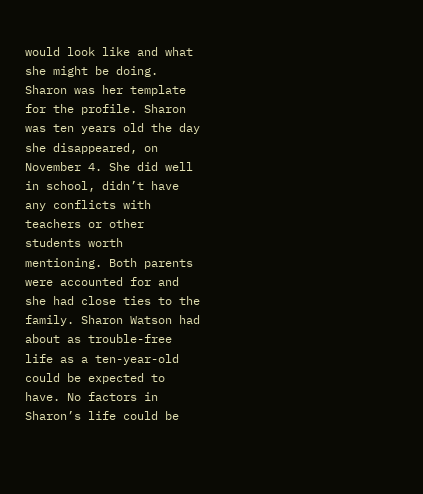would look like and what she might be doing. Sharon was her template for the profile. Sharon was ten years old the day she disappeared, on November 4. She did well in school, didn’t have any conflicts with teachers or other students worth mentioning. Both parents were accounted for and she had close ties to the family. Sharon Watson had about as trouble-free life as a ten-year-old could be expected to have. No factors in Sharon’s life could be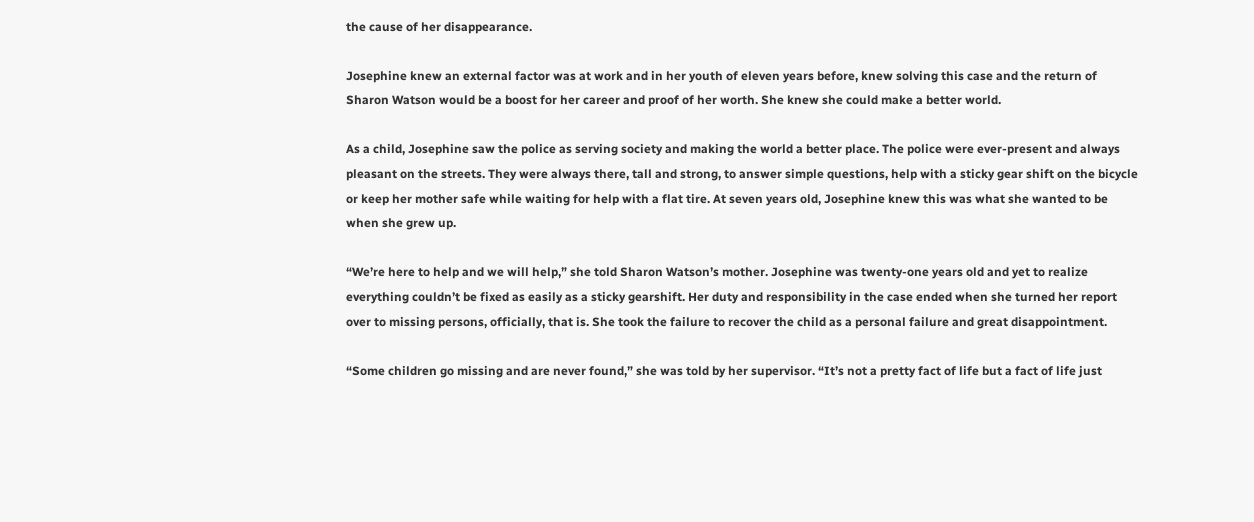the cause of her disappearance.

Josephine knew an external factor was at work and in her youth of eleven years before, knew solving this case and the return of Sharon Watson would be a boost for her career and proof of her worth. She knew she could make a better world.

As a child, Josephine saw the police as serving society and making the world a better place. The police were ever-present and always pleasant on the streets. They were always there, tall and strong, to answer simple questions, help with a sticky gear shift on the bicycle or keep her mother safe while waiting for help with a flat tire. At seven years old, Josephine knew this was what she wanted to be when she grew up.

“We’re here to help and we will help,” she told Sharon Watson’s mother. Josephine was twenty-one years old and yet to realize everything couldn’t be fixed as easily as a sticky gearshift. Her duty and responsibility in the case ended when she turned her report over to missing persons, officially, that is. She took the failure to recover the child as a personal failure and great disappointment.

“Some children go missing and are never found,” she was told by her supervisor. “It’s not a pretty fact of life but a fact of life just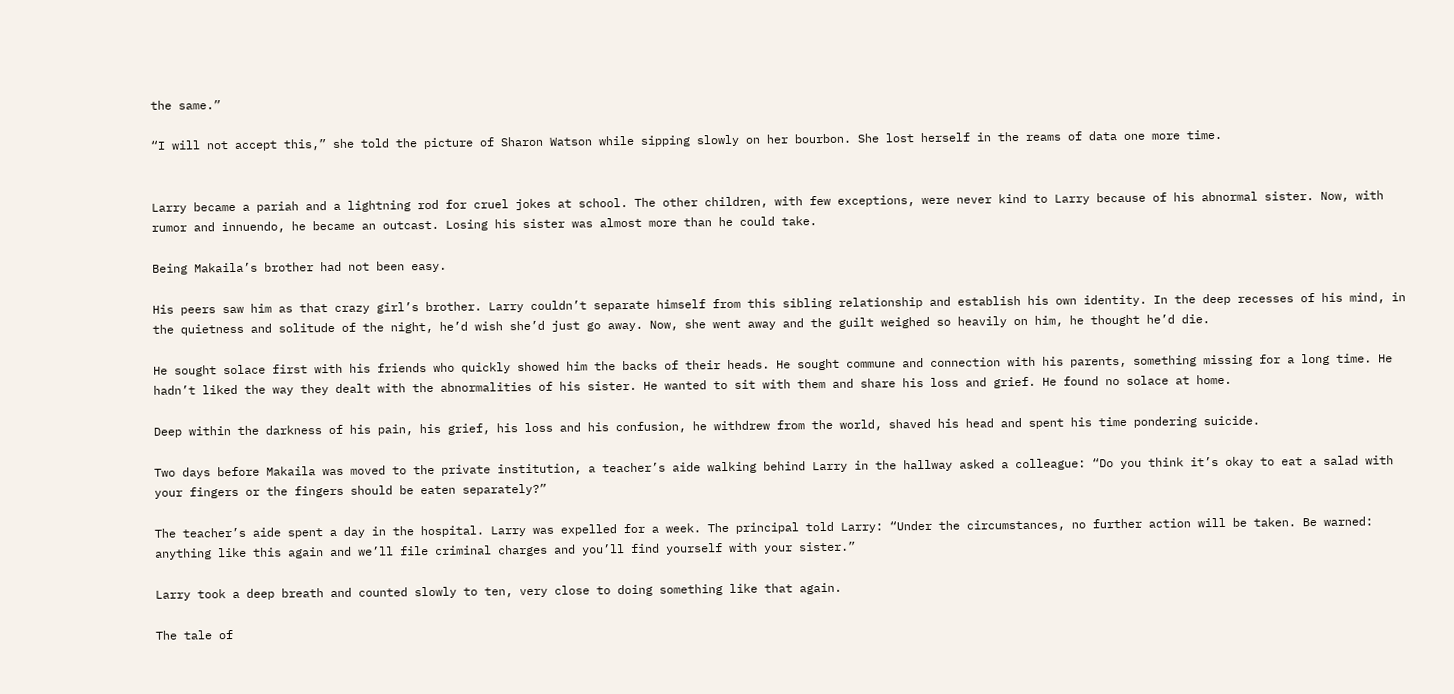the same.”

“I will not accept this,” she told the picture of Sharon Watson while sipping slowly on her bourbon. She lost herself in the reams of data one more time.


Larry became a pariah and a lightning rod for cruel jokes at school. The other children, with few exceptions, were never kind to Larry because of his abnormal sister. Now, with rumor and innuendo, he became an outcast. Losing his sister was almost more than he could take.

Being Makaila’s brother had not been easy.

His peers saw him as that crazy girl’s brother. Larry couldn’t separate himself from this sibling relationship and establish his own identity. In the deep recesses of his mind, in the quietness and solitude of the night, he’d wish she’d just go away. Now, she went away and the guilt weighed so heavily on him, he thought he’d die.

He sought solace first with his friends who quickly showed him the backs of their heads. He sought commune and connection with his parents, something missing for a long time. He hadn’t liked the way they dealt with the abnormalities of his sister. He wanted to sit with them and share his loss and grief. He found no solace at home.

Deep within the darkness of his pain, his grief, his loss and his confusion, he withdrew from the world, shaved his head and spent his time pondering suicide.

Two days before Makaila was moved to the private institution, a teacher’s aide walking behind Larry in the hallway asked a colleague: “Do you think it’s okay to eat a salad with your fingers or the fingers should be eaten separately?”

The teacher’s aide spent a day in the hospital. Larry was expelled for a week. The principal told Larry: “Under the circumstances, no further action will be taken. Be warned: anything like this again and we’ll file criminal charges and you’ll find yourself with your sister.”

Larry took a deep breath and counted slowly to ten, very close to doing something like that again.

The tale of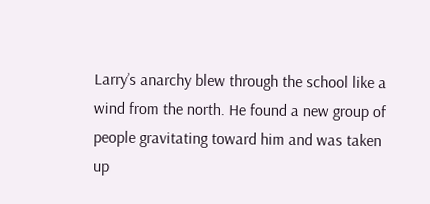Larry’s anarchy blew through the school like a wind from the north. He found a new group of people gravitating toward him and was taken up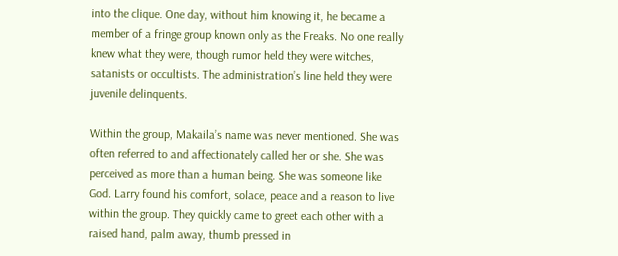into the clique. One day, without him knowing it, he became a member of a fringe group known only as the Freaks. No one really knew what they were, though rumor held they were witches, satanists or occultists. The administration’s line held they were juvenile delinquents.

Within the group, Makaila’s name was never mentioned. She was often referred to and affectionately called her or she. She was perceived as more than a human being. She was someone like God. Larry found his comfort, solace, peace and a reason to live within the group. They quickly came to greet each other with a raised hand, palm away, thumb pressed in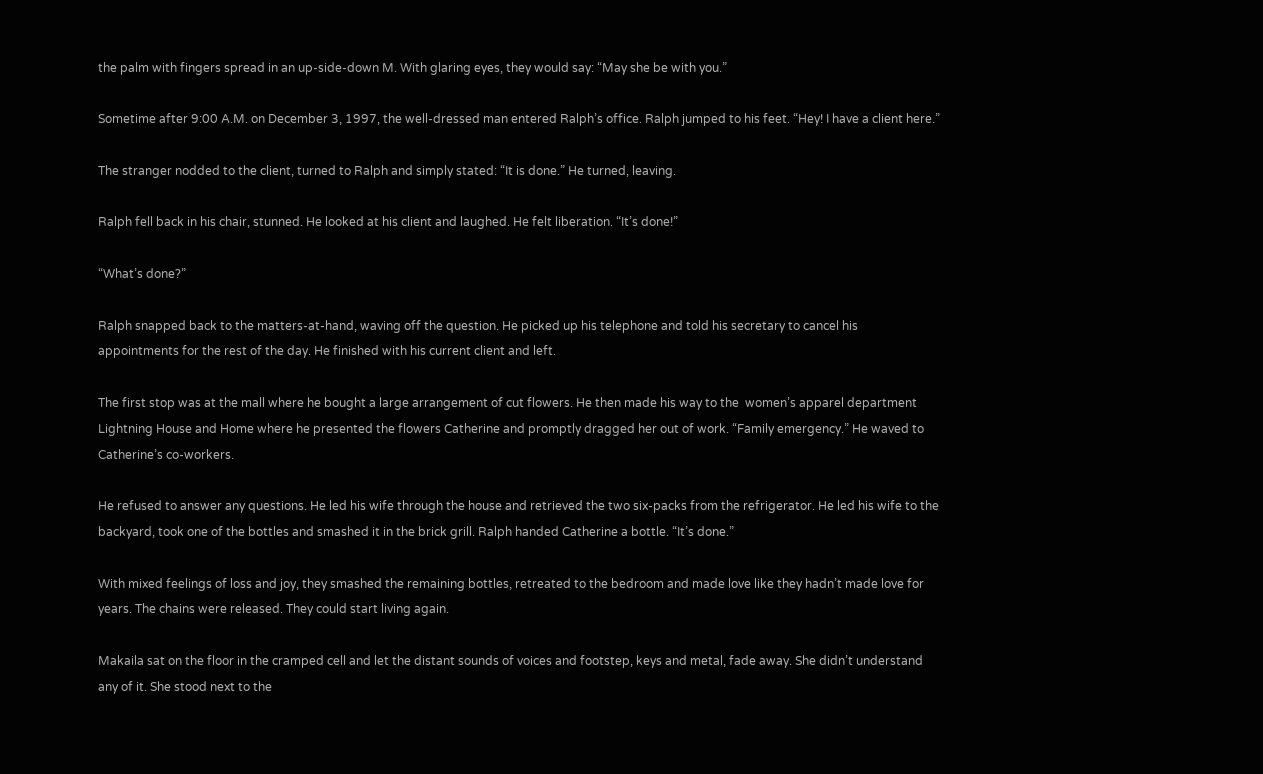the palm with fingers spread in an up-side-down M. With glaring eyes, they would say: “May she be with you.”

Sometime after 9:00 A.M. on December 3, 1997, the well-dressed man entered Ralph’s office. Ralph jumped to his feet. “Hey! I have a client here.”

The stranger nodded to the client, turned to Ralph and simply stated: “It is done.” He turned, leaving.

Ralph fell back in his chair, stunned. He looked at his client and laughed. He felt liberation. “It’s done!”

“What’s done?”

Ralph snapped back to the matters-at-hand, waving off the question. He picked up his telephone and told his secretary to cancel his appointments for the rest of the day. He finished with his current client and left.

The first stop was at the mall where he bought a large arrangement of cut flowers. He then made his way to the  women’s apparel department Lightning House and Home where he presented the flowers Catherine and promptly dragged her out of work. “Family emergency.” He waved to Catherine’s co-workers.

He refused to answer any questions. He led his wife through the house and retrieved the two six-packs from the refrigerator. He led his wife to the backyard, took one of the bottles and smashed it in the brick grill. Ralph handed Catherine a bottle. “It’s done.”

With mixed feelings of loss and joy, they smashed the remaining bottles, retreated to the bedroom and made love like they hadn’t made love for years. The chains were released. They could start living again.

Makaila sat on the floor in the cramped cell and let the distant sounds of voices and footstep, keys and metal, fade away. She didn’t understand any of it. She stood next to the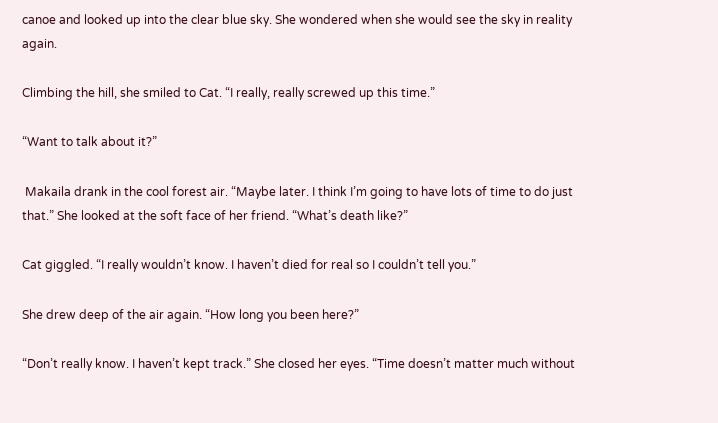canoe and looked up into the clear blue sky. She wondered when she would see the sky in reality again.

Climbing the hill, she smiled to Cat. “I really, really screwed up this time.”

“Want to talk about it?”

 Makaila drank in the cool forest air. “Maybe later. I think I’m going to have lots of time to do just that.” She looked at the soft face of her friend. “What’s death like?”

Cat giggled. “I really wouldn’t know. I haven’t died for real so I couldn’t tell you.”

She drew deep of the air again. “How long you been here?”

“Don’t really know. I haven’t kept track.” She closed her eyes. “Time doesn’t matter much without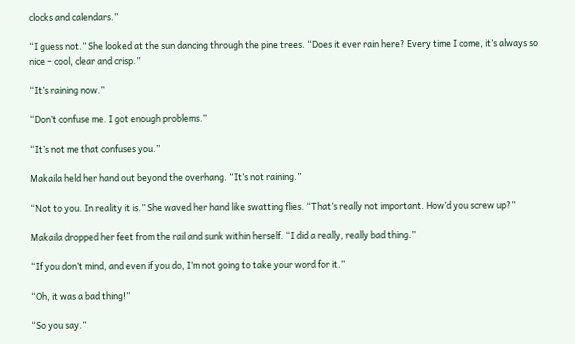clocks and calendars.”

“I guess not.” She looked at the sun dancing through the pine trees. “Does it ever rain here? Every time I come, it’s always so nice – cool, clear and crisp.”

“It’s raining now.”

“Don’t confuse me. I got enough problems.”

“It’s not me that confuses you.”

Makaila held her hand out beyond the overhang. “It’s not raining.”

“Not to you. In reality it is.” She waved her hand like swatting flies. “That’s really not important. How’d you screw up?”

Makaila dropped her feet from the rail and sunk within herself. “I did a really, really bad thing.”

“If you don’t mind, and even if you do, I’m not going to take your word for it.”

“Oh, it was a bad thing!”

“So you say.”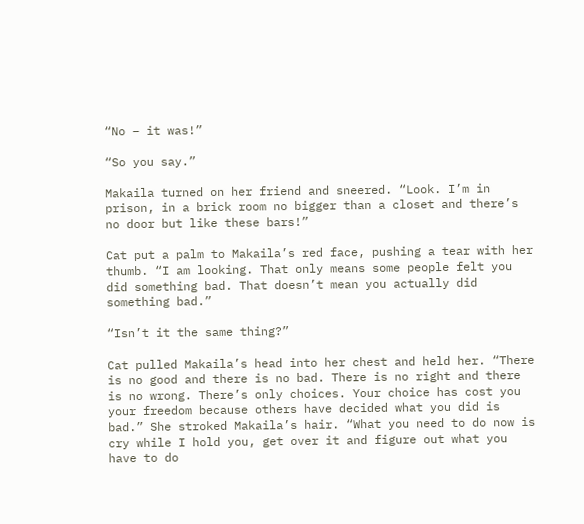“No – it was!”

“So you say.”

Makaila turned on her friend and sneered. “Look. I’m in prison, in a brick room no bigger than a closet and there’s no door but like these bars!”

Cat put a palm to Makaila’s red face, pushing a tear with her thumb. “I am looking. That only means some people felt you did something bad. That doesn’t mean you actually did something bad.”

“Isn’t it the same thing?”

Cat pulled Makaila’s head into her chest and held her. “There is no good and there is no bad. There is no right and there is no wrong. There’s only choices. Your choice has cost you your freedom because others have decided what you did is bad.” She stroked Makaila’s hair. “What you need to do now is cry while I hold you, get over it and figure out what you have to do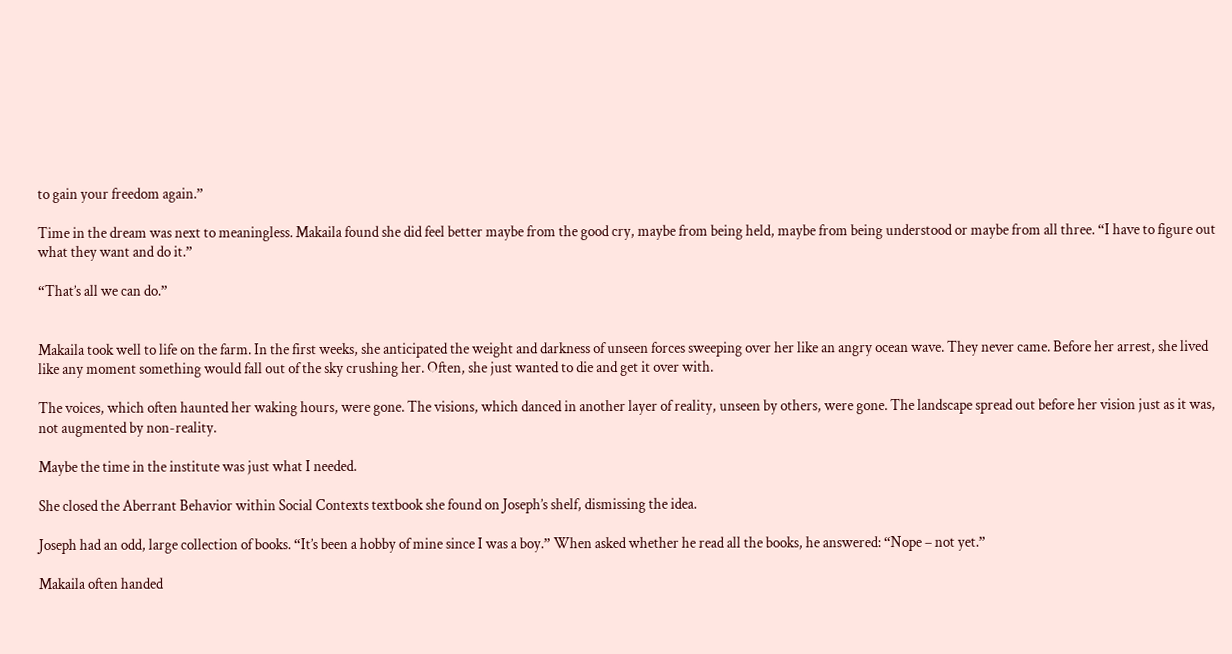to gain your freedom again.”

Time in the dream was next to meaningless. Makaila found she did feel better maybe from the good cry, maybe from being held, maybe from being understood or maybe from all three. “I have to figure out what they want and do it.”

“That’s all we can do.”


Makaila took well to life on the farm. In the first weeks, she anticipated the weight and darkness of unseen forces sweeping over her like an angry ocean wave. They never came. Before her arrest, she lived like any moment something would fall out of the sky crushing her. Often, she just wanted to die and get it over with.

The voices, which often haunted her waking hours, were gone. The visions, which danced in another layer of reality, unseen by others, were gone. The landscape spread out before her vision just as it was, not augmented by non-reality.

Maybe the time in the institute was just what I needed.

She closed the Aberrant Behavior within Social Contexts textbook she found on Joseph’s shelf, dismissing the idea.

Joseph had an odd, large collection of books. “It’s been a hobby of mine since I was a boy.” When asked whether he read all the books, he answered: “Nope – not yet.”

Makaila often handed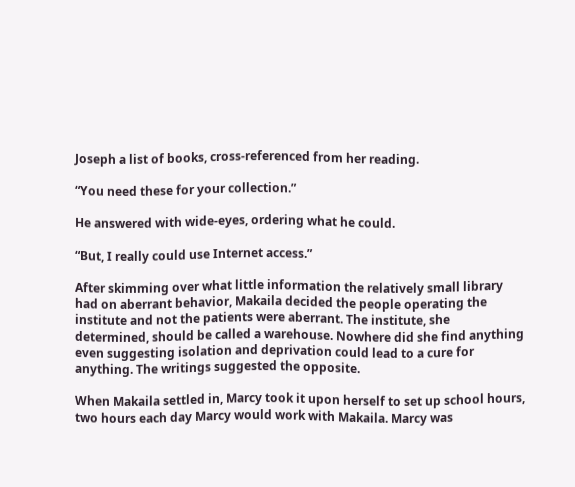Joseph a list of books, cross-referenced from her reading.

“You need these for your collection.”

He answered with wide-eyes, ordering what he could.

“But, I really could use Internet access.”

After skimming over what little information the relatively small library had on aberrant behavior, Makaila decided the people operating the institute and not the patients were aberrant. The institute, she determined, should be called a warehouse. Nowhere did she find anything even suggesting isolation and deprivation could lead to a cure for anything. The writings suggested the opposite.

When Makaila settled in, Marcy took it upon herself to set up school hours, two hours each day Marcy would work with Makaila. Marcy was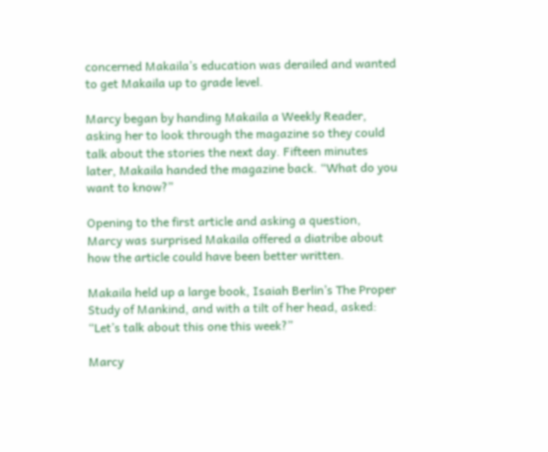concerned Makaila’s education was derailed and wanted to get Makaila up to grade level.

Marcy began by handing Makaila a Weekly Reader, asking her to look through the magazine so they could talk about the stories the next day. Fifteen minutes later, Makaila handed the magazine back. “What do you want to know?”

Opening to the first article and asking a question, Marcy was surprised Makaila offered a diatribe about how the article could have been better written.

Makaila held up a large book, Isaiah Berlin’s The Proper Study of Mankind, and with a tilt of her head, asked: “Let’s talk about this one this week?”

Marcy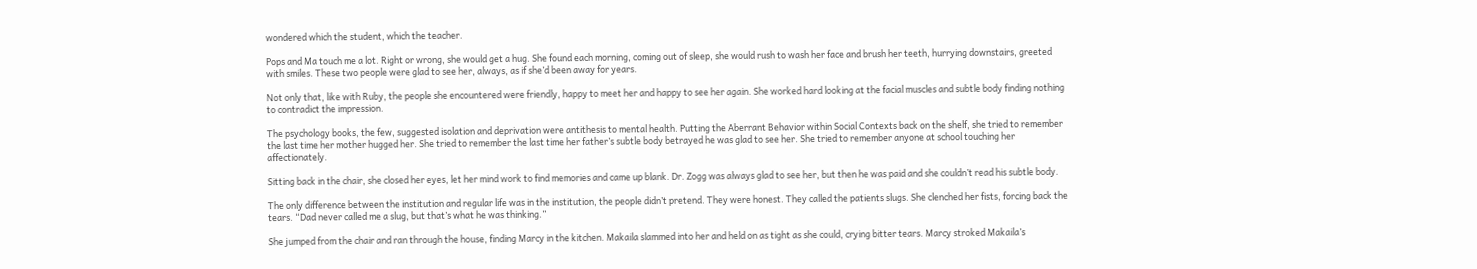wondered which the student, which the teacher.

Pops and Ma touch me a lot. Right or wrong, she would get a hug. She found each morning, coming out of sleep, she would rush to wash her face and brush her teeth, hurrying downstairs, greeted with smiles. These two people were glad to see her, always, as if she’d been away for years.

Not only that, like with Ruby, the people she encountered were friendly, happy to meet her and happy to see her again. She worked hard looking at the facial muscles and subtle body finding nothing to contradict the impression.

The psychology books, the few, suggested isolation and deprivation were antithesis to mental health. Putting the Aberrant Behavior within Social Contexts back on the shelf, she tried to remember the last time her mother hugged her. She tried to remember the last time her father’s subtle body betrayed he was glad to see her. She tried to remember anyone at school touching her affectionately.

Sitting back in the chair, she closed her eyes, let her mind work to find memories and came up blank. Dr. Zogg was always glad to see her, but then he was paid and she couldn’t read his subtle body.

The only difference between the institution and regular life was in the institution, the people didn’t pretend. They were honest. They called the patients slugs. She clenched her fists, forcing back the tears. “Dad never called me a slug, but that’s what he was thinking.”

She jumped from the chair and ran through the house, finding Marcy in the kitchen. Makaila slammed into her and held on as tight as she could, crying bitter tears. Marcy stroked Makaila’s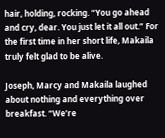hair, holding, rocking. “You go ahead and cry, dear. You just let it all out.” For the first time in her short life, Makaila truly felt glad to be alive.

Joseph, Marcy and Makaila laughed about nothing and everything over breakfast. “We’re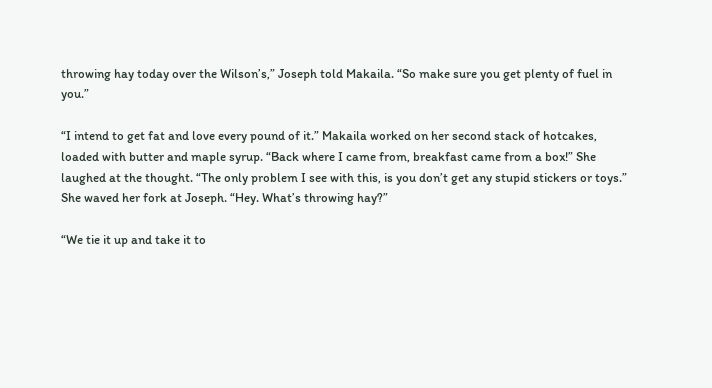throwing hay today over the Wilson’s,” Joseph told Makaila. “So make sure you get plenty of fuel in you.”

“I intend to get fat and love every pound of it.” Makaila worked on her second stack of hotcakes, loaded with butter and maple syrup. “Back where I came from, breakfast came from a box!” She laughed at the thought. “The only problem I see with this, is you don’t get any stupid stickers or toys.” She waved her fork at Joseph. “Hey. What’s throwing hay?”

“We tie it up and take it to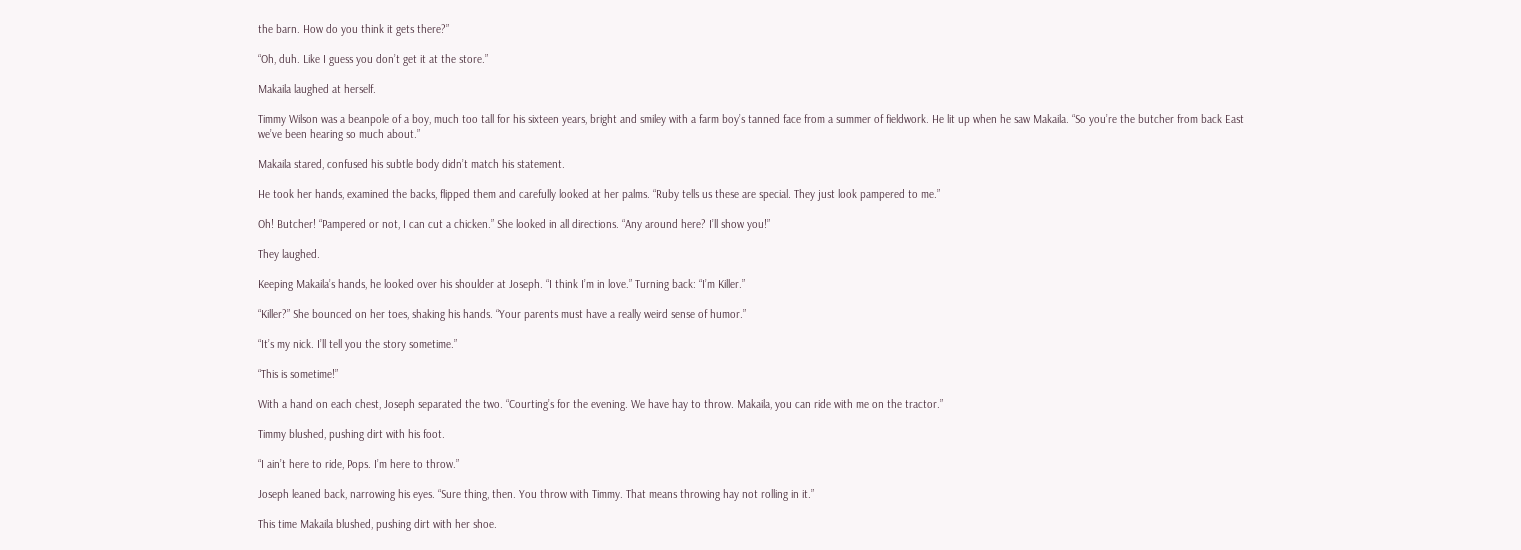the barn. How do you think it gets there?”

“Oh, duh. Like I guess you don’t get it at the store.”

Makaila laughed at herself.

Timmy Wilson was a beanpole of a boy, much too tall for his sixteen years, bright and smiley with a farm boy’s tanned face from a summer of fieldwork. He lit up when he saw Makaila. “So you’re the butcher from back East we’ve been hearing so much about.”

Makaila stared, confused his subtle body didn’t match his statement.

He took her hands, examined the backs, flipped them and carefully looked at her palms. “Ruby tells us these are special. They just look pampered to me.”

Oh! Butcher! “Pampered or not, I can cut a chicken.” She looked in all directions. “Any around here? I’ll show you!”

They laughed.

Keeping Makaila’s hands, he looked over his shoulder at Joseph. “I think I’m in love.” Turning back: “I’m Killer.”

“Killer?” She bounced on her toes, shaking his hands. “Your parents must have a really weird sense of humor.”

“It’s my nick. I’ll tell you the story sometime.”

“This is sometime!”

With a hand on each chest, Joseph separated the two. “Courting’s for the evening. We have hay to throw. Makaila, you can ride with me on the tractor.”

Timmy blushed, pushing dirt with his foot.

“I ain’t here to ride, Pops. I’m here to throw.”

Joseph leaned back, narrowing his eyes. “Sure thing, then. You throw with Timmy. That means throwing hay not rolling in it.”

This time Makaila blushed, pushing dirt with her shoe.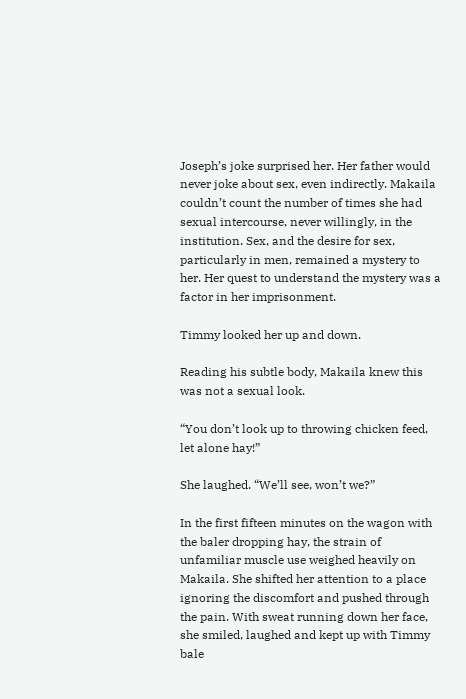Joseph’s joke surprised her. Her father would never joke about sex, even indirectly. Makaila couldn’t count the number of times she had sexual intercourse, never willingly, in the institution. Sex, and the desire for sex, particularly in men, remained a mystery to her. Her quest to understand the mystery was a factor in her imprisonment.

Timmy looked her up and down.

Reading his subtle body, Makaila knew this was not a sexual look.

“You don’t look up to throwing chicken feed, let alone hay!”

She laughed. “We’ll see, won’t we?”

In the first fifteen minutes on the wagon with the baler dropping hay, the strain of unfamiliar muscle use weighed heavily on Makaila. She shifted her attention to a place ignoring the discomfort and pushed through the pain. With sweat running down her face, she smiled, laughed and kept up with Timmy bale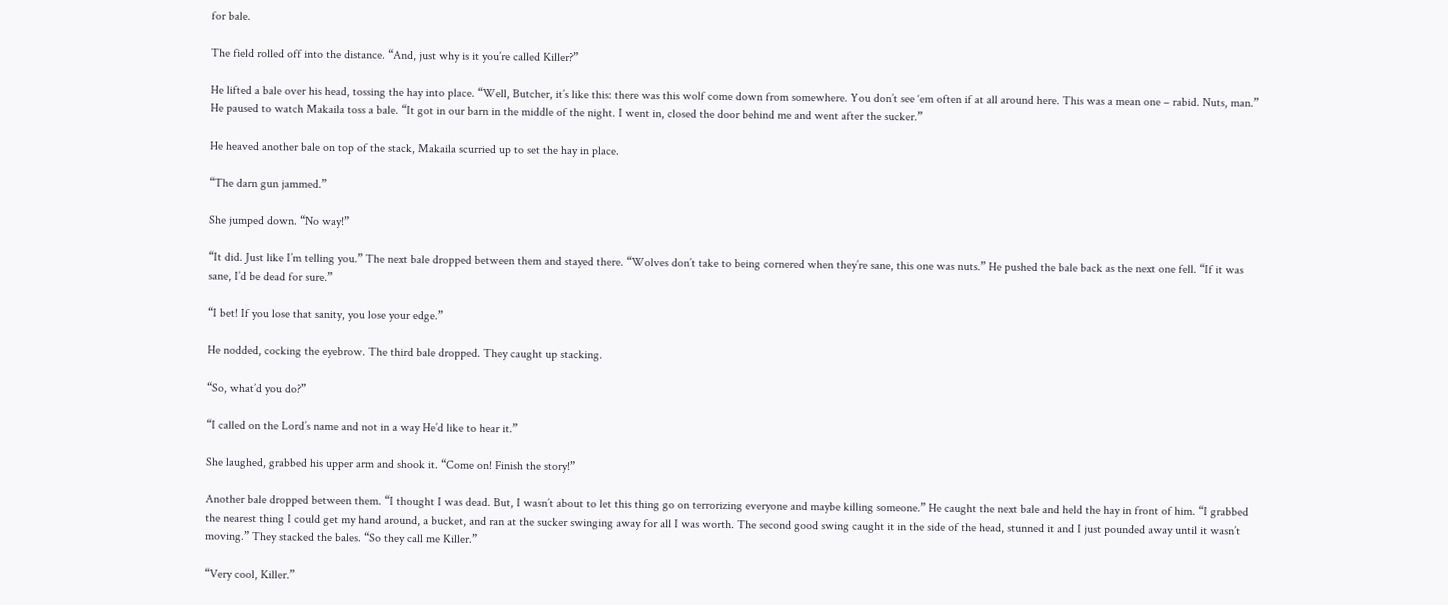for bale.

The field rolled off into the distance. “And, just why is it you’re called Killer?”

He lifted a bale over his head, tossing the hay into place. “Well, Butcher, it’s like this: there was this wolf come down from somewhere. You don’t see ‘em often if at all around here. This was a mean one – rabid. Nuts, man.” He paused to watch Makaila toss a bale. “It got in our barn in the middle of the night. I went in, closed the door behind me and went after the sucker.”

He heaved another bale on top of the stack, Makaila scurried up to set the hay in place.

“The darn gun jammed.”

She jumped down. “No way!”

“It did. Just like I’m telling you.” The next bale dropped between them and stayed there. “Wolves don’t take to being cornered when they’re sane, this one was nuts.” He pushed the bale back as the next one fell. “If it was sane, I’d be dead for sure.”

“I bet! If you lose that sanity, you lose your edge.”

He nodded, cocking the eyebrow. The third bale dropped. They caught up stacking.

“So, what’d you do?”

“I called on the Lord’s name and not in a way He’d like to hear it.”

She laughed, grabbed his upper arm and shook it. “Come on! Finish the story!”

Another bale dropped between them. “I thought I was dead. But, I wasn’t about to let this thing go on terrorizing everyone and maybe killing someone.” He caught the next bale and held the hay in front of him. “I grabbed the nearest thing I could get my hand around, a bucket, and ran at the sucker swinging away for all I was worth. The second good swing caught it in the side of the head, stunned it and I just pounded away until it wasn’t moving.” They stacked the bales. “So they call me Killer.”

“Very cool, Killer.”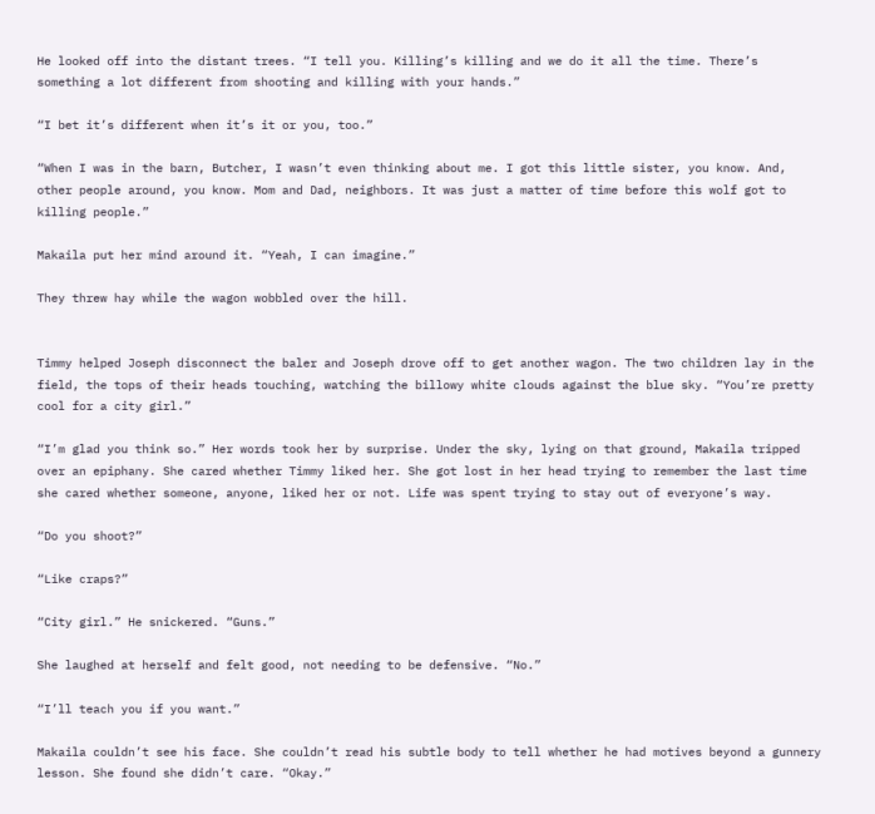He looked off into the distant trees. “I tell you. Killing’s killing and we do it all the time. There’s something a lot different from shooting and killing with your hands.”

“I bet it’s different when it’s it or you, too.”

“When I was in the barn, Butcher, I wasn’t even thinking about me. I got this little sister, you know. And, other people around, you know. Mom and Dad, neighbors. It was just a matter of time before this wolf got to killing people.”

Makaila put her mind around it. “Yeah, I can imagine.”

They threw hay while the wagon wobbled over the hill.


Timmy helped Joseph disconnect the baler and Joseph drove off to get another wagon. The two children lay in the field, the tops of their heads touching, watching the billowy white clouds against the blue sky. “You’re pretty cool for a city girl.”

“I’m glad you think so.” Her words took her by surprise. Under the sky, lying on that ground, Makaila tripped over an epiphany. She cared whether Timmy liked her. She got lost in her head trying to remember the last time she cared whether someone, anyone, liked her or not. Life was spent trying to stay out of everyone’s way.

“Do you shoot?”

“Like craps?”

“City girl.” He snickered. “Guns.”

She laughed at herself and felt good, not needing to be defensive. “No.”

“I’ll teach you if you want.”

Makaila couldn’t see his face. She couldn’t read his subtle body to tell whether he had motives beyond a gunnery lesson. She found she didn’t care. “Okay.”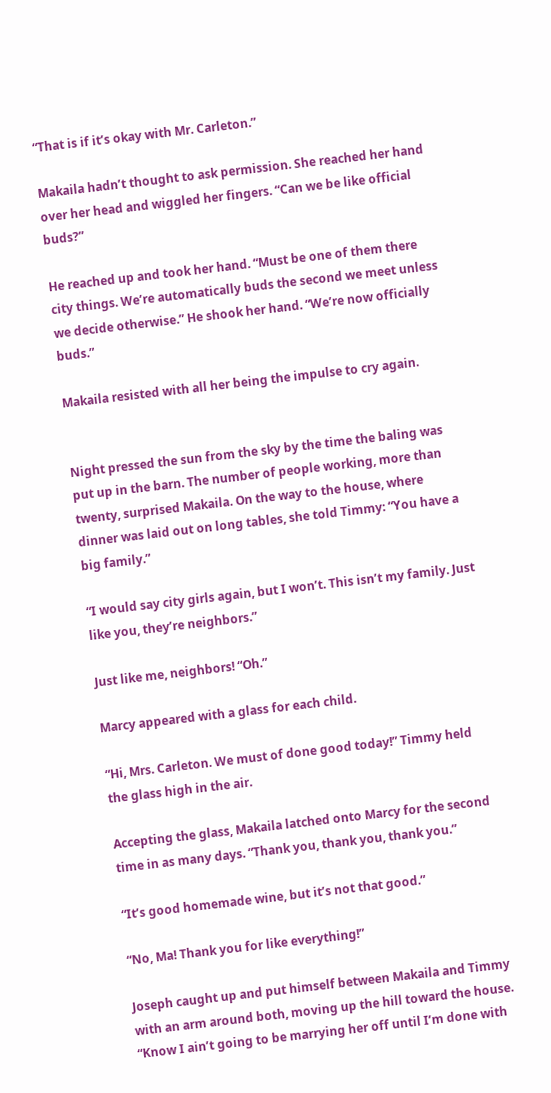“That is if it’s okay with Mr. Carleton.”

Makaila hadn’t thought to ask permission. She reached her hand over her head and wiggled her fingers. “Can we be like official buds?”

He reached up and took her hand. “Must be one of them there city things. We’re automatically buds the second we meet unless we decide otherwise.” He shook her hand. “We’re now officially buds.”

Makaila resisted with all her being the impulse to cry again.


Night pressed the sun from the sky by the time the baling was put up in the barn. The number of people working, more than twenty, surprised Makaila. On the way to the house, where dinner was laid out on long tables, she told Timmy: “You have a big family.”

“I would say city girls again, but I won’t. This isn’t my family. Just like you, they’re neighbors.”

Just like me, neighbors! “Oh.”

Marcy appeared with a glass for each child.

“Hi, Mrs. Carleton. We must of done good today!” Timmy held the glass high in the air.

Accepting the glass, Makaila latched onto Marcy for the second time in as many days. “Thank you, thank you, thank you.”

“It’s good homemade wine, but it’s not that good.”

“No, Ma! Thank you for like everything!”

Joseph caught up and put himself between Makaila and Timmy with an arm around both, moving up the hill toward the house. “Know I ain’t going to be marrying her off until I’m done with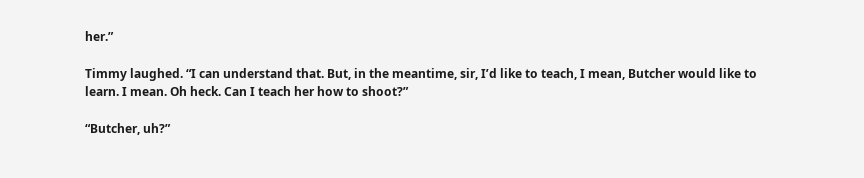her.”

Timmy laughed. “I can understand that. But, in the meantime, sir, I’d like to teach, I mean, Butcher would like to learn. I mean. Oh heck. Can I teach her how to shoot?”

“Butcher, uh?”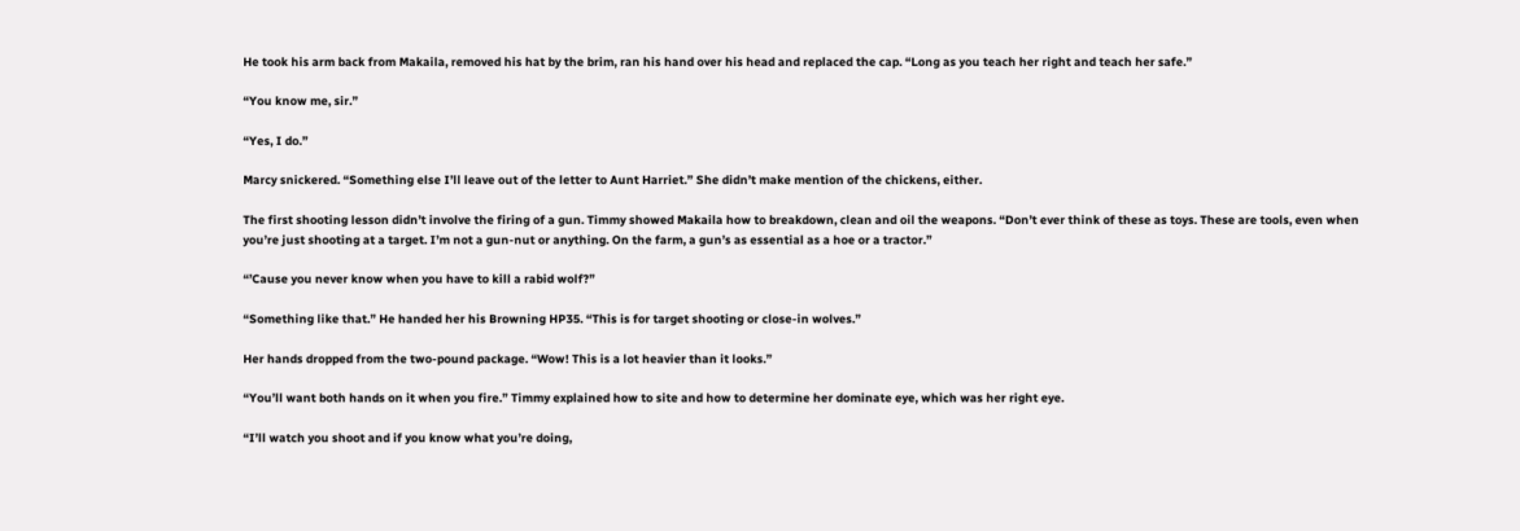He took his arm back from Makaila, removed his hat by the brim, ran his hand over his head and replaced the cap. “Long as you teach her right and teach her safe.”

“You know me, sir.”

“Yes, I do.”

Marcy snickered. “Something else I’ll leave out of the letter to Aunt Harriet.” She didn’t make mention of the chickens, either.

The first shooting lesson didn’t involve the firing of a gun. Timmy showed Makaila how to breakdown, clean and oil the weapons. “Don’t ever think of these as toys. These are tools, even when you’re just shooting at a target. I’m not a gun-nut or anything. On the farm, a gun’s as essential as a hoe or a tractor.”

“’Cause you never know when you have to kill a rabid wolf?”

“Something like that.” He handed her his Browning HP35. “This is for target shooting or close-in wolves.”

Her hands dropped from the two-pound package. “Wow! This is a lot heavier than it looks.”

“You’ll want both hands on it when you fire.” Timmy explained how to site and how to determine her dominate eye, which was her right eye.

“I’ll watch you shoot and if you know what you’re doing,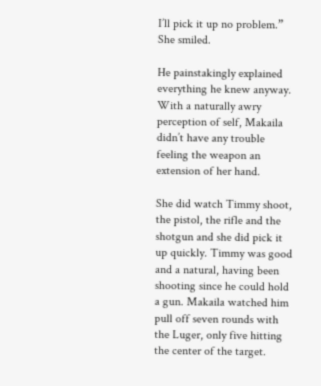I’ll pick it up no problem.” She smiled.

He painstakingly explained everything he knew anyway. With a naturally awry perception of self, Makaila didn’t have any trouble feeling the weapon an extension of her hand.

She did watch Timmy shoot, the pistol, the rifle and the shotgun and she did pick it up quickly. Timmy was good and a natural, having been shooting since he could hold a gun. Makaila watched him pull off seven rounds with the Luger, only five hitting the center of the target.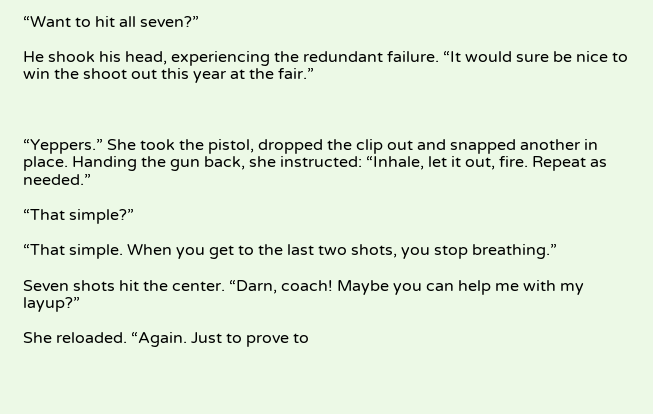“Want to hit all seven?”

He shook his head, experiencing the redundant failure. “It would sure be nice to win the shoot out this year at the fair.”



“Yeppers.” She took the pistol, dropped the clip out and snapped another in place. Handing the gun back, she instructed: “Inhale, let it out, fire. Repeat as needed.”

“That simple?”

“That simple. When you get to the last two shots, you stop breathing.”

Seven shots hit the center. “Darn, coach! Maybe you can help me with my layup?”

She reloaded. “Again. Just to prove to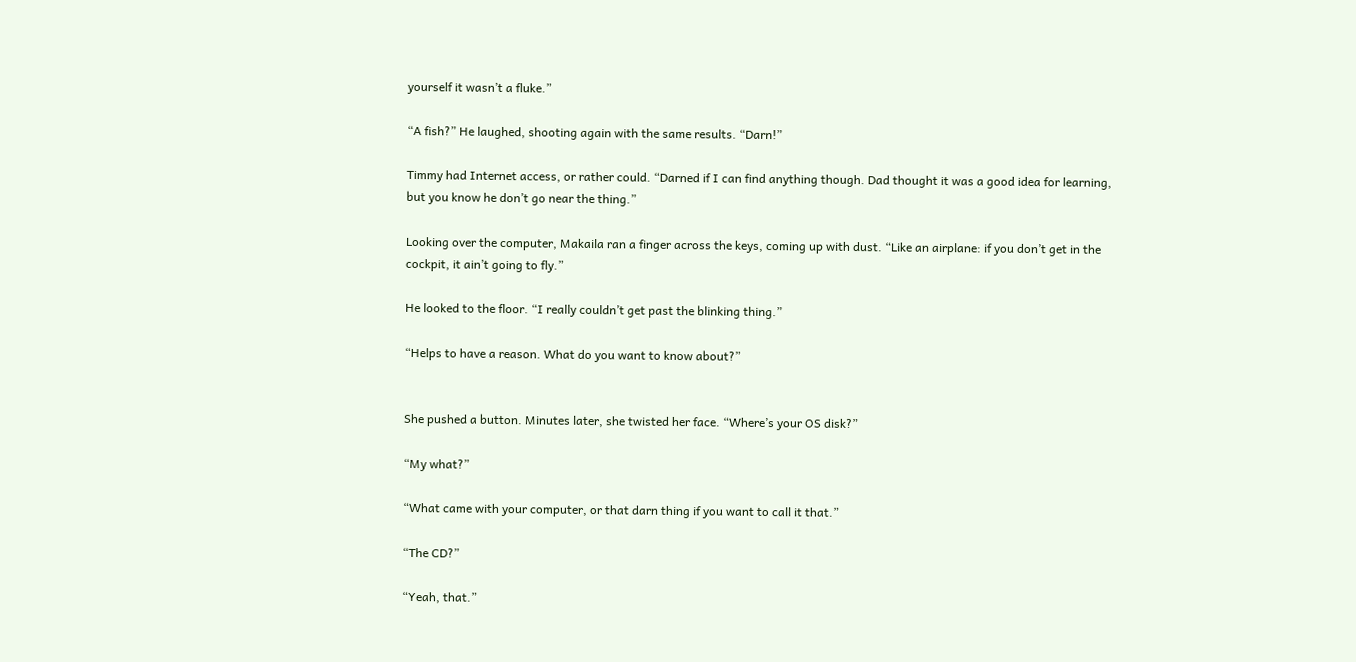yourself it wasn’t a fluke.”

“A fish?” He laughed, shooting again with the same results. “Darn!”

Timmy had Internet access, or rather could. “Darned if I can find anything though. Dad thought it was a good idea for learning, but you know he don’t go near the thing.”

Looking over the computer, Makaila ran a finger across the keys, coming up with dust. “Like an airplane: if you don’t get in the cockpit, it ain’t going to fly.”

He looked to the floor. “I really couldn’t get past the blinking thing.”

“Helps to have a reason. What do you want to know about?”


She pushed a button. Minutes later, she twisted her face. “Where’s your OS disk?”

“My what?”

“What came with your computer, or that darn thing if you want to call it that.”

“The CD?”

“Yeah, that.”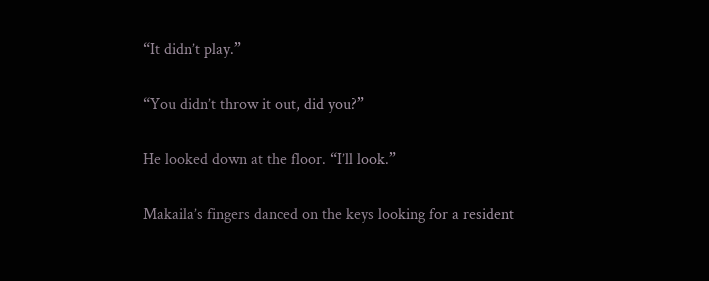“It didn’t play.”

“You didn’t throw it out, did you?”

He looked down at the floor. “I’ll look.”

Makaila’s fingers danced on the keys looking for a resident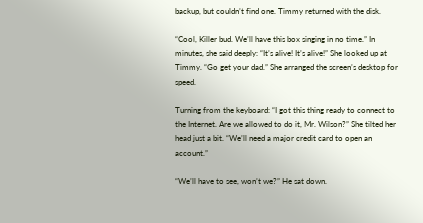backup, but couldn’t find one. Timmy returned with the disk.

“Cool, Killer bud. We’ll have this box singing in no time.” In minutes, she said deeply: “It’s alive! It’s alive!” She looked up at Timmy. “Go get your dad.” She arranged the screen’s desktop for speed.

Turning from the keyboard: “I got this thing ready to connect to the Internet. Are we allowed to do it, Mr. Wilson?” She tilted her head just a bit. “We’ll need a major credit card to open an account.”

“We’ll have to see, won’t we?” He sat down.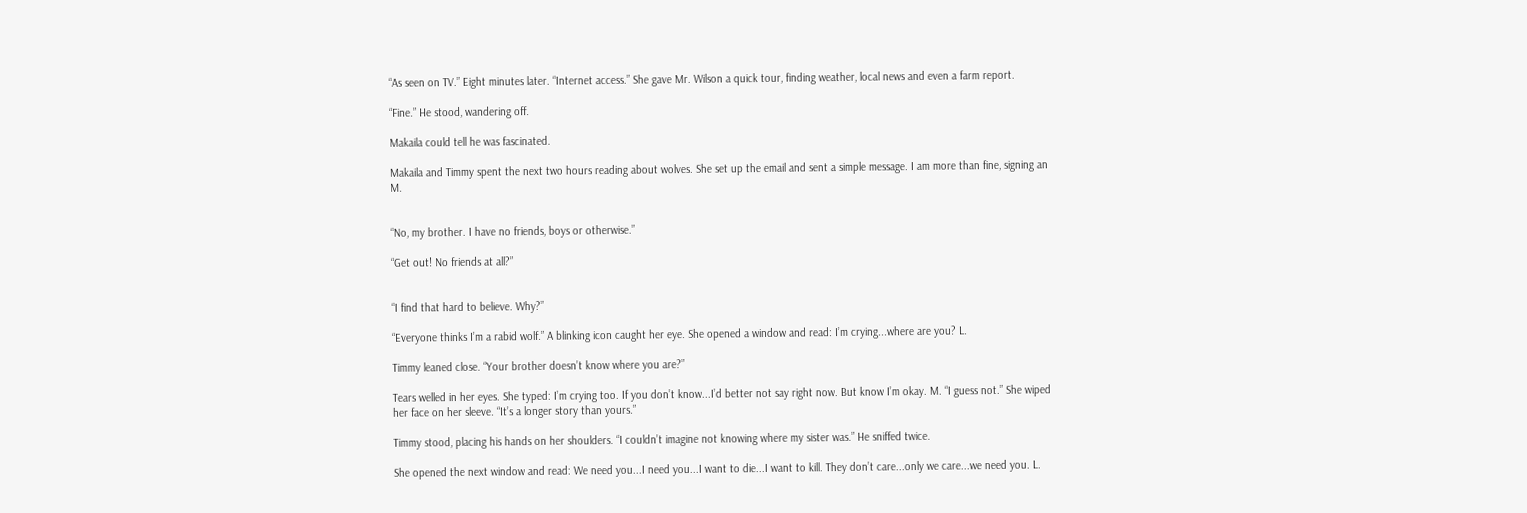“As seen on TV.” Eight minutes later. “Internet access.” She gave Mr. Wilson a quick tour, finding weather, local news and even a farm report.

“Fine.” He stood, wandering off.

Makaila could tell he was fascinated.

Makaila and Timmy spent the next two hours reading about wolves. She set up the email and sent a simple message. I am more than fine, signing an M.


“No, my brother. I have no friends, boys or otherwise.”

“Get out! No friends at all?”


“I find that hard to believe. Why?”

“Everyone thinks I’m a rabid wolf.” A blinking icon caught her eye. She opened a window and read: I’m crying...where are you? L.

Timmy leaned close. “Your brother doesn’t know where you are?”

Tears welled in her eyes. She typed: I’m crying too. If you don’t know...I’d better not say right now. But know I’m okay. M. “I guess not.” She wiped her face on her sleeve. “It’s a longer story than yours.”

Timmy stood, placing his hands on her shoulders. “I couldn’t imagine not knowing where my sister was.” He sniffed twice.

She opened the next window and read: We need you...I need you...I want to die...I want to kill. They don’t care...only we care...we need you. L.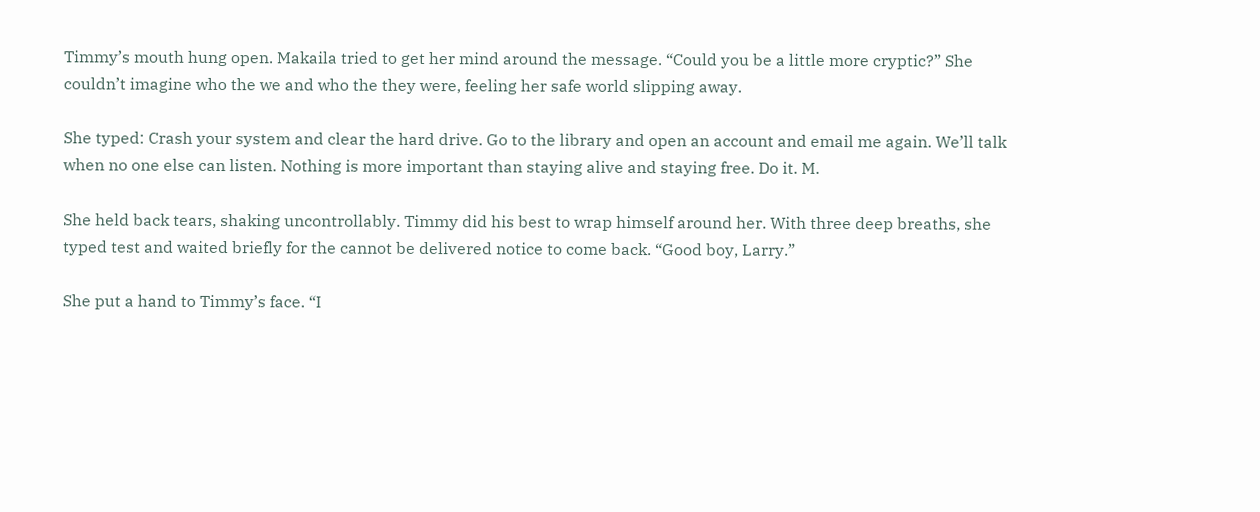Timmy’s mouth hung open. Makaila tried to get her mind around the message. “Could you be a little more cryptic?” She couldn’t imagine who the we and who the they were, feeling her safe world slipping away.

She typed: Crash your system and clear the hard drive. Go to the library and open an account and email me again. We’ll talk when no one else can listen. Nothing is more important than staying alive and staying free. Do it. M.

She held back tears, shaking uncontrollably. Timmy did his best to wrap himself around her. With three deep breaths, she typed test and waited briefly for the cannot be delivered notice to come back. “Good boy, Larry.”

She put a hand to Timmy’s face. “I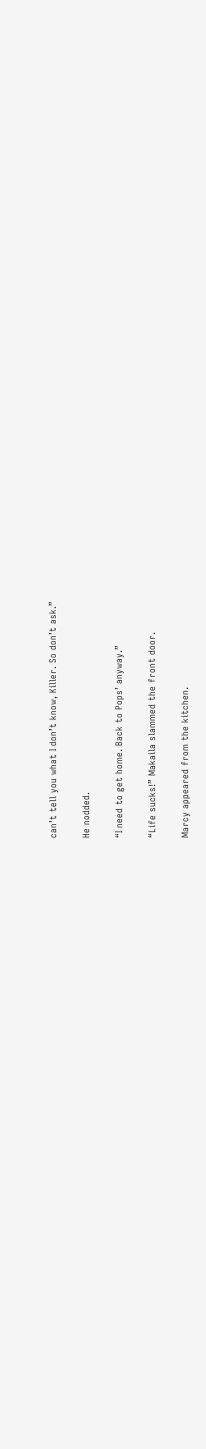can’t tell you what I don’t know, Killer. So don’t ask.”

He nodded.

“I need to get home. Back to Pops’ anyway.”

“Life sucks!” Makaila slammed the front door.

Marcy appeared from the kitchen.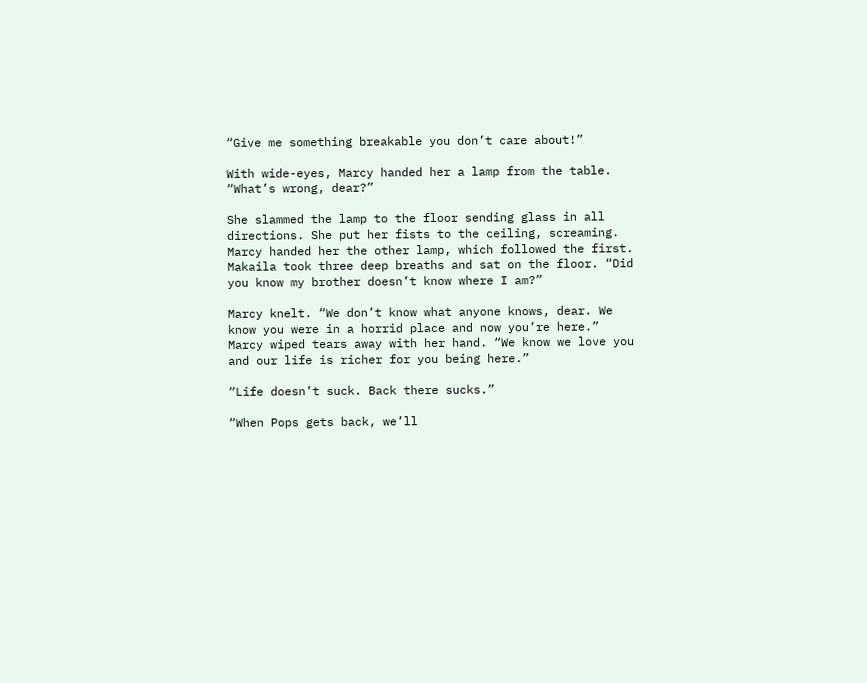“Give me something breakable you don’t care about!”

With wide-eyes, Marcy handed her a lamp from the table. “What’s wrong, dear?”

She slammed the lamp to the floor sending glass in all directions. She put her fists to the ceiling, screaming. Marcy handed her the other lamp, which followed the first. Makaila took three deep breaths and sat on the floor. “Did you know my brother doesn’t know where I am?”

Marcy knelt. “We don’t know what anyone knows, dear. We know you were in a horrid place and now you’re here.” Marcy wiped tears away with her hand. “We know we love you and our life is richer for you being here.”

“Life doesn’t suck. Back there sucks.”

“When Pops gets back, we’ll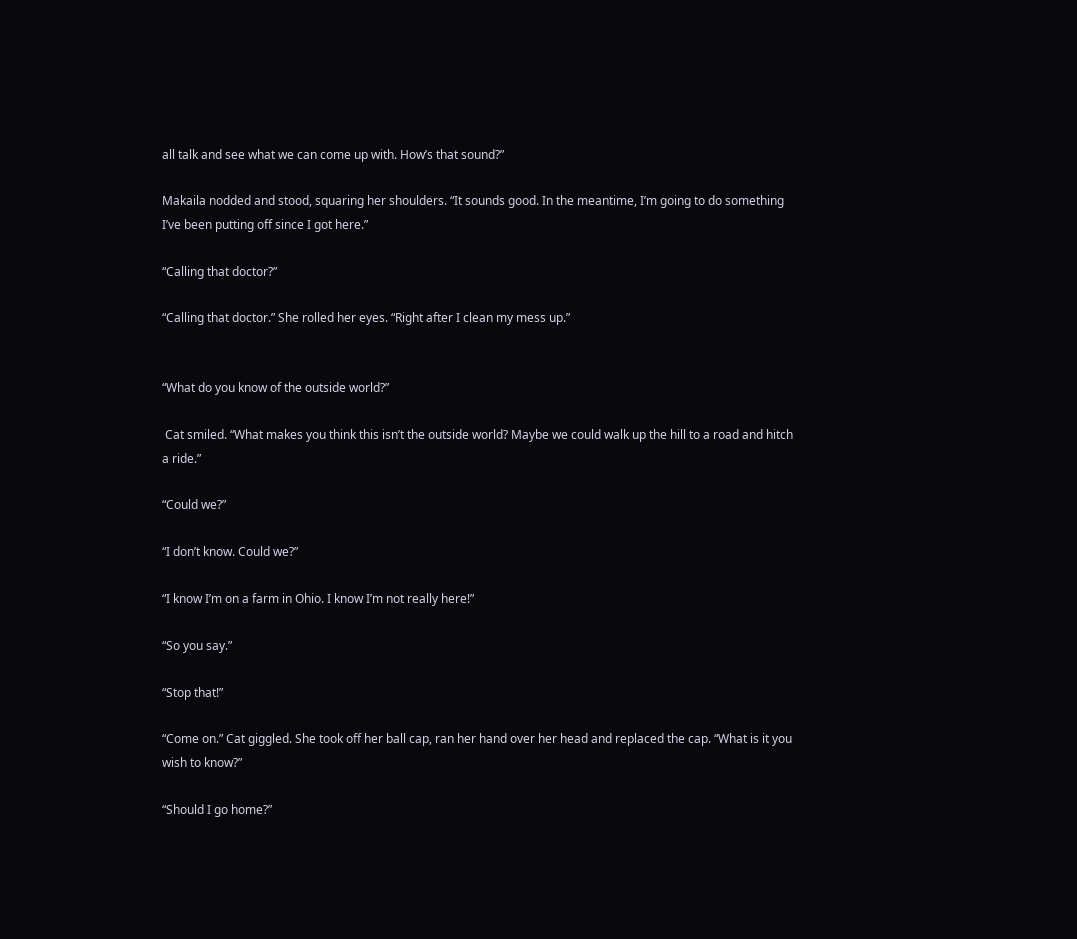all talk and see what we can come up with. How’s that sound?”

Makaila nodded and stood, squaring her shoulders. “It sounds good. In the meantime, I’m going to do something I’ve been putting off since I got here.”

“Calling that doctor?”

“Calling that doctor.” She rolled her eyes. “Right after I clean my mess up.”


“What do you know of the outside world?”

 Cat smiled. “What makes you think this isn’t the outside world? Maybe we could walk up the hill to a road and hitch a ride.”

“Could we?”

“I don’t know. Could we?”

“I know I’m on a farm in Ohio. I know I’m not really here!”

“So you say.”

“Stop that!”

“Come on.” Cat giggled. She took off her ball cap, ran her hand over her head and replaced the cap. “What is it you wish to know?”

“Should I go home?”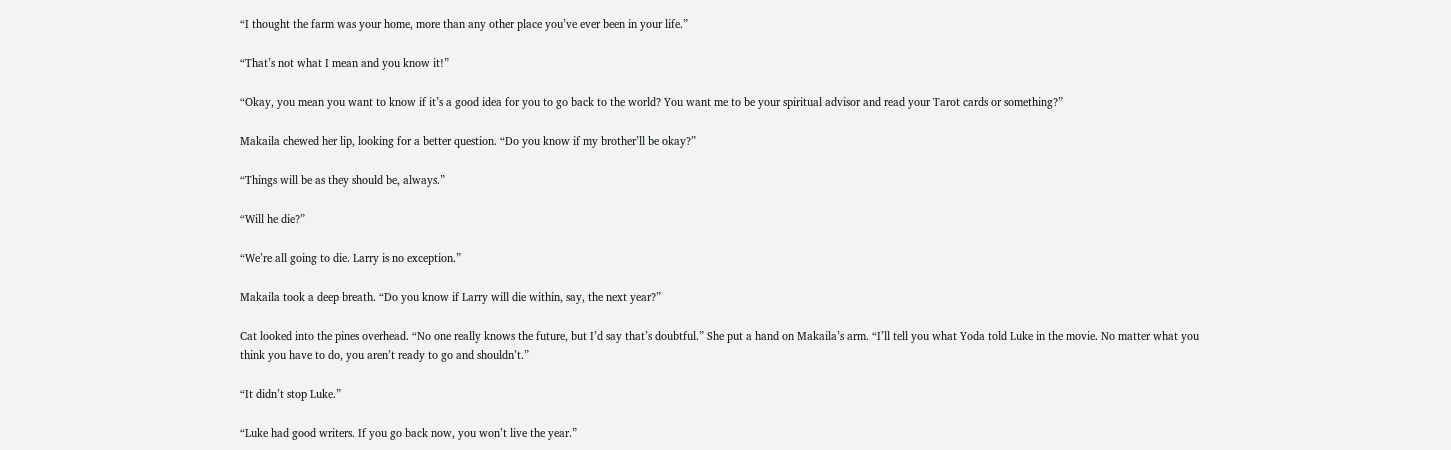“I thought the farm was your home, more than any other place you’ve ever been in your life.”

“That’s not what I mean and you know it!”

“Okay, you mean you want to know if it’s a good idea for you to go back to the world? You want me to be your spiritual advisor and read your Tarot cards or something?”

Makaila chewed her lip, looking for a better question. “Do you know if my brother’ll be okay?”

“Things will be as they should be, always.”

“Will he die?”

“We’re all going to die. Larry is no exception.”

Makaila took a deep breath. “Do you know if Larry will die within, say, the next year?”

Cat looked into the pines overhead. “No one really knows the future, but I’d say that’s doubtful.” She put a hand on Makaila’s arm. “I’ll tell you what Yoda told Luke in the movie. No matter what you think you have to do, you aren’t ready to go and shouldn’t.”

“It didn’t stop Luke.”

“Luke had good writers. If you go back now, you won’t live the year.”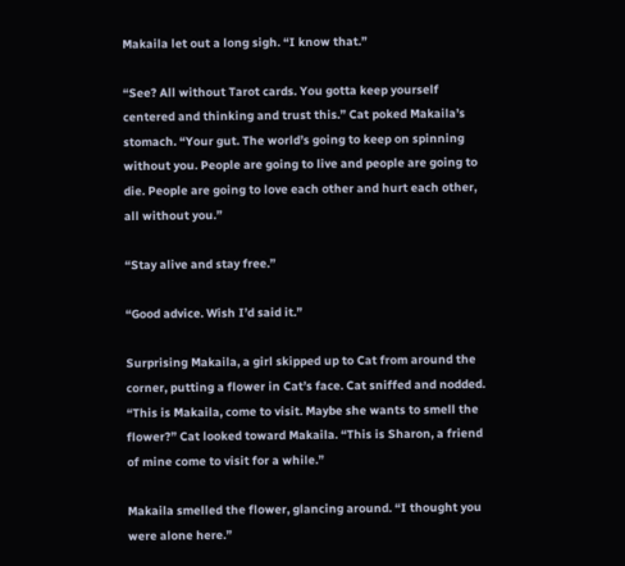Makaila let out a long sigh. “I know that.”

“See? All without Tarot cards. You gotta keep yourself centered and thinking and trust this.” Cat poked Makaila’s stomach. “Your gut. The world’s going to keep on spinning without you. People are going to live and people are going to die. People are going to love each other and hurt each other, all without you.”

“Stay alive and stay free.”

“Good advice. Wish I’d said it.”

Surprising Makaila, a girl skipped up to Cat from around the corner, putting a flower in Cat’s face. Cat sniffed and nodded. “This is Makaila, come to visit. Maybe she wants to smell the flower?” Cat looked toward Makaila. “This is Sharon, a friend of mine come to visit for a while.”

Makaila smelled the flower, glancing around. “I thought you were alone here.”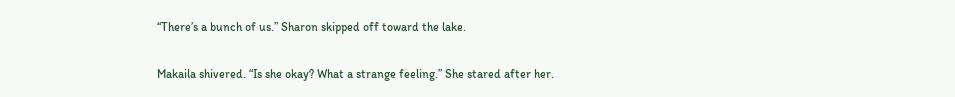“There’s a bunch of us.” Sharon skipped off toward the lake.

Makaila shivered. “Is she okay? What a strange feeling.” She stared after her.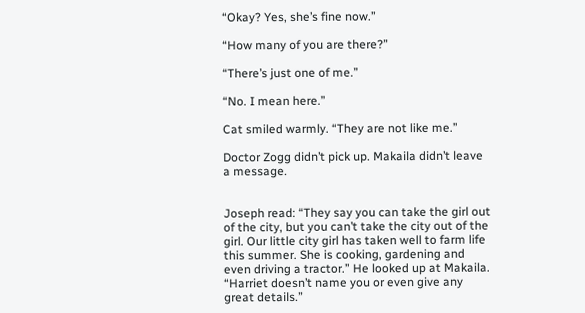“Okay? Yes, she’s fine now.”

“How many of you are there?”

“There’s just one of me.”

“No. I mean here.”

Cat smiled warmly. “They are not like me.”

Doctor Zogg didn’t pick up. Makaila didn’t leave a message.


Joseph read: “They say you can take the girl out of the city, but you can’t take the city out of the girl. Our little city girl has taken well to farm life this summer. She is cooking, gardening and even driving a tractor.” He looked up at Makaila. “Harriet doesn’t name you or even give any great details.”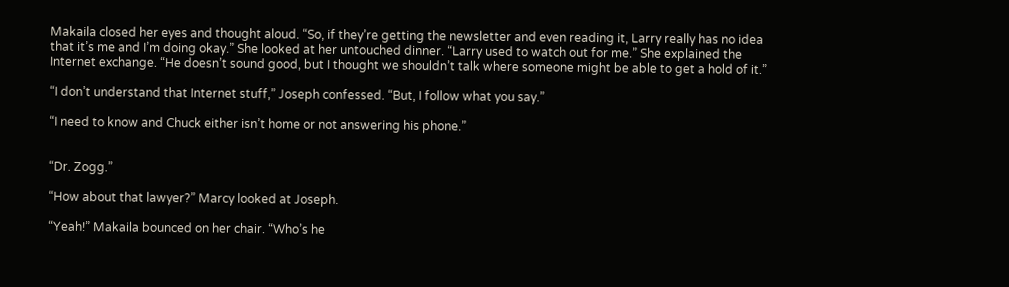Makaila closed her eyes and thought aloud. “So, if they’re getting the newsletter and even reading it, Larry really has no idea that it’s me and I’m doing okay.” She looked at her untouched dinner. “Larry used to watch out for me.” She explained the Internet exchange. “He doesn’t sound good, but I thought we shouldn’t talk where someone might be able to get a hold of it.”

“I don’t understand that Internet stuff,” Joseph confessed. “But, I follow what you say.”

“I need to know and Chuck either isn’t home or not answering his phone.”


“Dr. Zogg.”

“How about that lawyer?” Marcy looked at Joseph.

“Yeah!” Makaila bounced on her chair. “Who’s he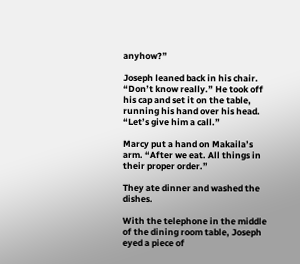anyhow?”

Joseph leaned back in his chair. “Don’t know really.” He took off his cap and set it on the table, running his hand over his head. “Let’s give him a call.”

Marcy put a hand on Makaila’s arm. “After we eat. All things in their proper order.”

They ate dinner and washed the dishes.

With the telephone in the middle of the dining room table, Joseph eyed a piece of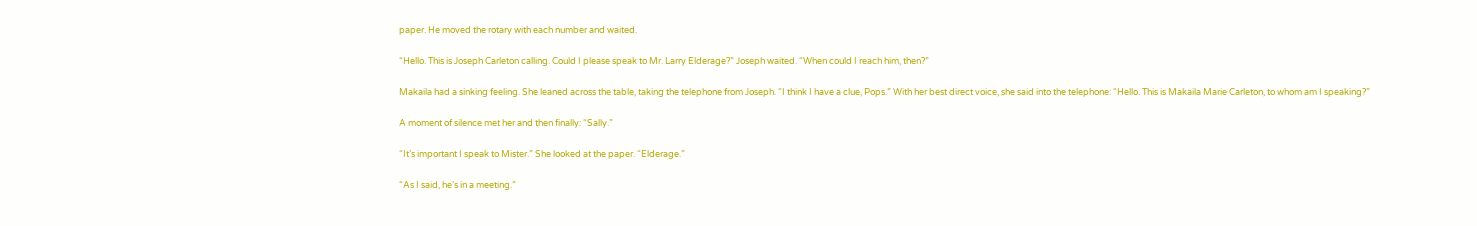paper. He moved the rotary with each number and waited.

“Hello. This is Joseph Carleton calling. Could I please speak to Mr. Larry Elderage?” Joseph waited. “When could I reach him, then?”

Makaila had a sinking feeling. She leaned across the table, taking the telephone from Joseph. “I think I have a clue, Pops.” With her best direct voice, she said into the telephone: “Hello. This is Makaila Marie Carleton, to whom am I speaking?”

A moment of silence met her and then finally: “Sally.”

“It’s important I speak to Mister.” She looked at the paper. “Elderage.”

“As I said, he’s in a meeting.”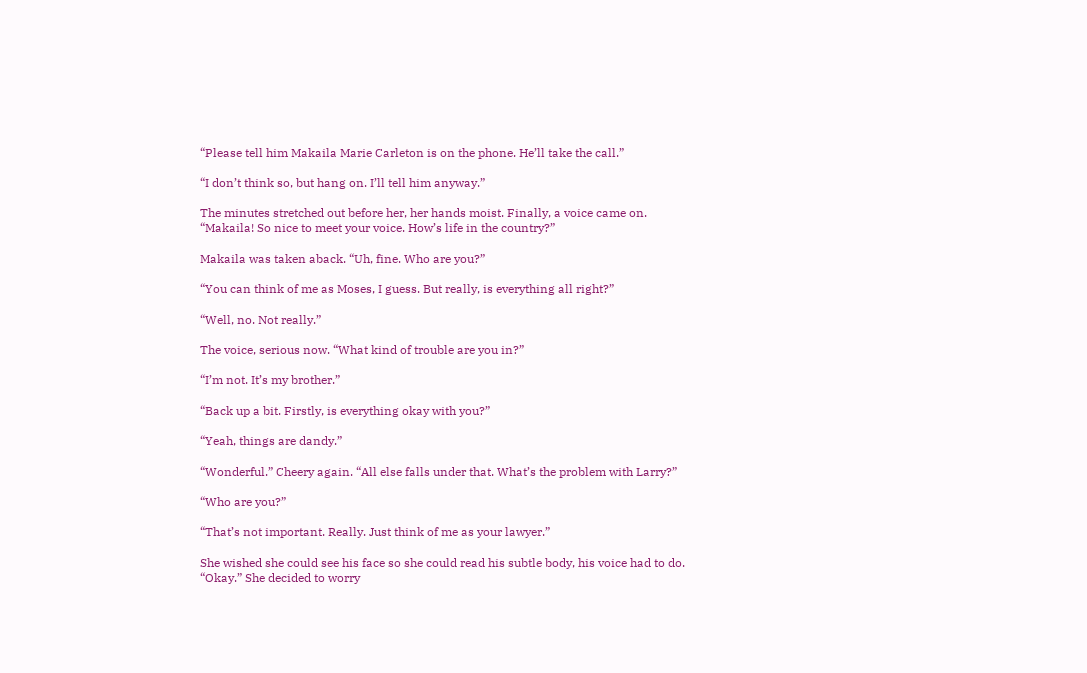“Please tell him Makaila Marie Carleton is on the phone. He’ll take the call.”

“I don’t think so, but hang on. I’ll tell him anyway.”

The minutes stretched out before her, her hands moist. Finally, a voice came on. “Makaila! So nice to meet your voice. How’s life in the country?”

Makaila was taken aback. “Uh, fine. Who are you?”

“You can think of me as Moses, I guess. But really, is everything all right?”

“Well, no. Not really.”

The voice, serious now. “What kind of trouble are you in?”

“I’m not. It’s my brother.”

“Back up a bit. Firstly, is everything okay with you?”

“Yeah, things are dandy.”

“Wonderful.” Cheery again. “All else falls under that. What’s the problem with Larry?”

“Who are you?”

“That’s not important. Really. Just think of me as your lawyer.”

She wished she could see his face so she could read his subtle body, his voice had to do. “Okay.” She decided to worry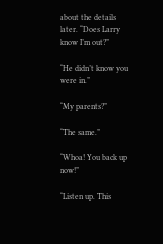about the details later. “Does Larry know I’m out?”

“He didn’t know you were in.”

“My parents?”

“The same.”

“Whoa! You back up now!”

“Listen up. This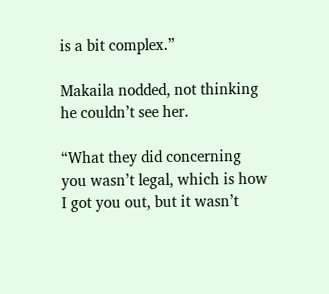is a bit complex.”

Makaila nodded, not thinking he couldn’t see her.

“What they did concerning you wasn’t legal, which is how I got you out, but it wasn’t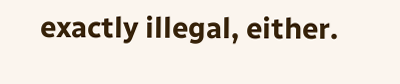exactly illegal, either.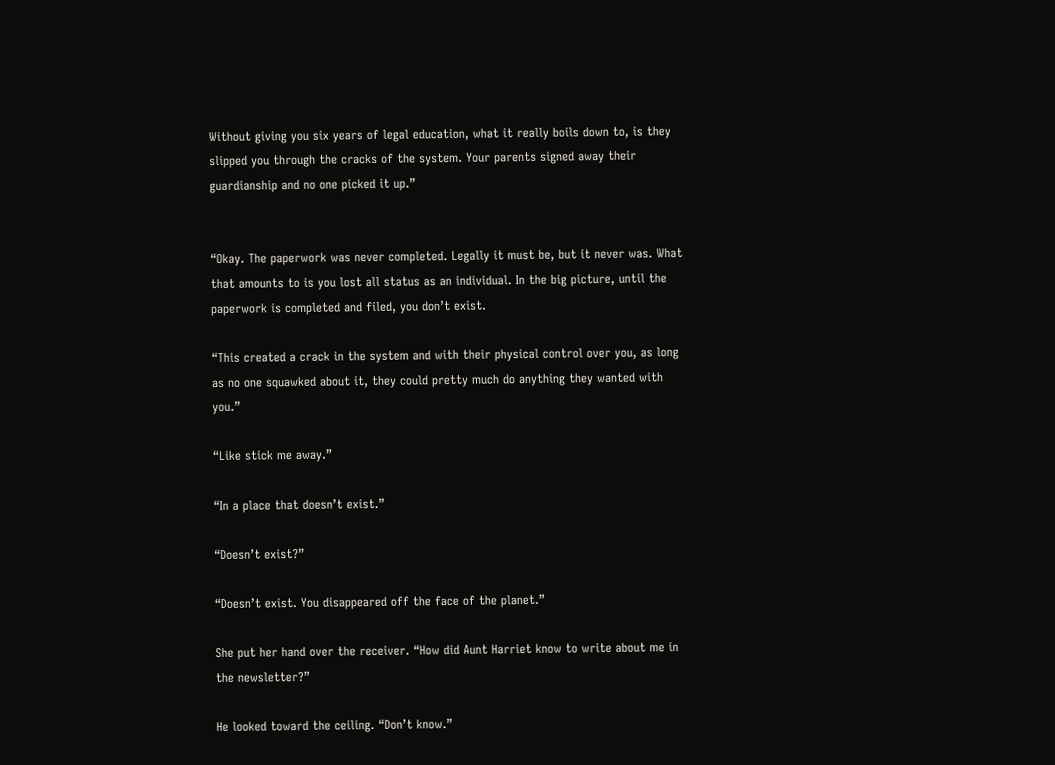Without giving you six years of legal education, what it really boils down to, is they slipped you through the cracks of the system. Your parents signed away their guardianship and no one picked it up.”


“Okay. The paperwork was never completed. Legally it must be, but it never was. What that amounts to is you lost all status as an individual. In the big picture, until the paperwork is completed and filed, you don’t exist.

“This created a crack in the system and with their physical control over you, as long as no one squawked about it, they could pretty much do anything they wanted with you.”

“Like stick me away.”

“In a place that doesn’t exist.”

“Doesn’t exist?”

“Doesn’t exist. You disappeared off the face of the planet.”

She put her hand over the receiver. “How did Aunt Harriet know to write about me in the newsletter?”

He looked toward the ceiling. “Don’t know.”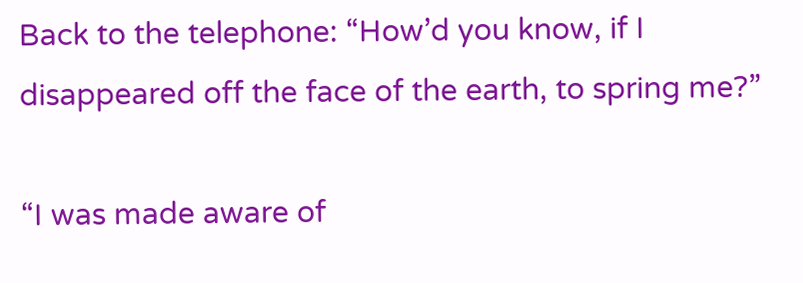Back to the telephone: “How’d you know, if I disappeared off the face of the earth, to spring me?”

“I was made aware of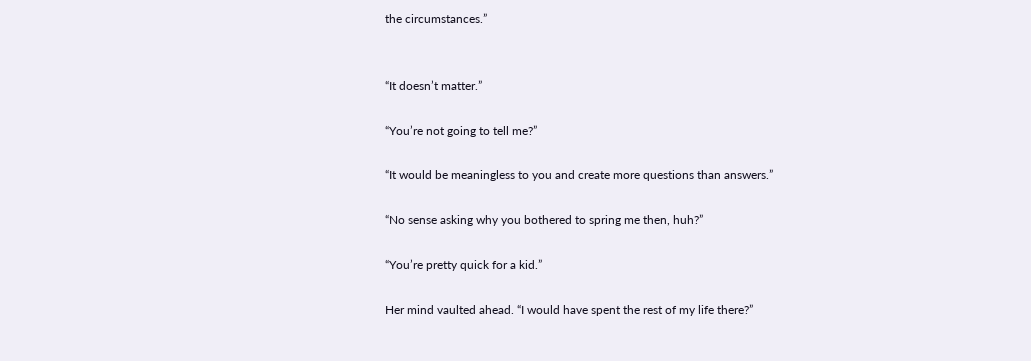the circumstances.”


“It doesn’t matter.”

“You’re not going to tell me?”

“It would be meaningless to you and create more questions than answers.”

“No sense asking why you bothered to spring me then, huh?”

“You’re pretty quick for a kid.”

Her mind vaulted ahead. “I would have spent the rest of my life there?”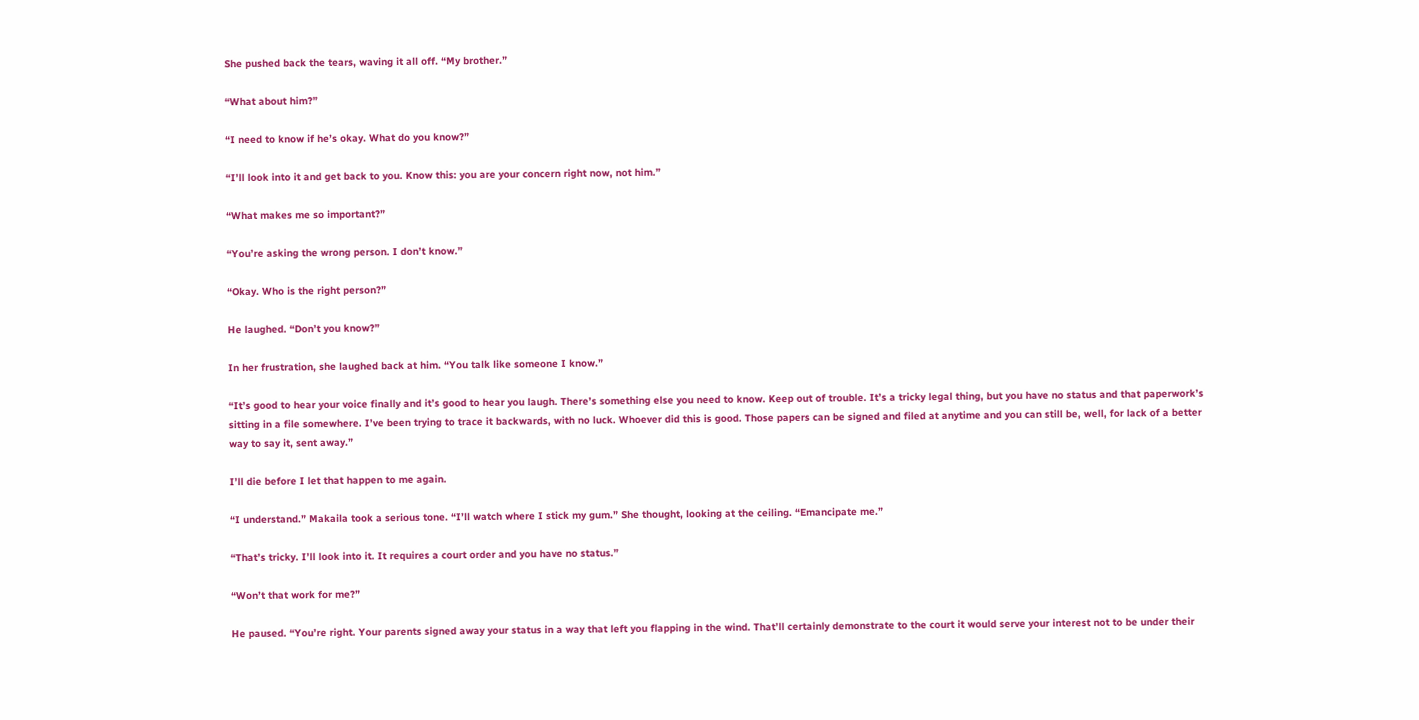She pushed back the tears, waving it all off. “My brother.”

“What about him?”

“I need to know if he’s okay. What do you know?”

“I’ll look into it and get back to you. Know this: you are your concern right now, not him.”

“What makes me so important?”

“You’re asking the wrong person. I don’t know.”

“Okay. Who is the right person?”

He laughed. “Don’t you know?”

In her frustration, she laughed back at him. “You talk like someone I know.”

“It’s good to hear your voice finally and it’s good to hear you laugh. There’s something else you need to know. Keep out of trouble. It’s a tricky legal thing, but you have no status and that paperwork’s sitting in a file somewhere. I’ve been trying to trace it backwards, with no luck. Whoever did this is good. Those papers can be signed and filed at anytime and you can still be, well, for lack of a better way to say it, sent away.”

I’ll die before I let that happen to me again.

“I understand.” Makaila took a serious tone. “I’ll watch where I stick my gum.” She thought, looking at the ceiling. “Emancipate me.”

“That’s tricky. I’ll look into it. It requires a court order and you have no status.”

“Won’t that work for me?”

He paused. “You’re right. Your parents signed away your status in a way that left you flapping in the wind. That’ll certainly demonstrate to the court it would serve your interest not to be under their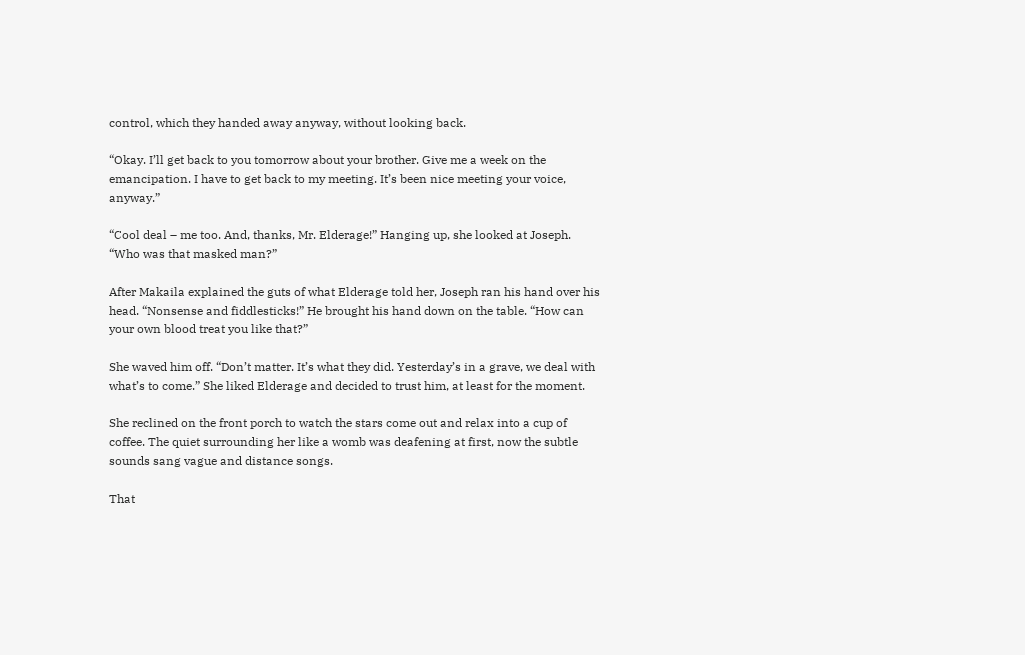control, which they handed away anyway, without looking back.

“Okay. I’ll get back to you tomorrow about your brother. Give me a week on the emancipation. I have to get back to my meeting. It’s been nice meeting your voice, anyway.”

“Cool deal – me too. And, thanks, Mr. Elderage!” Hanging up, she looked at Joseph. “Who was that masked man?”

After Makaila explained the guts of what Elderage told her, Joseph ran his hand over his head. “Nonsense and fiddlesticks!” He brought his hand down on the table. “How can your own blood treat you like that?”

She waved him off. “Don’t matter. It’s what they did. Yesterday’s in a grave, we deal with what’s to come.” She liked Elderage and decided to trust him, at least for the moment.

She reclined on the front porch to watch the stars come out and relax into a cup of coffee. The quiet surrounding her like a womb was deafening at first, now the subtle sounds sang vague and distance songs.

That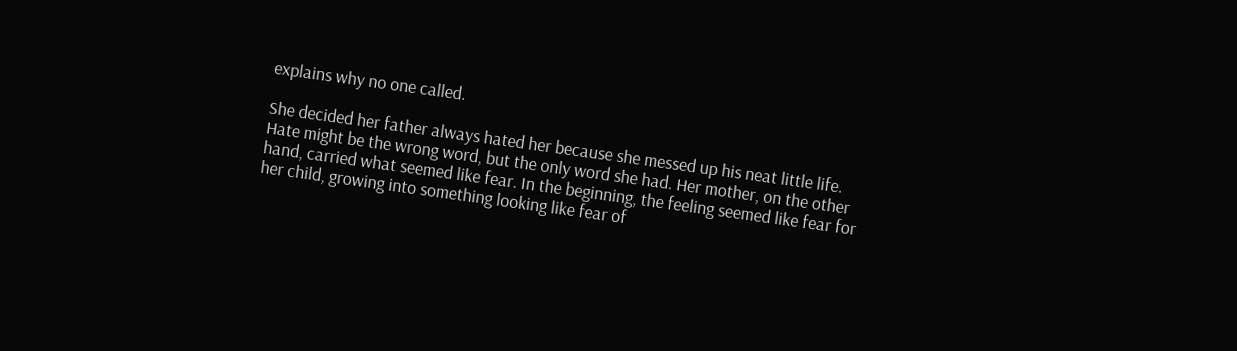explains why no one called.

She decided her father always hated her because she messed up his neat little life. Hate might be the wrong word, but the only word she had. Her mother, on the other hand, carried what seemed like fear. In the beginning, the feeling seemed like fear for her child, growing into something looking like fear of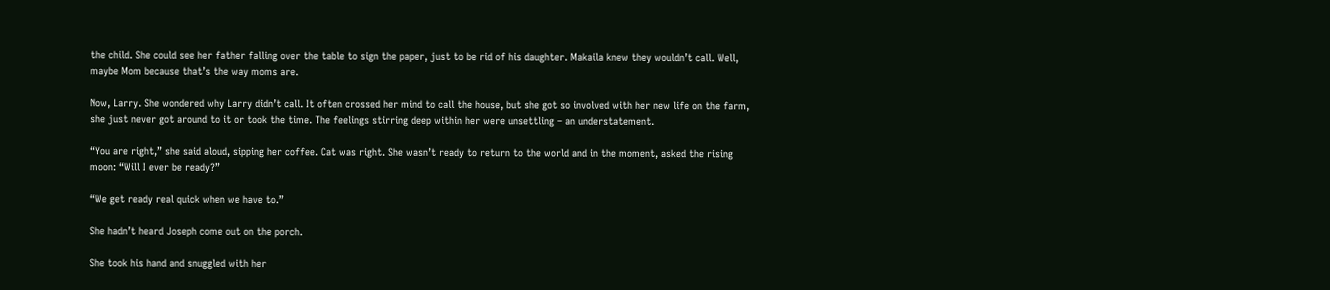the child. She could see her father falling over the table to sign the paper, just to be rid of his daughter. Makaila knew they wouldn’t call. Well, maybe Mom because that’s the way moms are.

Now, Larry. She wondered why Larry didn’t call. It often crossed her mind to call the house, but she got so involved with her new life on the farm, she just never got around to it or took the time. The feelings stirring deep within her were unsettling – an understatement.

“You are right,” she said aloud, sipping her coffee. Cat was right. She wasn’t ready to return to the world and in the moment, asked the rising moon: “Will I ever be ready?”

“We get ready real quick when we have to.”

She hadn’t heard Joseph come out on the porch.

She took his hand and snuggled with her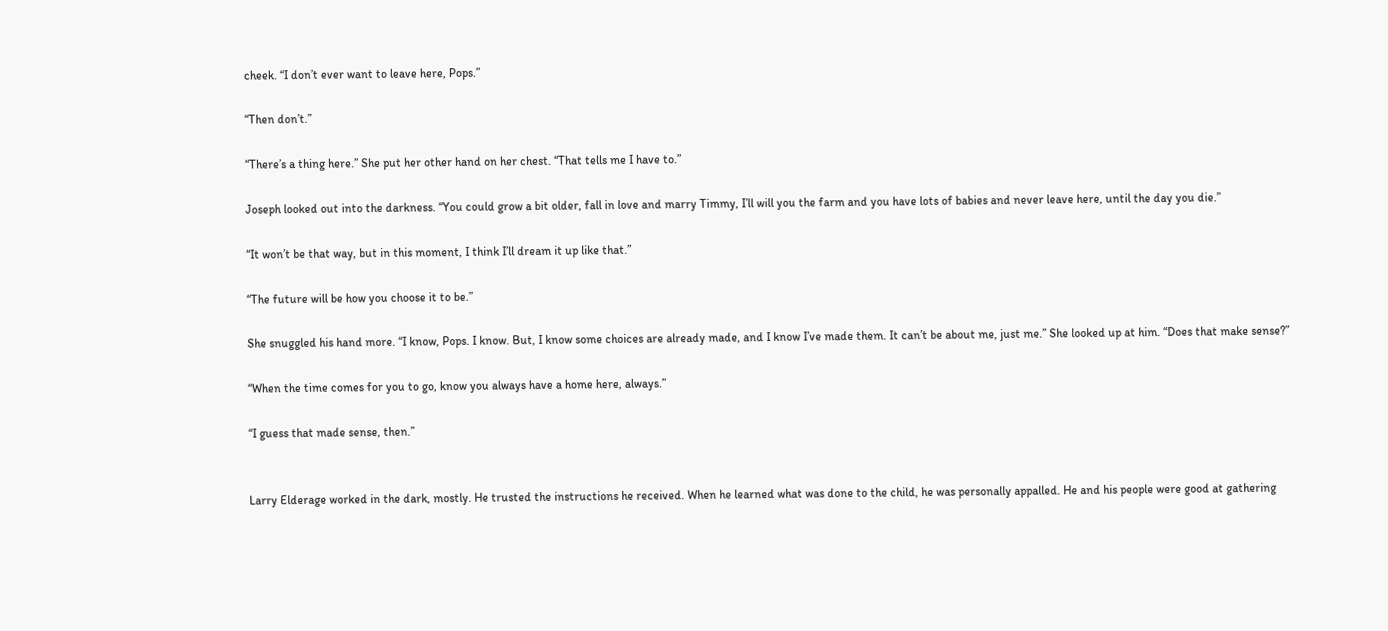cheek. “I don’t ever want to leave here, Pops.”

“Then don’t.”

“There’s a thing here.” She put her other hand on her chest. “That tells me I have to.”

Joseph looked out into the darkness. “You could grow a bit older, fall in love and marry Timmy, I’ll will you the farm and you have lots of babies and never leave here, until the day you die.”

“It won’t be that way, but in this moment, I think I’ll dream it up like that.”

“The future will be how you choose it to be.”

She snuggled his hand more. “I know, Pops. I know. But, I know some choices are already made, and I know I’ve made them. It can’t be about me, just me.” She looked up at him. “Does that make sense?”

“When the time comes for you to go, know you always have a home here, always.”

“I guess that made sense, then.”


Larry Elderage worked in the dark, mostly. He trusted the instructions he received. When he learned what was done to the child, he was personally appalled. He and his people were good at gathering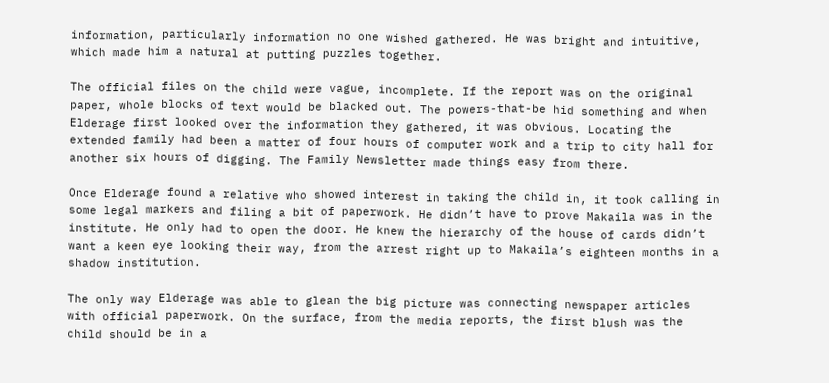information, particularly information no one wished gathered. He was bright and intuitive, which made him a natural at putting puzzles together.

The official files on the child were vague, incomplete. If the report was on the original paper, whole blocks of text would be blacked out. The powers-that-be hid something and when Elderage first looked over the information they gathered, it was obvious. Locating the extended family had been a matter of four hours of computer work and a trip to city hall for another six hours of digging. The Family Newsletter made things easy from there.

Once Elderage found a relative who showed interest in taking the child in, it took calling in some legal markers and filing a bit of paperwork. He didn’t have to prove Makaila was in the institute. He only had to open the door. He knew the hierarchy of the house of cards didn’t want a keen eye looking their way, from the arrest right up to Makaila’s eighteen months in a shadow institution.

The only way Elderage was able to glean the big picture was connecting newspaper articles with official paperwork. On the surface, from the media reports, the first blush was the child should be in a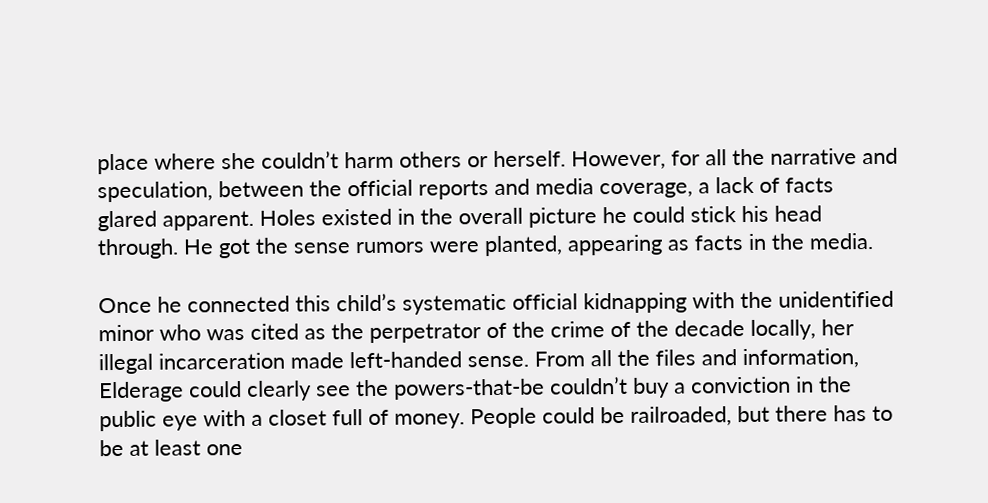place where she couldn’t harm others or herself. However, for all the narrative and speculation, between the official reports and media coverage, a lack of facts glared apparent. Holes existed in the overall picture he could stick his head through. He got the sense rumors were planted, appearing as facts in the media.

Once he connected this child’s systematic official kidnapping with the unidentified minor who was cited as the perpetrator of the crime of the decade locally, her illegal incarceration made left-handed sense. From all the files and information, Elderage could clearly see the powers-that-be couldn’t buy a conviction in the public eye with a closet full of money. People could be railroaded, but there has to be at least one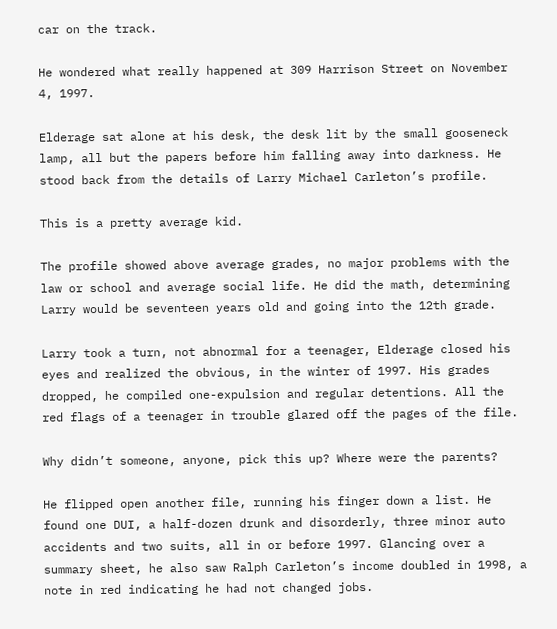car on the track.

He wondered what really happened at 309 Harrison Street on November 4, 1997.

Elderage sat alone at his desk, the desk lit by the small gooseneck lamp, all but the papers before him falling away into darkness. He stood back from the details of Larry Michael Carleton’s profile.

This is a pretty average kid.

The profile showed above average grades, no major problems with the law or school and average social life. He did the math, determining Larry would be seventeen years old and going into the 12th grade.

Larry took a turn, not abnormal for a teenager, Elderage closed his eyes and realized the obvious, in the winter of 1997. His grades dropped, he compiled one-expulsion and regular detentions. All the red flags of a teenager in trouble glared off the pages of the file.

Why didn’t someone, anyone, pick this up? Where were the parents?

He flipped open another file, running his finger down a list. He found one DUI, a half-dozen drunk and disorderly, three minor auto accidents and two suits, all in or before 1997. Glancing over a summary sheet, he also saw Ralph Carleton’s income doubled in 1998, a note in red indicating he had not changed jobs.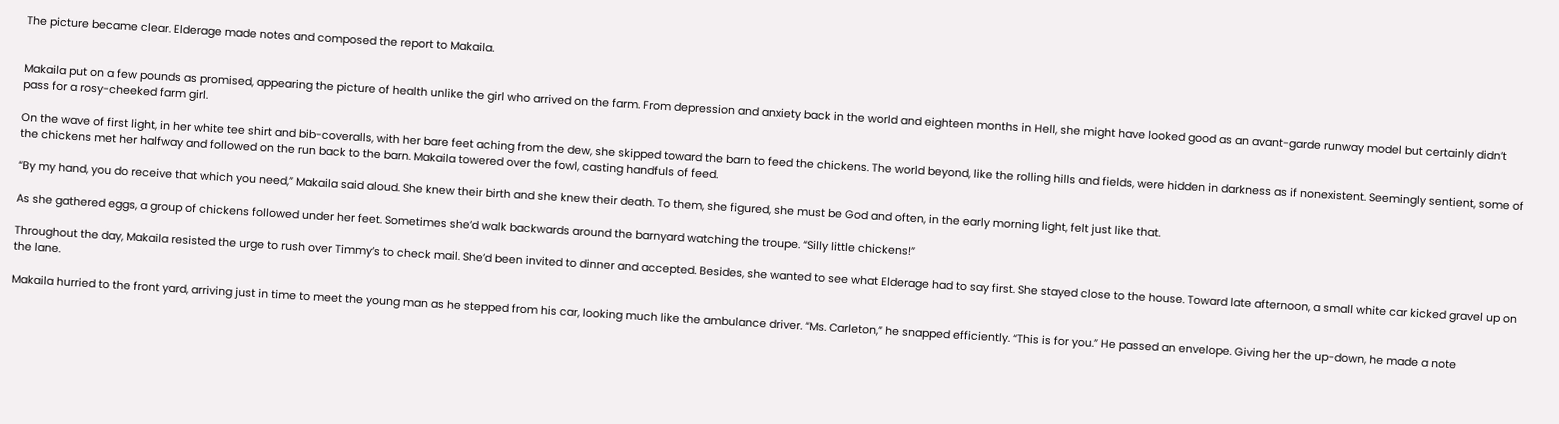The picture became clear. Elderage made notes and composed the report to Makaila.


Makaila put on a few pounds as promised, appearing the picture of health unlike the girl who arrived on the farm. From depression and anxiety back in the world and eighteen months in Hell, she might have looked good as an avant-garde runway model but certainly didn’t pass for a rosy-cheeked farm girl.

On the wave of first light, in her white tee shirt and bib-coveralls, with her bare feet aching from the dew, she skipped toward the barn to feed the chickens. The world beyond, like the rolling hills and fields, were hidden in darkness as if nonexistent. Seemingly sentient, some of the chickens met her halfway and followed on the run back to the barn. Makaila towered over the fowl, casting handfuls of feed.

“By my hand, you do receive that which you need,” Makaila said aloud. She knew their birth and she knew their death. To them, she figured, she must be God and often, in the early morning light, felt just like that.

As she gathered eggs, a group of chickens followed under her feet. Sometimes she’d walk backwards around the barnyard watching the troupe. “Silly little chickens!”

Throughout the day, Makaila resisted the urge to rush over Timmy’s to check mail. She’d been invited to dinner and accepted. Besides, she wanted to see what Elderage had to say first. She stayed close to the house. Toward late afternoon, a small white car kicked gravel up on the lane.

Makaila hurried to the front yard, arriving just in time to meet the young man as he stepped from his car, looking much like the ambulance driver. “Ms. Carleton,” he snapped efficiently. “This is for you.” He passed an envelope. Giving her the up-down, he made a note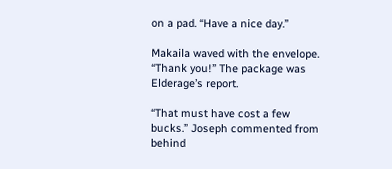on a pad. “Have a nice day.”

Makaila waved with the envelope. “Thank you!” The package was Elderage’s report.

“That must have cost a few bucks.” Joseph commented from behind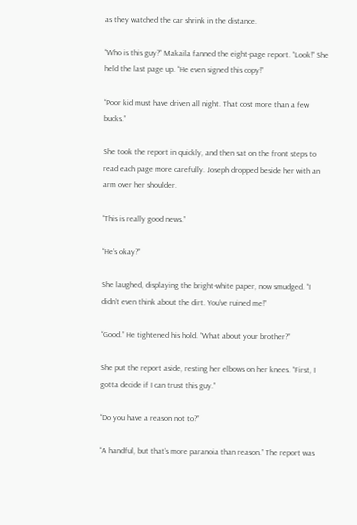as they watched the car shrink in the distance.

“Who is this guy?” Makaila fanned the eight-page report. “Look!” She held the last page up. “He even signed this copy!”

“Poor kid must have driven all night. That cost more than a few bucks.”

She took the report in quickly, and then sat on the front steps to read each page more carefully. Joseph dropped beside her with an arm over her shoulder.

“This is really good news.”

“He’s okay?”

She laughed, displaying the bright-white paper, now smudged. “I didn’t even think about the dirt. You’ve ruined me!”

“Good.” He tightened his hold. “What about your brother?”

She put the report aside, resting her elbows on her knees. “First, I gotta decide if I can trust this guy.”

“Do you have a reason not to?”

“A handful, but that’s more paranoia than reason.” The report was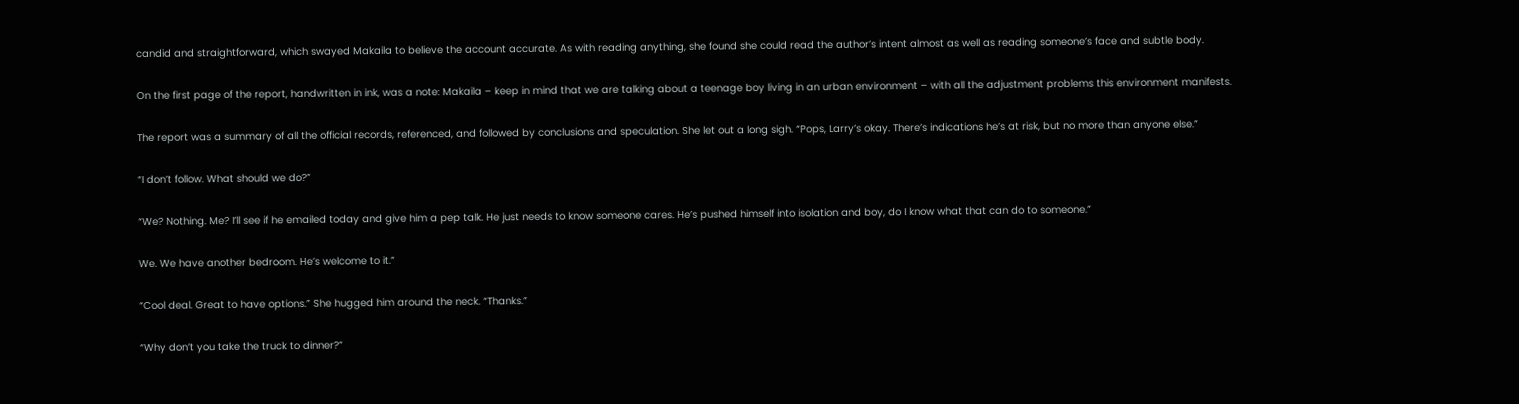candid and straightforward, which swayed Makaila to believe the account accurate. As with reading anything, she found she could read the author’s intent almost as well as reading someone’s face and subtle body.

On the first page of the report, handwritten in ink, was a note: Makaila – keep in mind that we are talking about a teenage boy living in an urban environment – with all the adjustment problems this environment manifests.

The report was a summary of all the official records, referenced, and followed by conclusions and speculation. She let out a long sigh. “Pops, Larry’s okay. There’s indications he’s at risk, but no more than anyone else.”

“I don’t follow. What should we do?”

“We? Nothing. Me? I’ll see if he emailed today and give him a pep talk. He just needs to know someone cares. He’s pushed himself into isolation and boy, do I know what that can do to someone.”

We. We have another bedroom. He’s welcome to it.”

“Cool deal. Great to have options.” She hugged him around the neck. “Thanks.”

“Why don’t you take the truck to dinner?”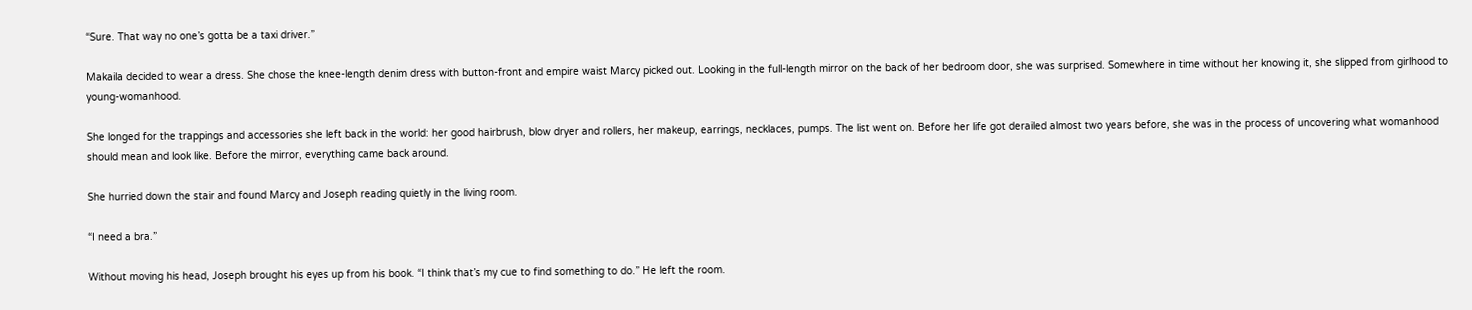“Sure. That way no one’s gotta be a taxi driver.”

Makaila decided to wear a dress. She chose the knee-length denim dress with button-front and empire waist Marcy picked out. Looking in the full-length mirror on the back of her bedroom door, she was surprised. Somewhere in time without her knowing it, she slipped from girlhood to young-womanhood.

She longed for the trappings and accessories she left back in the world: her good hairbrush, blow dryer and rollers, her makeup, earrings, necklaces, pumps. The list went on. Before her life got derailed almost two years before, she was in the process of uncovering what womanhood should mean and look like. Before the mirror, everything came back around.

She hurried down the stair and found Marcy and Joseph reading quietly in the living room.

“I need a bra.”

Without moving his head, Joseph brought his eyes up from his book. “I think that’s my cue to find something to do.” He left the room.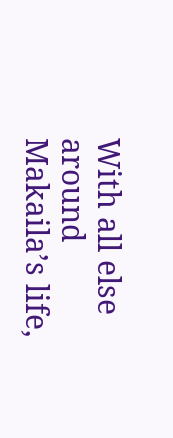With all else around Makaila’s life,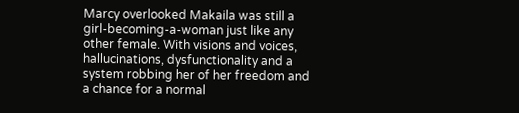Marcy overlooked Makaila was still a girl-becoming-a-woman just like any other female. With visions and voices, hallucinations, dysfunctionality and a system robbing her of her freedom and a chance for a normal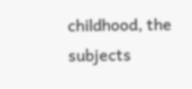childhood, the subjects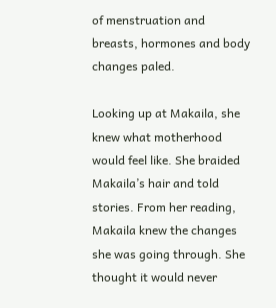of menstruation and breasts, hormones and body changes paled.

Looking up at Makaila, she knew what motherhood would feel like. She braided Makaila’s hair and told stories. From her reading, Makaila knew the changes she was going through. She thought it would never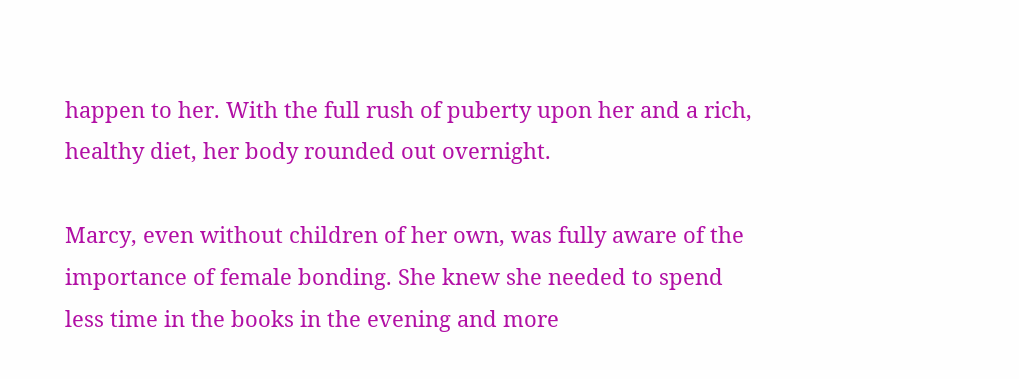happen to her. With the full rush of puberty upon her and a rich, healthy diet, her body rounded out overnight.

Marcy, even without children of her own, was fully aware of the importance of female bonding. She knew she needed to spend less time in the books in the evening and more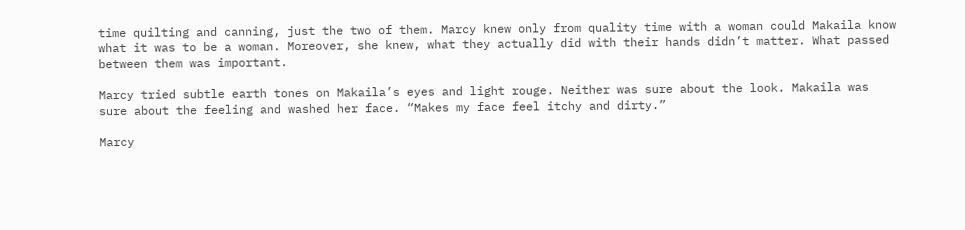time quilting and canning, just the two of them. Marcy knew only from quality time with a woman could Makaila know what it was to be a woman. Moreover, she knew, what they actually did with their hands didn’t matter. What passed between them was important.

Marcy tried subtle earth tones on Makaila’s eyes and light rouge. Neither was sure about the look. Makaila was sure about the feeling and washed her face. “Makes my face feel itchy and dirty.”

Marcy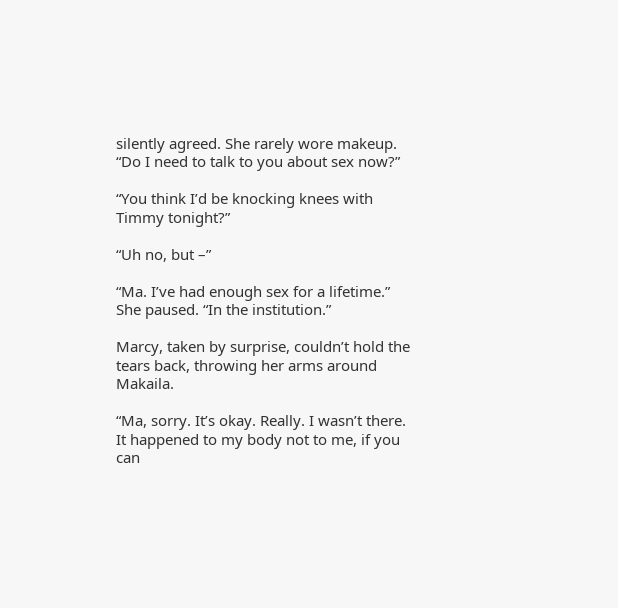silently agreed. She rarely wore makeup. “Do I need to talk to you about sex now?”

“You think I’d be knocking knees with Timmy tonight?”

“Uh no, but –”

“Ma. I’ve had enough sex for a lifetime.” She paused. “In the institution.”

Marcy, taken by surprise, couldn’t hold the tears back, throwing her arms around Makaila.

“Ma, sorry. It’s okay. Really. I wasn’t there. It happened to my body not to me, if you can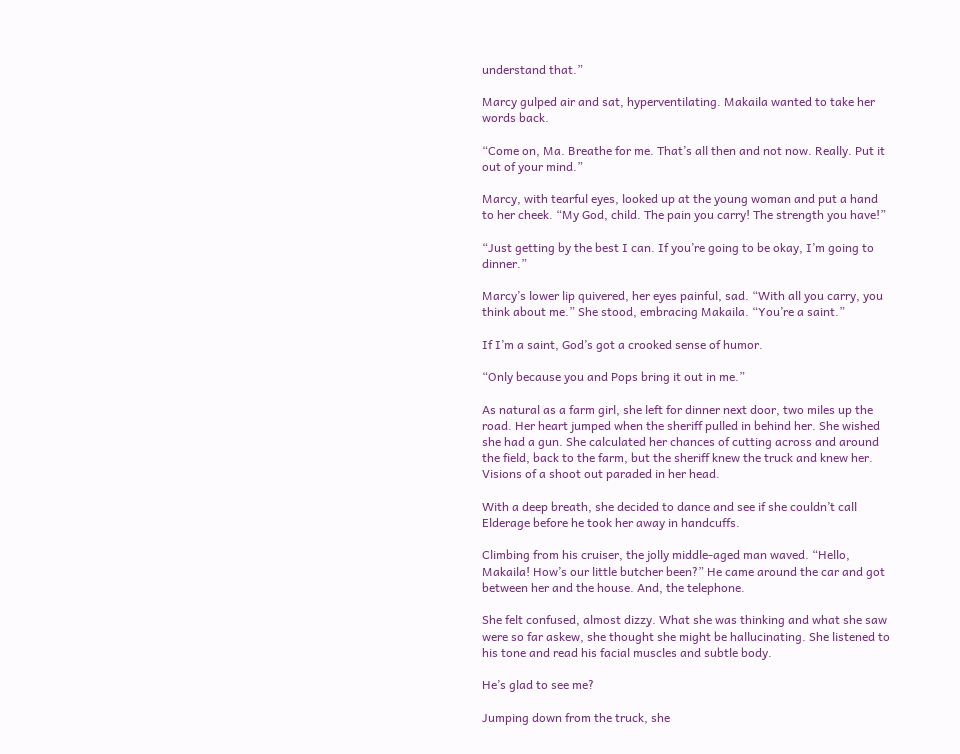understand that.”

Marcy gulped air and sat, hyperventilating. Makaila wanted to take her words back.

“Come on, Ma. Breathe for me. That’s all then and not now. Really. Put it out of your mind.”

Marcy, with tearful eyes, looked up at the young woman and put a hand to her cheek. “My God, child. The pain you carry! The strength you have!”

“Just getting by the best I can. If you’re going to be okay, I’m going to dinner.”

Marcy’s lower lip quivered, her eyes painful, sad. “With all you carry, you think about me.” She stood, embracing Makaila. “You’re a saint.”

If I’m a saint, God’s got a crooked sense of humor.

“Only because you and Pops bring it out in me.”

As natural as a farm girl, she left for dinner next door, two miles up the road. Her heart jumped when the sheriff pulled in behind her. She wished she had a gun. She calculated her chances of cutting across and around the field, back to the farm, but the sheriff knew the truck and knew her. Visions of a shoot out paraded in her head.

With a deep breath, she decided to dance and see if she couldn’t call Elderage before he took her away in handcuffs.

Climbing from his cruiser, the jolly middle-aged man waved. “Hello, Makaila! How’s our little butcher been?” He came around the car and got between her and the house. And, the telephone.

She felt confused, almost dizzy. What she was thinking and what she saw were so far askew, she thought she might be hallucinating. She listened to his tone and read his facial muscles and subtle body.

He’s glad to see me?

Jumping down from the truck, she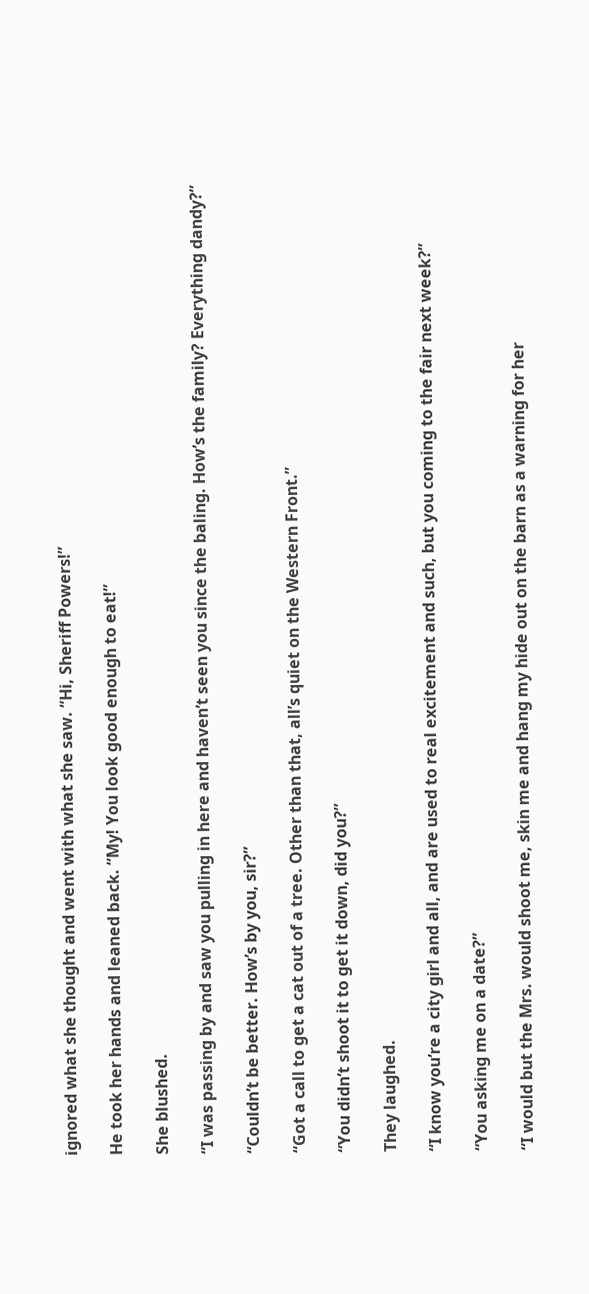ignored what she thought and went with what she saw. “Hi, Sheriff Powers!”

He took her hands and leaned back. “My! You look good enough to eat!”

She blushed.

“I was passing by and saw you pulling in here and haven’t seen you since the baling. How’s the family? Everything dandy?”

“Couldn’t be better. How’s by you, sir?”

“Got a call to get a cat out of a tree. Other than that, all’s quiet on the Western Front.”

“You didn’t shoot it to get it down, did you?”

They laughed.

“I know you’re a city girl and all, and are used to real excitement and such, but you coming to the fair next week?”

“You asking me on a date?”

“I would but the Mrs. would shoot me, skin me and hang my hide out on the barn as a warning for her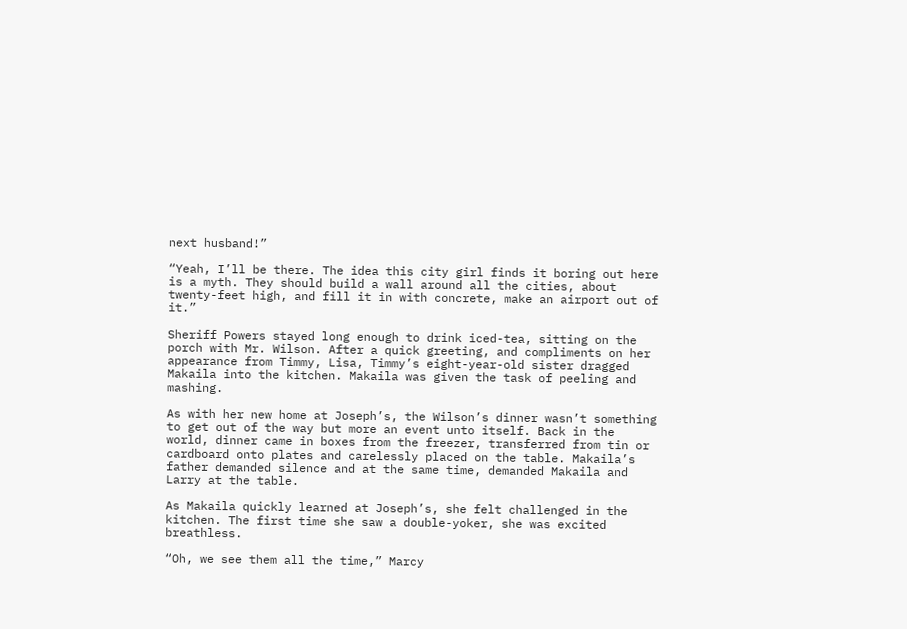next husband!”

“Yeah, I’ll be there. The idea this city girl finds it boring out here is a myth. They should build a wall around all the cities, about twenty-feet high, and fill it in with concrete, make an airport out of it.”

Sheriff Powers stayed long enough to drink iced-tea, sitting on the porch with Mr. Wilson. After a quick greeting, and compliments on her appearance from Timmy, Lisa, Timmy’s eight-year-old sister dragged Makaila into the kitchen. Makaila was given the task of peeling and mashing.

As with her new home at Joseph’s, the Wilson’s dinner wasn’t something to get out of the way but more an event unto itself. Back in the world, dinner came in boxes from the freezer, transferred from tin or cardboard onto plates and carelessly placed on the table. Makaila’s father demanded silence and at the same time, demanded Makaila and Larry at the table.

As Makaila quickly learned at Joseph’s, she felt challenged in the kitchen. The first time she saw a double-yoker, she was excited breathless.

“Oh, we see them all the time,” Marcy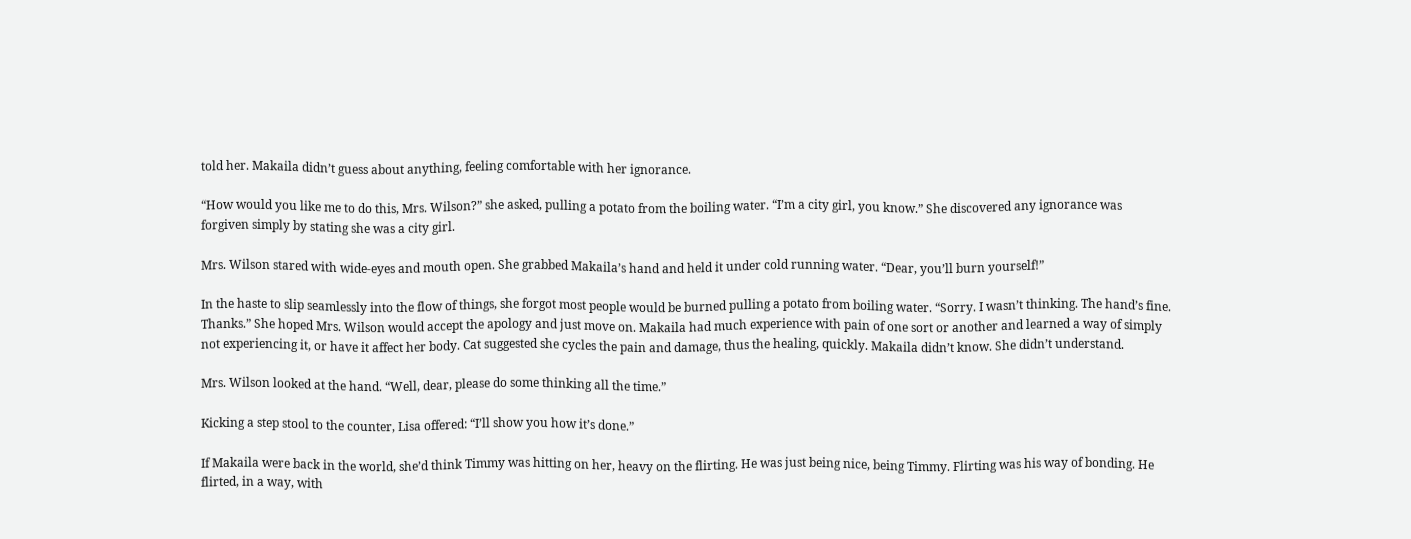told her. Makaila didn’t guess about anything, feeling comfortable with her ignorance.

“How would you like me to do this, Mrs. Wilson?” she asked, pulling a potato from the boiling water. “I’m a city girl, you know.” She discovered any ignorance was forgiven simply by stating she was a city girl.

Mrs. Wilson stared with wide-eyes and mouth open. She grabbed Makaila’s hand and held it under cold running water. “Dear, you’ll burn yourself!”

In the haste to slip seamlessly into the flow of things, she forgot most people would be burned pulling a potato from boiling water. “Sorry. I wasn’t thinking. The hand’s fine. Thanks.” She hoped Mrs. Wilson would accept the apology and just move on. Makaila had much experience with pain of one sort or another and learned a way of simply not experiencing it, or have it affect her body. Cat suggested she cycles the pain and damage, thus the healing, quickly. Makaila didn’t know. She didn’t understand.

Mrs. Wilson looked at the hand. “Well, dear, please do some thinking all the time.”

Kicking a step stool to the counter, Lisa offered: “I’ll show you how it’s done.”

If Makaila were back in the world, she’d think Timmy was hitting on her, heavy on the flirting. He was just being nice, being Timmy. Flirting was his way of bonding. He flirted, in a way, with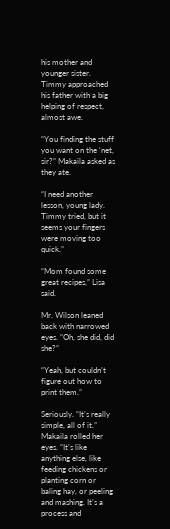his mother and younger sister. Timmy approached his father with a big helping of respect, almost awe.

“You finding the stuff you want on the ‘net, sir?” Makaila asked as they ate.

“I need another lesson, young lady. Timmy tried, but it seems your fingers were moving too quick.”

“Mom found some great recipes,” Lisa said.

Mr. Wilson leaned back with narrowed eyes. “Oh, she did, did she?”

“Yeah, but couldn’t figure out how to print them.”

Seriously. “It’s really simple, all of it.” Makaila rolled her eyes. “It’s like anything else, like feeding chickens or planting corn or baling hay, or peeling and mashing. It’s a process and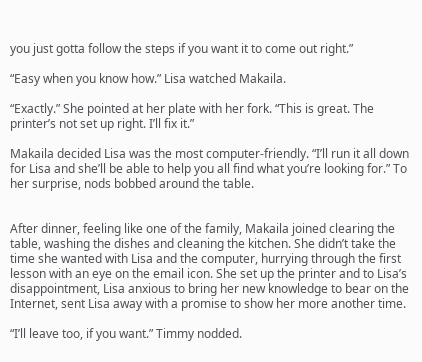you just gotta follow the steps if you want it to come out right.”

“Easy when you know how.” Lisa watched Makaila.

“Exactly.” She pointed at her plate with her fork. “This is great. The printer’s not set up right. I’ll fix it.”

Makaila decided Lisa was the most computer-friendly. “I’ll run it all down for Lisa and she’ll be able to help you all find what you’re looking for.” To her surprise, nods bobbed around the table.


After dinner, feeling like one of the family, Makaila joined clearing the table, washing the dishes and cleaning the kitchen. She didn’t take the time she wanted with Lisa and the computer, hurrying through the first lesson with an eye on the email icon. She set up the printer and to Lisa’s disappointment, Lisa anxious to bring her new knowledge to bear on the Internet, sent Lisa away with a promise to show her more another time.

“I’ll leave too, if you want.” Timmy nodded.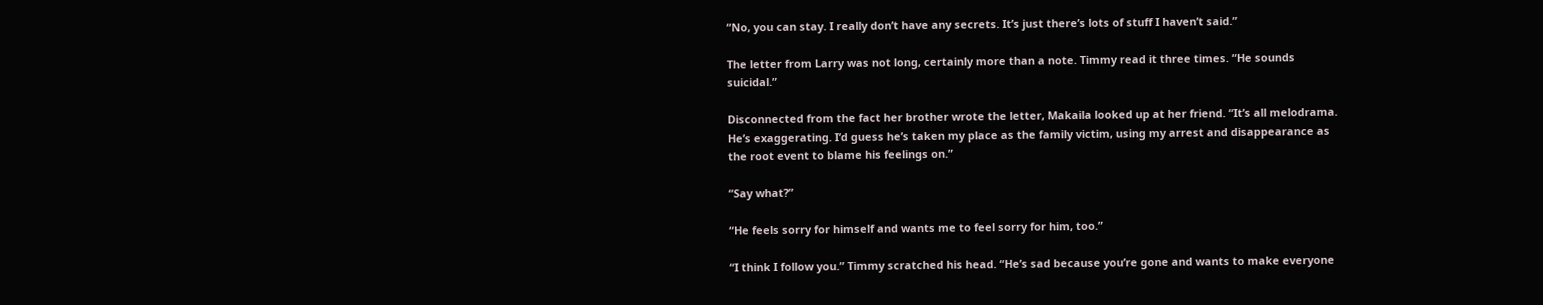“No, you can stay. I really don’t have any secrets. It’s just there’s lots of stuff I haven’t said.”

The letter from Larry was not long, certainly more than a note. Timmy read it three times. “He sounds suicidal.”

Disconnected from the fact her brother wrote the letter, Makaila looked up at her friend. “It’s all melodrama. He’s exaggerating. I’d guess he’s taken my place as the family victim, using my arrest and disappearance as the root event to blame his feelings on.”

“Say what?”

“He feels sorry for himself and wants me to feel sorry for him, too.”

“I think I follow you.” Timmy scratched his head. “He’s sad because you’re gone and wants to make everyone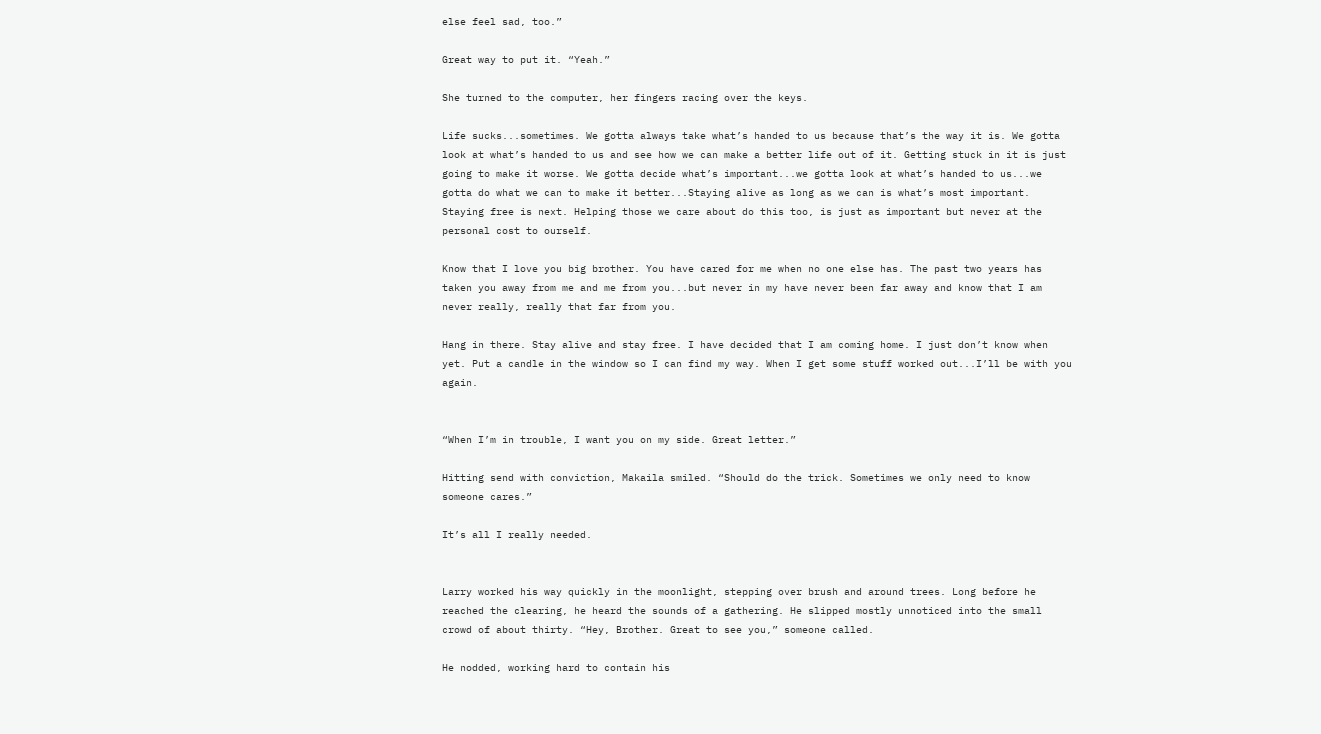else feel sad, too.”

Great way to put it. “Yeah.”

She turned to the computer, her fingers racing over the keys.

Life sucks...sometimes. We gotta always take what’s handed to us because that’s the way it is. We gotta look at what’s handed to us and see how we can make a better life out of it. Getting stuck in it is just going to make it worse. We gotta decide what’s important...we gotta look at what’s handed to us...we gotta do what we can to make it better...Staying alive as long as we can is what’s most important. Staying free is next. Helping those we care about do this too, is just as important but never at the personal cost to ourself.

Know that I love you big brother. You have cared for me when no one else has. The past two years has taken you away from me and me from you...but never in my have never been far away and know that I am never really, really that far from you.

Hang in there. Stay alive and stay free. I have decided that I am coming home. I just don’t know when yet. Put a candle in the window so I can find my way. When I get some stuff worked out...I’ll be with you again.


“When I’m in trouble, I want you on my side. Great letter.”

Hitting send with conviction, Makaila smiled. “Should do the trick. Sometimes we only need to know someone cares.”

It’s all I really needed.


Larry worked his way quickly in the moonlight, stepping over brush and around trees. Long before he reached the clearing, he heard the sounds of a gathering. He slipped mostly unnoticed into the small crowd of about thirty. “Hey, Brother. Great to see you,” someone called.

He nodded, working hard to contain his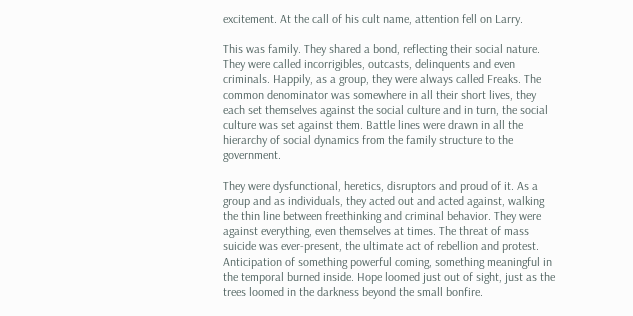excitement. At the call of his cult name, attention fell on Larry.

This was family. They shared a bond, reflecting their social nature. They were called incorrigibles, outcasts, delinquents and even criminals. Happily, as a group, they were always called Freaks. The common denominator was somewhere in all their short lives, they each set themselves against the social culture and in turn, the social culture was set against them. Battle lines were drawn in all the hierarchy of social dynamics from the family structure to the government.

They were dysfunctional, heretics, disruptors and proud of it. As a group and as individuals, they acted out and acted against, walking the thin line between freethinking and criminal behavior. They were against everything, even themselves at times. The threat of mass suicide was ever-present, the ultimate act of rebellion and protest. Anticipation of something powerful coming, something meaningful in the temporal burned inside. Hope loomed just out of sight, just as the trees loomed in the darkness beyond the small bonfire.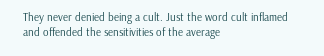They never denied being a cult. Just the word cult inflamed and offended the sensitivities of the average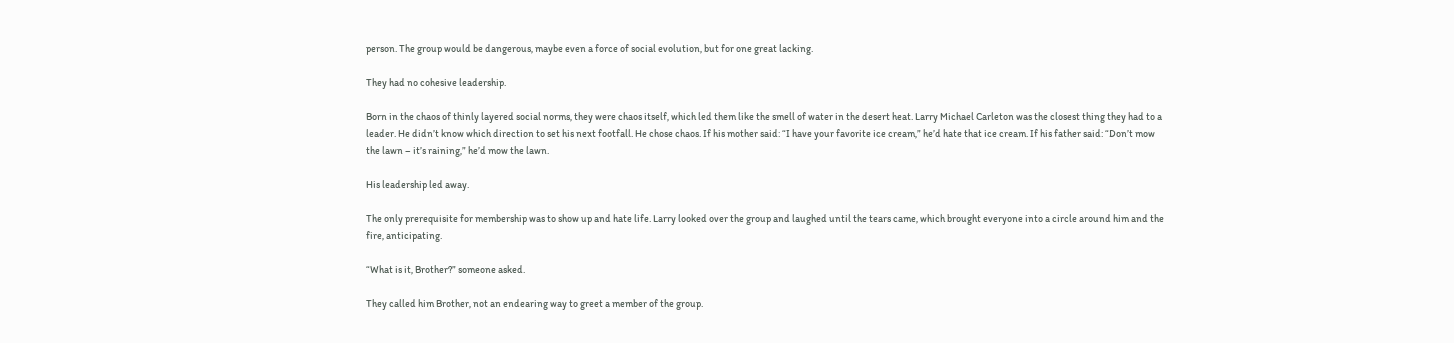person. The group would be dangerous, maybe even a force of social evolution, but for one great lacking.

They had no cohesive leadership.

Born in the chaos of thinly layered social norms, they were chaos itself, which led them like the smell of water in the desert heat. Larry Michael Carleton was the closest thing they had to a leader. He didn’t know which direction to set his next footfall. He chose chaos. If his mother said: “I have your favorite ice cream,” he’d hate that ice cream. If his father said: “Don’t mow the lawn – it’s raining,” he’d mow the lawn.

His leadership led away.

The only prerequisite for membership was to show up and hate life. Larry looked over the group and laughed until the tears came, which brought everyone into a circle around him and the fire, anticipating.

“What is it, Brother?” someone asked.

They called him Brother, not an endearing way to greet a member of the group.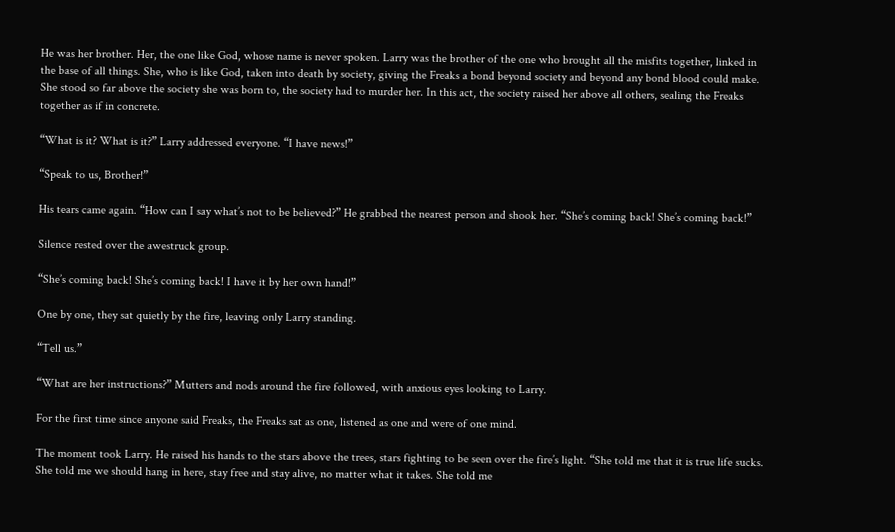He was her brother. Her, the one like God, whose name is never spoken. Larry was the brother of the one who brought all the misfits together, linked in the base of all things. She, who is like God, taken into death by society, giving the Freaks a bond beyond society and beyond any bond blood could make. She stood so far above the society she was born to, the society had to murder her. In this act, the society raised her above all others, sealing the Freaks together as if in concrete.

“What is it? What is it?” Larry addressed everyone. “I have news!”

“Speak to us, Brother!”

His tears came again. “How can I say what’s not to be believed?” He grabbed the nearest person and shook her. “She’s coming back! She’s coming back!”

Silence rested over the awestruck group.

“She’s coming back! She’s coming back! I have it by her own hand!”

One by one, they sat quietly by the fire, leaving only Larry standing.

“Tell us.”

“What are her instructions?” Mutters and nods around the fire followed, with anxious eyes looking to Larry.

For the first time since anyone said Freaks, the Freaks sat as one, listened as one and were of one mind.

The moment took Larry. He raised his hands to the stars above the trees, stars fighting to be seen over the fire’s light. “She told me that it is true life sucks. She told me we should hang in here, stay free and stay alive, no matter what it takes. She told me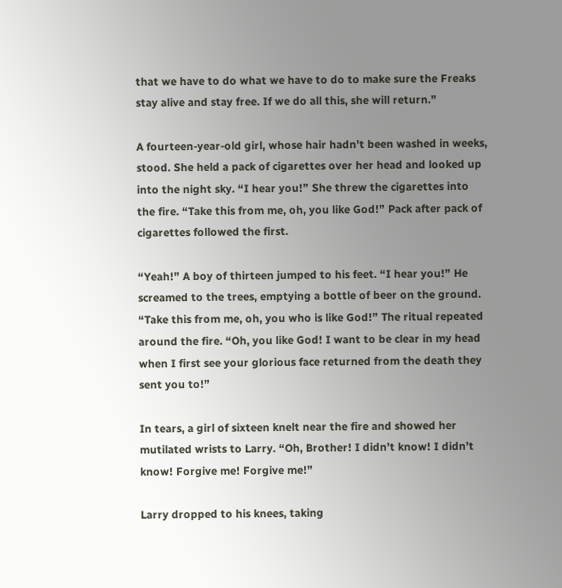that we have to do what we have to do to make sure the Freaks stay alive and stay free. If we do all this, she will return.”

A fourteen-year-old girl, whose hair hadn’t been washed in weeks, stood. She held a pack of cigarettes over her head and looked up into the night sky. “I hear you!” She threw the cigarettes into the fire. “Take this from me, oh, you like God!” Pack after pack of cigarettes followed the first.

“Yeah!” A boy of thirteen jumped to his feet. “I hear you!” He screamed to the trees, emptying a bottle of beer on the ground. “Take this from me, oh, you who is like God!” The ritual repeated around the fire. “Oh, you like God! I want to be clear in my head when I first see your glorious face returned from the death they sent you to!”

In tears, a girl of sixteen knelt near the fire and showed her mutilated wrists to Larry. “Oh, Brother! I didn’t know! I didn’t know! Forgive me! Forgive me!”

Larry dropped to his knees, taking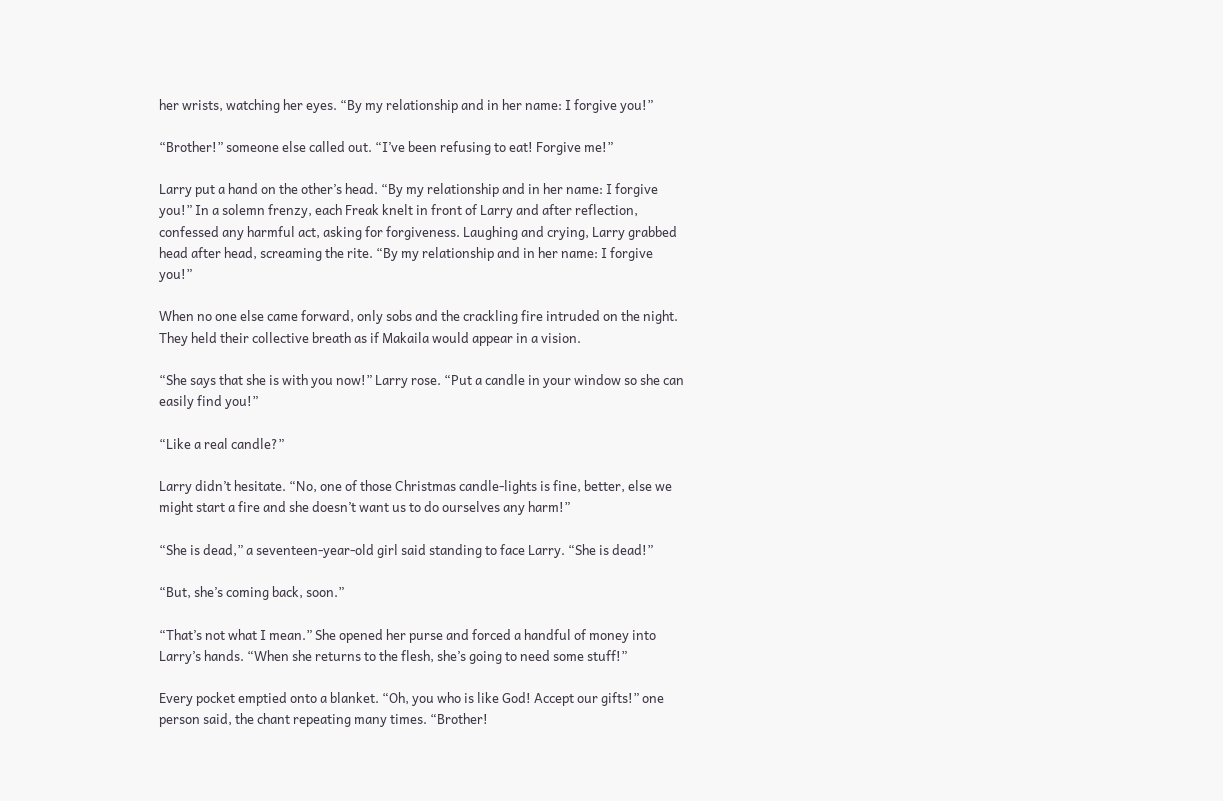her wrists, watching her eyes. “By my relationship and in her name: I forgive you!”

“Brother!” someone else called out. “I’ve been refusing to eat! Forgive me!”

Larry put a hand on the other’s head. “By my relationship and in her name: I forgive you!” In a solemn frenzy, each Freak knelt in front of Larry and after reflection, confessed any harmful act, asking for forgiveness. Laughing and crying, Larry grabbed head after head, screaming the rite. “By my relationship and in her name: I forgive you!”

When no one else came forward, only sobs and the crackling fire intruded on the night. They held their collective breath as if Makaila would appear in a vision.

“She says that she is with you now!” Larry rose. “Put a candle in your window so she can easily find you!”

“Like a real candle?”

Larry didn’t hesitate. “No, one of those Christmas candle-lights is fine, better, else we might start a fire and she doesn’t want us to do ourselves any harm!”

“She is dead,” a seventeen-year-old girl said standing to face Larry. “She is dead!”

“But, she’s coming back, soon.”

“That’s not what I mean.” She opened her purse and forced a handful of money into Larry’s hands. “When she returns to the flesh, she’s going to need some stuff!”

Every pocket emptied onto a blanket. “Oh, you who is like God! Accept our gifts!” one person said, the chant repeating many times. “Brother!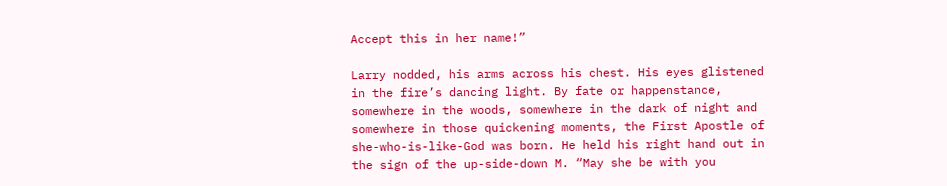Accept this in her name!”

Larry nodded, his arms across his chest. His eyes glistened in the fire’s dancing light. By fate or happenstance, somewhere in the woods, somewhere in the dark of night and somewhere in those quickening moments, the First Apostle of she-who-is-like-God was born. He held his right hand out in the sign of the up-side-down M. “May she be with you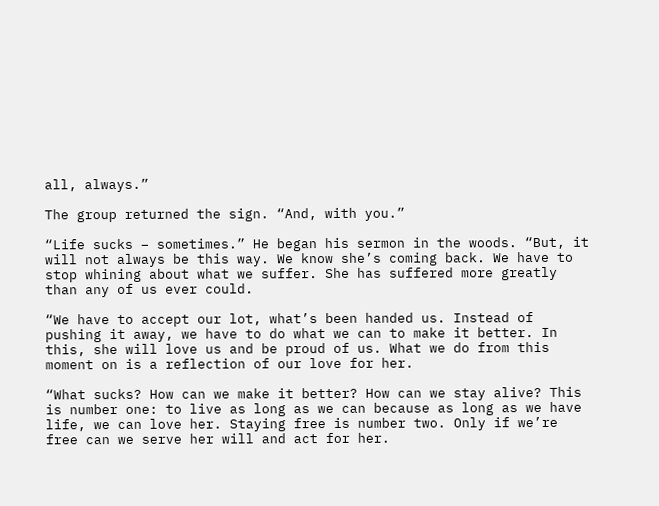all, always.”

The group returned the sign. “And, with you.”

“Life sucks – sometimes.” He began his sermon in the woods. “But, it will not always be this way. We know she’s coming back. We have to stop whining about what we suffer. She has suffered more greatly than any of us ever could.

“We have to accept our lot, what’s been handed us. Instead of pushing it away, we have to do what we can to make it better. In this, she will love us and be proud of us. What we do from this moment on is a reflection of our love for her.

“What sucks? How can we make it better? How can we stay alive? This is number one: to live as long as we can because as long as we have life, we can love her. Staying free is number two. Only if we’re free can we serve her will and act for her.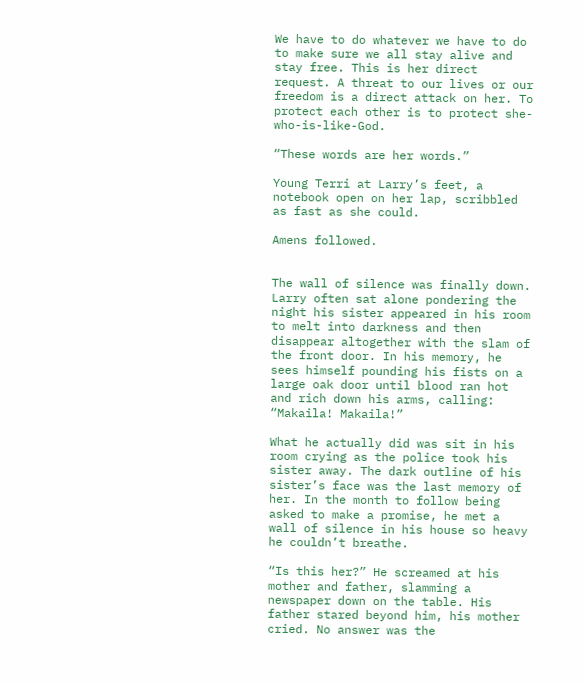We have to do whatever we have to do to make sure we all stay alive and stay free. This is her direct request. A threat to our lives or our freedom is a direct attack on her. To protect each other is to protect she-who-is-like-God.

“These words are her words.”

Young Terri at Larry’s feet, a notebook open on her lap, scribbled as fast as she could.

Amens followed.


The wall of silence was finally down. Larry often sat alone pondering the night his sister appeared in his room to melt into darkness and then disappear altogether with the slam of the front door. In his memory, he sees himself pounding his fists on a large oak door until blood ran hot and rich down his arms, calling: “Makaila! Makaila!”

What he actually did was sit in his room crying as the police took his sister away. The dark outline of his sister’s face was the last memory of her. In the month to follow being asked to make a promise, he met a wall of silence in his house so heavy he couldn’t breathe.

“Is this her?” He screamed at his mother and father, slamming a newspaper down on the table. His father stared beyond him, his mother cried. No answer was the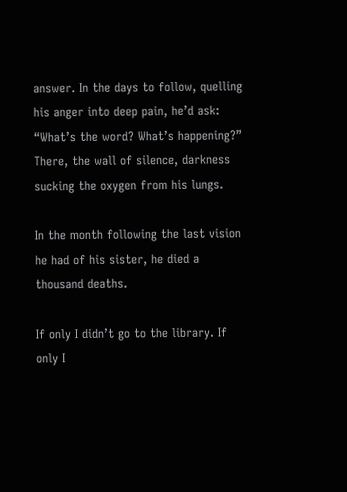answer. In the days to follow, quelling his anger into deep pain, he’d ask: “What’s the word? What’s happening?” There, the wall of silence, darkness sucking the oxygen from his lungs.

In the month following the last vision he had of his sister, he died a thousand deaths.

If only I didn’t go to the library. If only I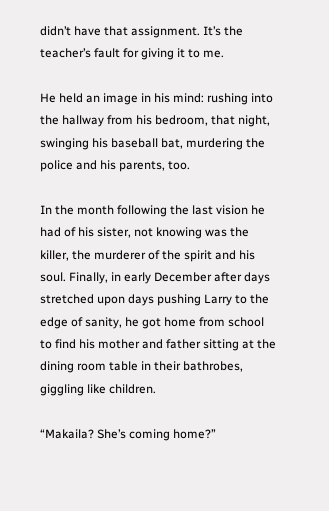didn’t have that assignment. It’s the teacher’s fault for giving it to me.

He held an image in his mind: rushing into the hallway from his bedroom, that night, swinging his baseball bat, murdering the police and his parents, too.

In the month following the last vision he had of his sister, not knowing was the killer, the murderer of the spirit and his soul. Finally, in early December after days stretched upon days pushing Larry to the edge of sanity, he got home from school to find his mother and father sitting at the dining room table in their bathrobes, giggling like children.

“Makaila? She’s coming home?”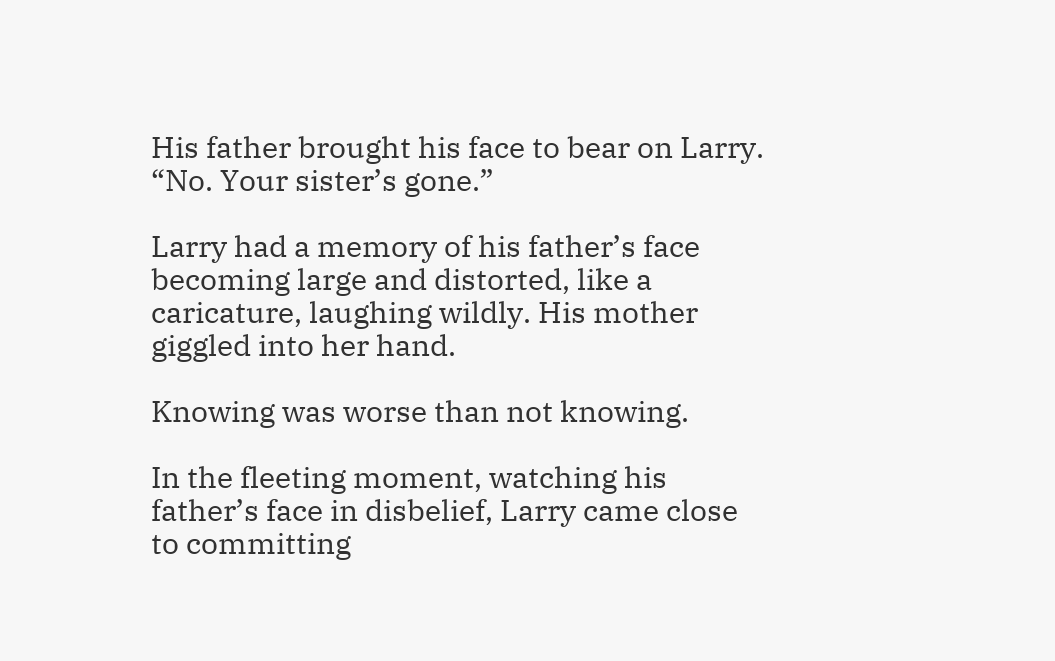His father brought his face to bear on Larry. “No. Your sister’s gone.”

Larry had a memory of his father’s face becoming large and distorted, like a caricature, laughing wildly. His mother giggled into her hand.

Knowing was worse than not knowing.

In the fleeting moment, watching his father’s face in disbelief, Larry came close to committing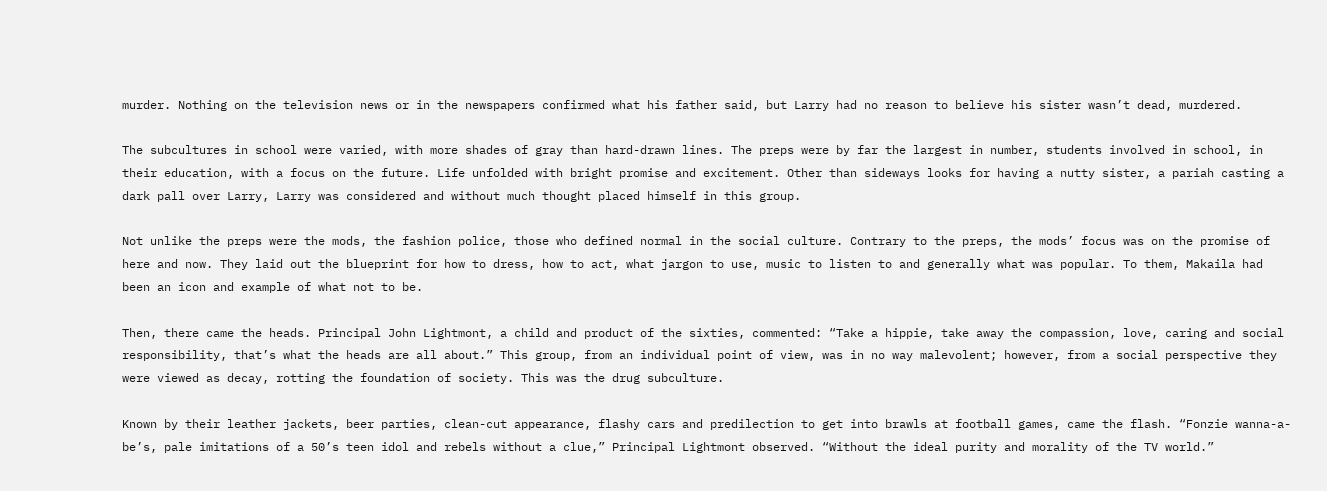murder. Nothing on the television news or in the newspapers confirmed what his father said, but Larry had no reason to believe his sister wasn’t dead, murdered.

The subcultures in school were varied, with more shades of gray than hard-drawn lines. The preps were by far the largest in number, students involved in school, in their education, with a focus on the future. Life unfolded with bright promise and excitement. Other than sideways looks for having a nutty sister, a pariah casting a dark pall over Larry, Larry was considered and without much thought placed himself in this group.

Not unlike the preps were the mods, the fashion police, those who defined normal in the social culture. Contrary to the preps, the mods’ focus was on the promise of here and now. They laid out the blueprint for how to dress, how to act, what jargon to use, music to listen to and generally what was popular. To them, Makaila had been an icon and example of what not to be.

Then, there came the heads. Principal John Lightmont, a child and product of the sixties, commented: “Take a hippie, take away the compassion, love, caring and social responsibility, that’s what the heads are all about.” This group, from an individual point of view, was in no way malevolent; however, from a social perspective they were viewed as decay, rotting the foundation of society. This was the drug subculture.

Known by their leather jackets, beer parties, clean-cut appearance, flashy cars and predilection to get into brawls at football games, came the flash. “Fonzie wanna-a-be’s, pale imitations of a 50’s teen idol and rebels without a clue,” Principal Lightmont observed. “Without the ideal purity and morality of the TV world.”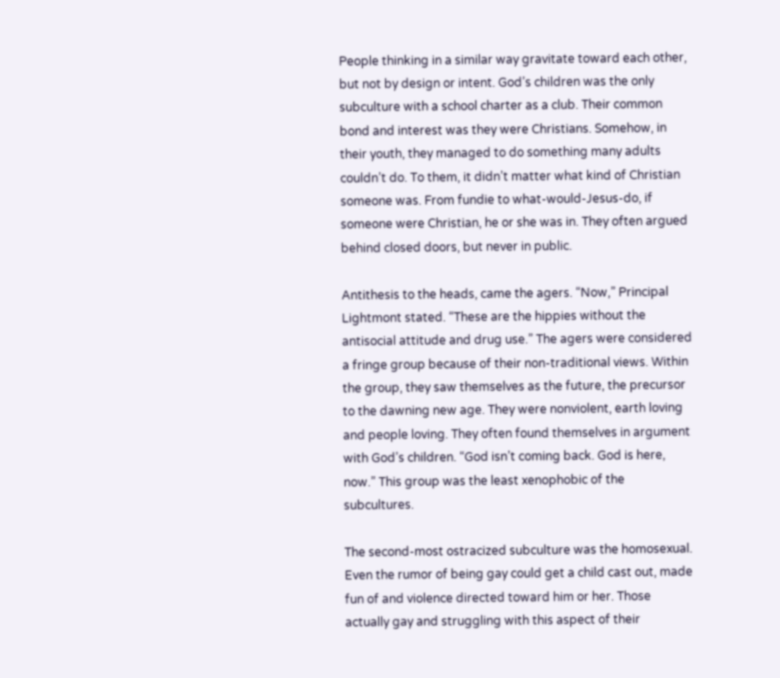People thinking in a similar way gravitate toward each other, but not by design or intent. God’s children was the only subculture with a school charter as a club. Their common bond and interest was they were Christians. Somehow, in their youth, they managed to do something many adults couldn’t do. To them, it didn’t matter what kind of Christian someone was. From fundie to what-would-Jesus-do, if someone were Christian, he or she was in. They often argued behind closed doors, but never in public.

Antithesis to the heads, came the agers. “Now,” Principal Lightmont stated. “These are the hippies without the antisocial attitude and drug use.” The agers were considered a fringe group because of their non-traditional views. Within the group, they saw themselves as the future, the precursor to the dawning new age. They were nonviolent, earth loving and people loving. They often found themselves in argument with God’s children. “God isn’t coming back. God is here, now.” This group was the least xenophobic of the subcultures.

The second-most ostracized subculture was the homosexual. Even the rumor of being gay could get a child cast out, made fun of and violence directed toward him or her. Those actually gay and struggling with this aspect of their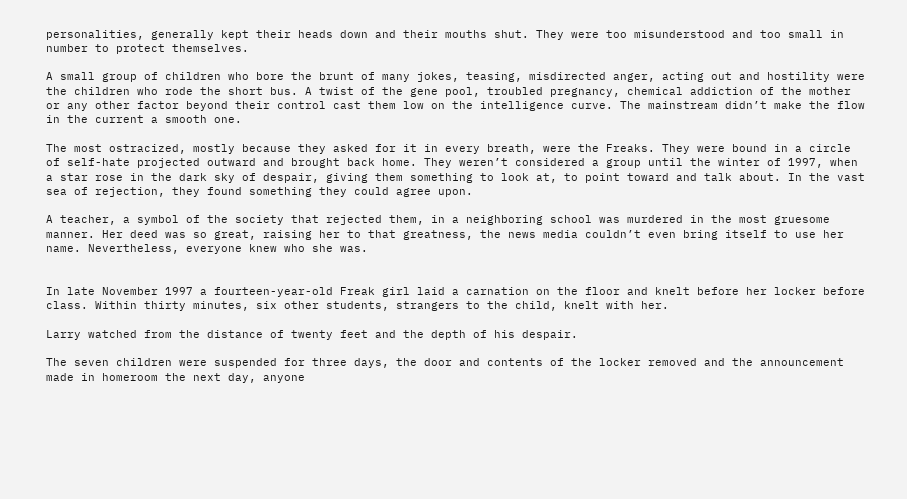personalities, generally kept their heads down and their mouths shut. They were too misunderstood and too small in number to protect themselves.

A small group of children who bore the brunt of many jokes, teasing, misdirected anger, acting out and hostility were the children who rode the short bus. A twist of the gene pool, troubled pregnancy, chemical addiction of the mother or any other factor beyond their control cast them low on the intelligence curve. The mainstream didn’t make the flow in the current a smooth one.

The most ostracized, mostly because they asked for it in every breath, were the Freaks. They were bound in a circle of self-hate projected outward and brought back home. They weren’t considered a group until the winter of 1997, when a star rose in the dark sky of despair, giving them something to look at, to point toward and talk about. In the vast sea of rejection, they found something they could agree upon.

A teacher, a symbol of the society that rejected them, in a neighboring school was murdered in the most gruesome manner. Her deed was so great, raising her to that greatness, the news media couldn’t even bring itself to use her name. Nevertheless, everyone knew who she was.


In late November 1997 a fourteen-year-old Freak girl laid a carnation on the floor and knelt before her locker before class. Within thirty minutes, six other students, strangers to the child, knelt with her.

Larry watched from the distance of twenty feet and the depth of his despair.

The seven children were suspended for three days, the door and contents of the locker removed and the announcement made in homeroom the next day, anyone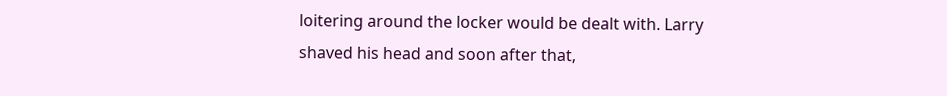loitering around the locker would be dealt with. Larry shaved his head and soon after that,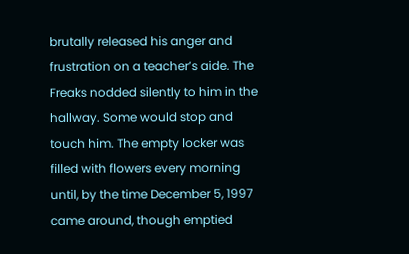brutally released his anger and frustration on a teacher’s aide. The Freaks nodded silently to him in the hallway. Some would stop and touch him. The empty locker was filled with flowers every morning until, by the time December 5, 1997 came around, though emptied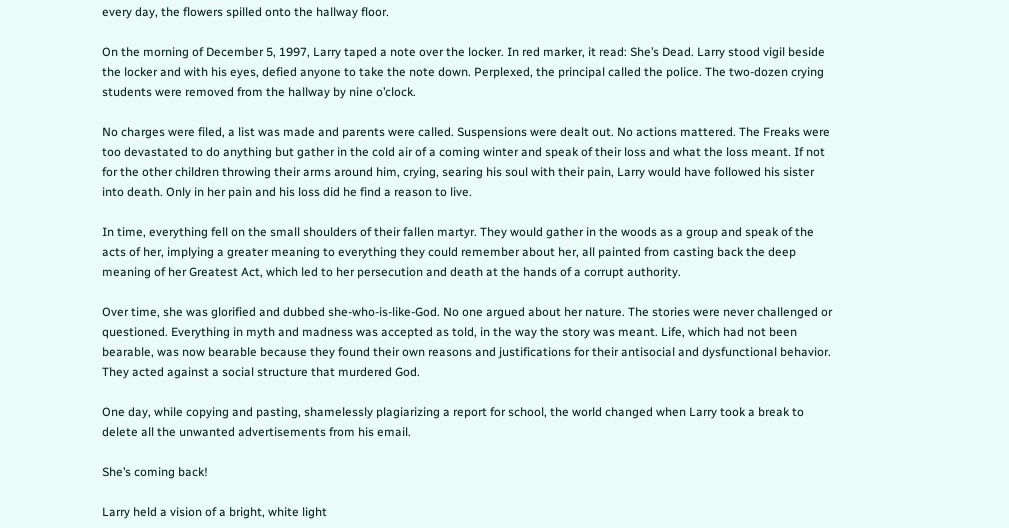every day, the flowers spilled onto the hallway floor.

On the morning of December 5, 1997, Larry taped a note over the locker. In red marker, it read: She’s Dead. Larry stood vigil beside the locker and with his eyes, defied anyone to take the note down. Perplexed, the principal called the police. The two-dozen crying students were removed from the hallway by nine o’clock.

No charges were filed, a list was made and parents were called. Suspensions were dealt out. No actions mattered. The Freaks were too devastated to do anything but gather in the cold air of a coming winter and speak of their loss and what the loss meant. If not for the other children throwing their arms around him, crying, searing his soul with their pain, Larry would have followed his sister into death. Only in her pain and his loss did he find a reason to live.

In time, everything fell on the small shoulders of their fallen martyr. They would gather in the woods as a group and speak of the acts of her, implying a greater meaning to everything they could remember about her, all painted from casting back the deep meaning of her Greatest Act, which led to her persecution and death at the hands of a corrupt authority.

Over time, she was glorified and dubbed she-who-is-like-God. No one argued about her nature. The stories were never challenged or questioned. Everything in myth and madness was accepted as told, in the way the story was meant. Life, which had not been bearable, was now bearable because they found their own reasons and justifications for their antisocial and dysfunctional behavior. They acted against a social structure that murdered God.

One day, while copying and pasting, shamelessly plagiarizing a report for school, the world changed when Larry took a break to delete all the unwanted advertisements from his email.

She’s coming back!

Larry held a vision of a bright, white light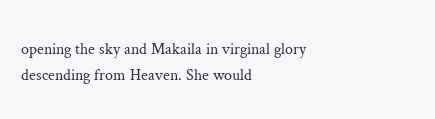opening the sky and Makaila in virginal glory descending from Heaven. She would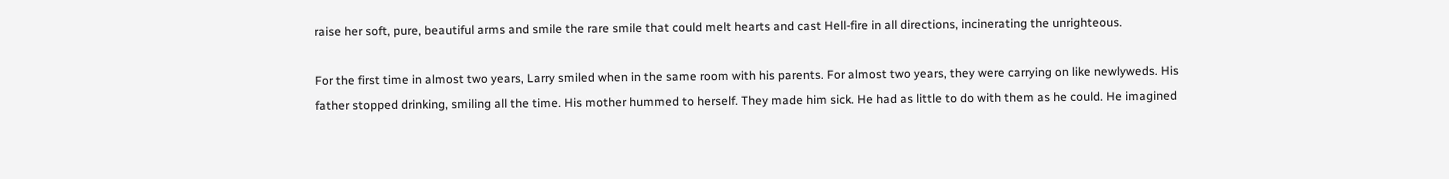raise her soft, pure, beautiful arms and smile the rare smile that could melt hearts and cast Hell-fire in all directions, incinerating the unrighteous.

For the first time in almost two years, Larry smiled when in the same room with his parents. For almost two years, they were carrying on like newlyweds. His father stopped drinking, smiling all the time. His mother hummed to herself. They made him sick. He had as little to do with them as he could. He imagined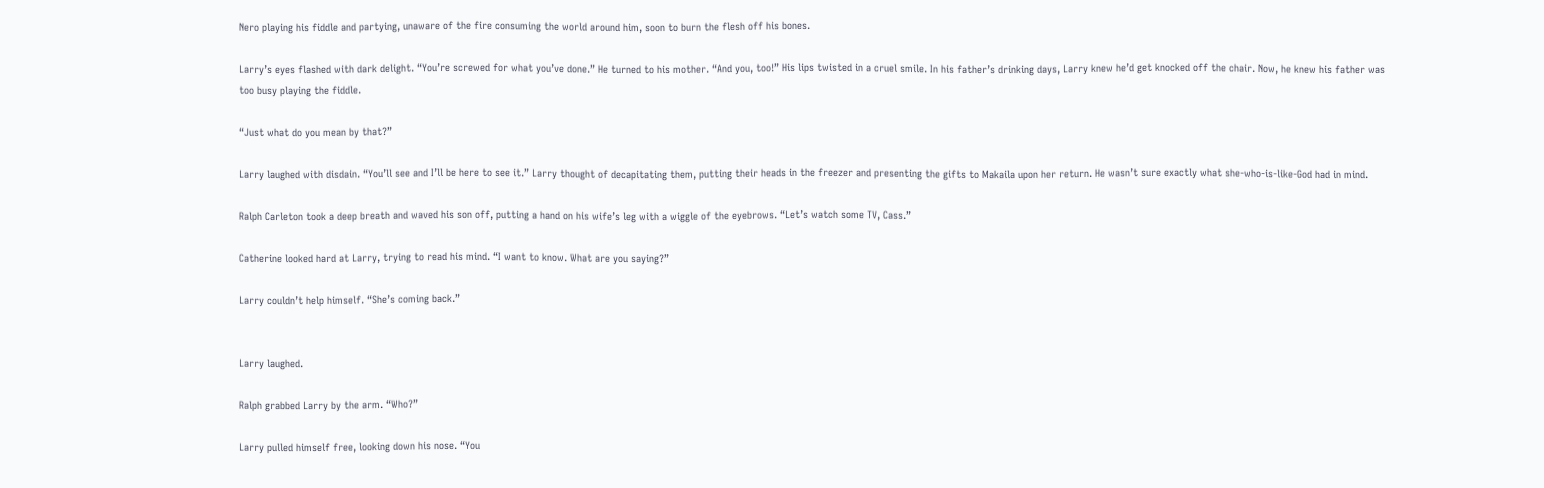Nero playing his fiddle and partying, unaware of the fire consuming the world around him, soon to burn the flesh off his bones.

Larry’s eyes flashed with dark delight. “You’re screwed for what you’ve done.” He turned to his mother. “And you, too!” His lips twisted in a cruel smile. In his father’s drinking days, Larry knew he’d get knocked off the chair. Now, he knew his father was too busy playing the fiddle.

“Just what do you mean by that?”

Larry laughed with disdain. “You’ll see and I’ll be here to see it.” Larry thought of decapitating them, putting their heads in the freezer and presenting the gifts to Makaila upon her return. He wasn’t sure exactly what she-who-is-like-God had in mind.

Ralph Carleton took a deep breath and waved his son off, putting a hand on his wife’s leg with a wiggle of the eyebrows. “Let’s watch some TV, Cass.”

Catherine looked hard at Larry, trying to read his mind. “I want to know. What are you saying?”

Larry couldn’t help himself. “She’s coming back.”


Larry laughed.

Ralph grabbed Larry by the arm. “Who?”

Larry pulled himself free, looking down his nose. “You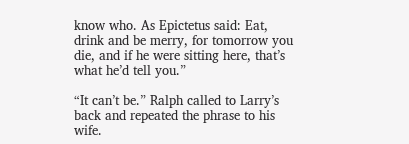know who. As Epictetus said: Eat, drink and be merry, for tomorrow you die, and if he were sitting here, that’s what he’d tell you.”

“It can’t be.” Ralph called to Larry’s back and repeated the phrase to his wife.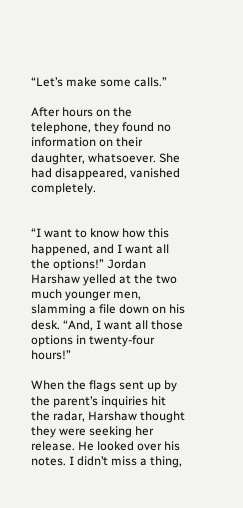“Let’s make some calls.”

After hours on the telephone, they found no information on their daughter, whatsoever. She had disappeared, vanished completely.


“I want to know how this happened, and I want all the options!” Jordan Harshaw yelled at the two much younger men, slamming a file down on his desk. “And, I want all those options in twenty-four hours!”

When the flags sent up by the parent’s inquiries hit the radar, Harshaw thought they were seeking her release. He looked over his notes. I didn’t miss a thing,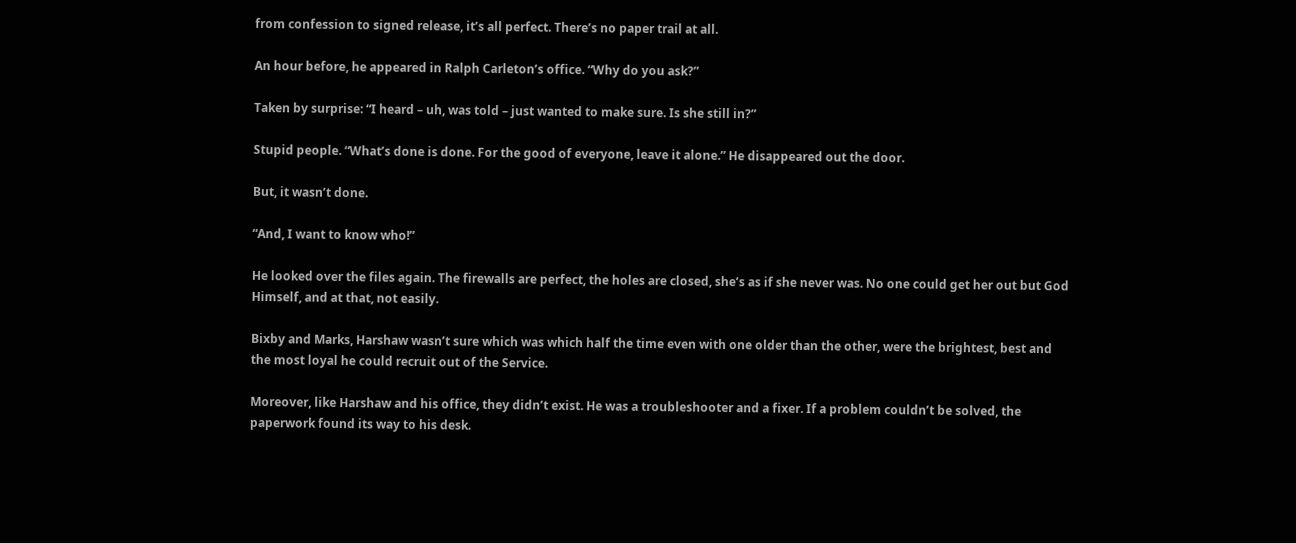from confession to signed release, it’s all perfect. There’s no paper trail at all.

An hour before, he appeared in Ralph Carleton’s office. “Why do you ask?”

Taken by surprise: “I heard – uh, was told – just wanted to make sure. Is she still in?”

Stupid people. “What’s done is done. For the good of everyone, leave it alone.” He disappeared out the door.

But, it wasn’t done.

“And, I want to know who!”

He looked over the files again. The firewalls are perfect, the holes are closed, she’s as if she never was. No one could get her out but God Himself, and at that, not easily.

Bixby and Marks, Harshaw wasn’t sure which was which half the time even with one older than the other, were the brightest, best and the most loyal he could recruit out of the Service.

Moreover, like Harshaw and his office, they didn’t exist. He was a troubleshooter and a fixer. If a problem couldn’t be solved, the paperwork found its way to his desk.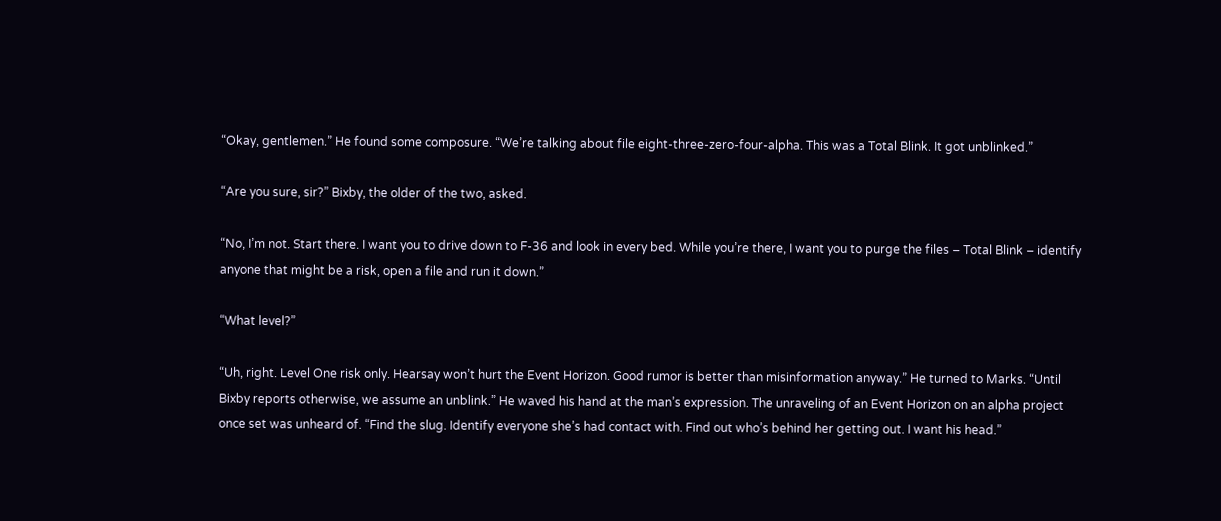“Okay, gentlemen.” He found some composure. “We’re talking about file eight-three-zero-four-alpha. This was a Total Blink. It got unblinked.”

“Are you sure, sir?” Bixby, the older of the two, asked.

“No, I’m not. Start there. I want you to drive down to F-36 and look in every bed. While you’re there, I want you to purge the files – Total Blink – identify anyone that might be a risk, open a file and run it down.”

“What level?”

“Uh, right. Level One risk only. Hearsay won’t hurt the Event Horizon. Good rumor is better than misinformation anyway.” He turned to Marks. “Until Bixby reports otherwise, we assume an unblink.” He waved his hand at the man’s expression. The unraveling of an Event Horizon on an alpha project once set was unheard of. “Find the slug. Identify everyone she’s had contact with. Find out who’s behind her getting out. I want his head.”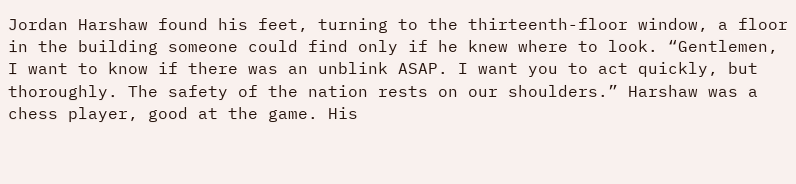Jordan Harshaw found his feet, turning to the thirteenth-floor window, a floor in the building someone could find only if he knew where to look. “Gentlemen, I want to know if there was an unblink ASAP. I want you to act quickly, but thoroughly. The safety of the nation rests on our shoulders.” Harshaw was a chess player, good at the game. His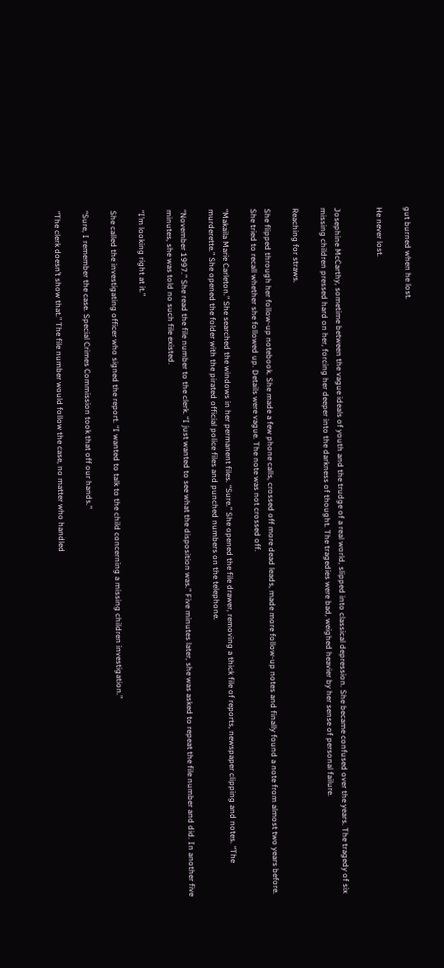gut burned when he lost.

He never lost.


Josephine McCarthy, sometime between the vague ideals of youth and the trudge of a real world, slipped into classical depression. She became confused over the years. The tragedy of six missing children pressed hard on her, forcing her deeper into the darkness of thought. The tragedies were bad, weighed heavier by her sense of personal failure.

Reaching for straws.

She flipped through her follow-up notebook. She made a few phone calls, crossed off more dead leads, made more follow-up notes and finally found a note from almost two years before. She tried to recall whether she followed up. Details were vague. The note was not crossed off.

“Makaila Marie Carleton.” She searched the windows in her permanent files. “Sure.” She opened the file drawer, removing a thick file of reports, newspaper clipping and notes. “The murderette.” She opened the folder with the pirated official police files and punched numbers on the telephone.

“November 1997.” She read the file number to the clerk. “I just wanted to see what the disposition was.” Five minutes later, she was asked to repeat the file number and did. In another five minutes, she was told no such file existed.

“I’m looking right at it.”

She called the investigating officer who signed the report. “I wanted to talk to the child concerning a missing children investigation.”

“Sure, I remember the case. Special Crimes Commission took that off our hands.”

“The clerk doesn’t show that.” The file number would follow the case, no matter who handled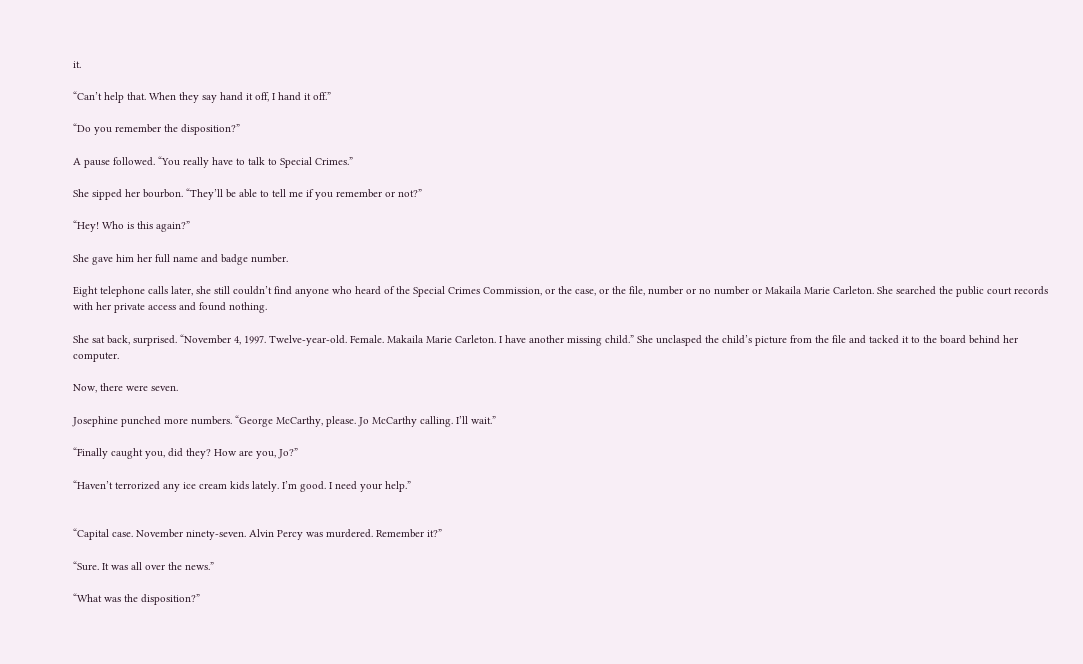it.

“Can’t help that. When they say hand it off, I hand it off.”

“Do you remember the disposition?”

A pause followed. “You really have to talk to Special Crimes.”

She sipped her bourbon. “They’ll be able to tell me if you remember or not?”

“Hey! Who is this again?”

She gave him her full name and badge number.

Eight telephone calls later, she still couldn’t find anyone who heard of the Special Crimes Commission, or the case, or the file, number or no number or Makaila Marie Carleton. She searched the public court records with her private access and found nothing.

She sat back, surprised. “November 4, 1997. Twelve-year-old. Female. Makaila Marie Carleton. I have another missing child.” She unclasped the child’s picture from the file and tacked it to the board behind her computer.

Now, there were seven.

Josephine punched more numbers. “George McCarthy, please. Jo McCarthy calling. I’ll wait.”

“Finally caught you, did they? How are you, Jo?”

“Haven’t terrorized any ice cream kids lately. I’m good. I need your help.”


“Capital case. November ninety-seven. Alvin Percy was murdered. Remember it?”

“Sure. It was all over the news.”

“What was the disposition?”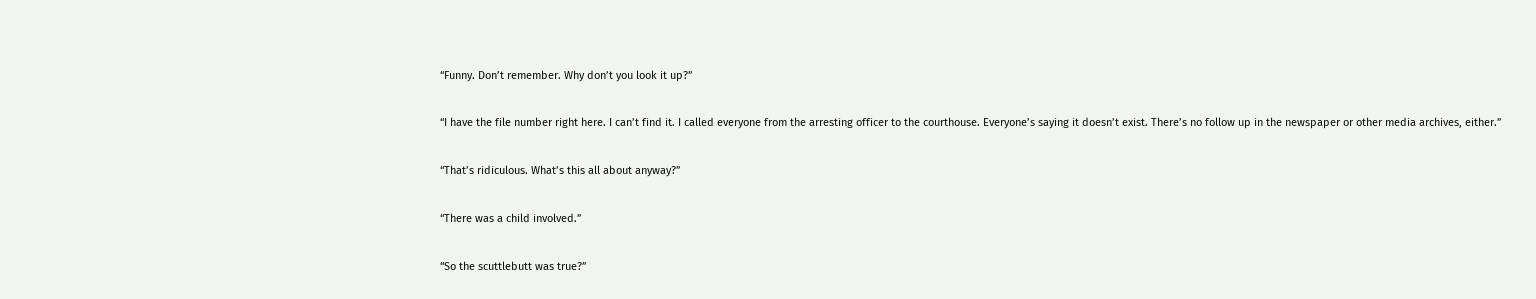“Funny. Don’t remember. Why don’t you look it up?”

“I have the file number right here. I can’t find it. I called everyone from the arresting officer to the courthouse. Everyone’s saying it doesn’t exist. There’s no follow up in the newspaper or other media archives, either.”

“That’s ridiculous. What’s this all about anyway?”

“There was a child involved.”

“So the scuttlebutt was true?”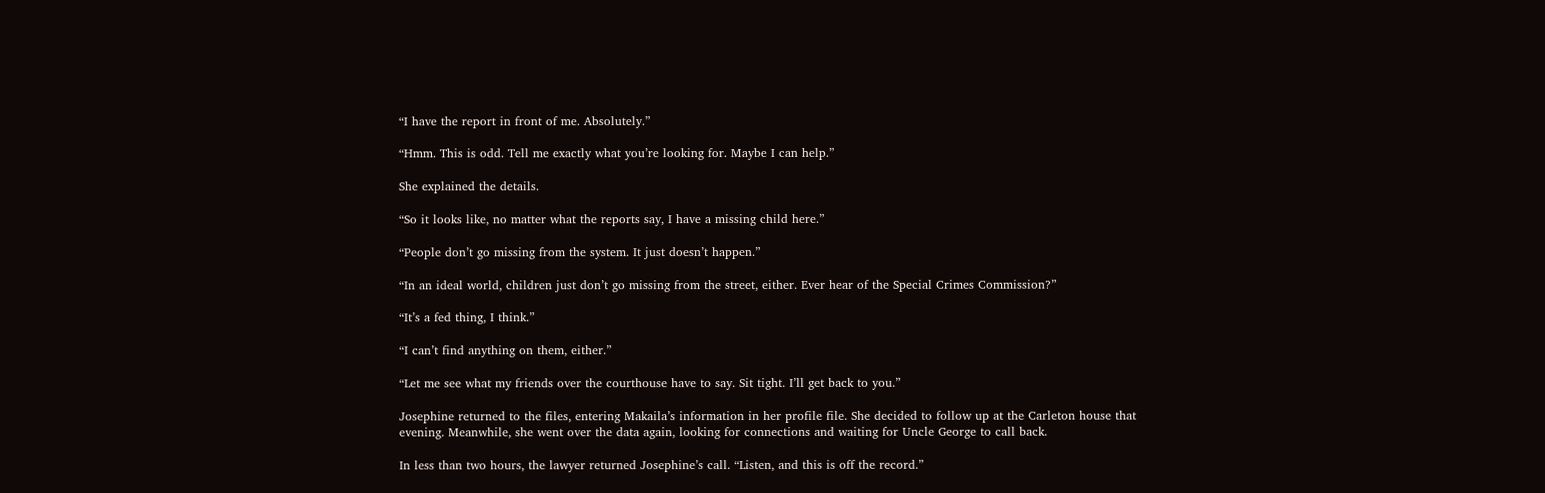“I have the report in front of me. Absolutely.”

“Hmm. This is odd. Tell me exactly what you’re looking for. Maybe I can help.”

She explained the details.

“So it looks like, no matter what the reports say, I have a missing child here.”

“People don’t go missing from the system. It just doesn’t happen.”

“In an ideal world, children just don’t go missing from the street, either. Ever hear of the Special Crimes Commission?”

“It’s a fed thing, I think.”

“I can’t find anything on them, either.”

“Let me see what my friends over the courthouse have to say. Sit tight. I’ll get back to you.”

Josephine returned to the files, entering Makaila’s information in her profile file. She decided to follow up at the Carleton house that evening. Meanwhile, she went over the data again, looking for connections and waiting for Uncle George to call back.

In less than two hours, the lawyer returned Josephine’s call. “Listen, and this is off the record.”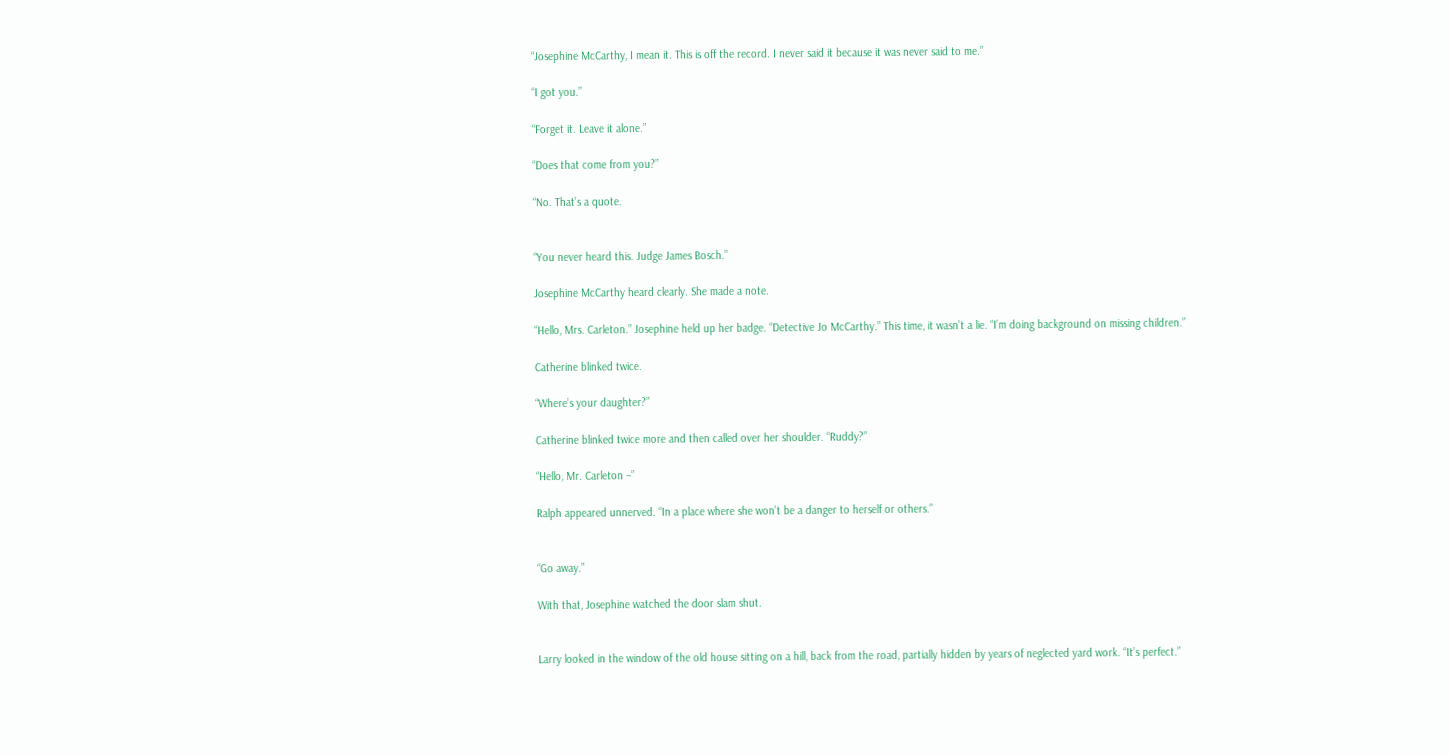“Josephine McCarthy, I mean it. This is off the record. I never said it because it was never said to me.”

“I got you.”

“Forget it. Leave it alone.”

“Does that come from you?”

“No. That’s a quote.


“You never heard this. Judge James Bosch.”

Josephine McCarthy heard clearly. She made a note.

“Hello, Mrs. Carleton.” Josephine held up her badge. “Detective Jo McCarthy.” This time, it wasn’t a lie. “I’m doing background on missing children.”

Catherine blinked twice.

“Where’s your daughter?”

Catherine blinked twice more and then called over her shoulder. “Ruddy?”

“Hello, Mr. Carleton –”

Ralph appeared unnerved. “In a place where she won’t be a danger to herself or others.”


“Go away.”

With that, Josephine watched the door slam shut.


Larry looked in the window of the old house sitting on a hill, back from the road, partially hidden by years of neglected yard work. “It’s perfect.”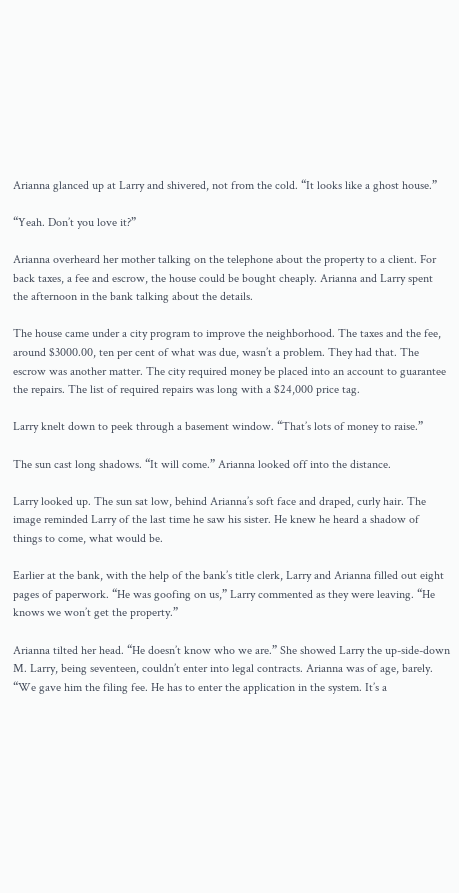Arianna glanced up at Larry and shivered, not from the cold. “It looks like a ghost house.”

“Yeah. Don’t you love it?”

Arianna overheard her mother talking on the telephone about the property to a client. For back taxes, a fee and escrow, the house could be bought cheaply. Arianna and Larry spent the afternoon in the bank talking about the details.

The house came under a city program to improve the neighborhood. The taxes and the fee, around $3000.00, ten per cent of what was due, wasn’t a problem. They had that. The escrow was another matter. The city required money be placed into an account to guarantee the repairs. The list of required repairs was long with a $24,000 price tag.

Larry knelt down to peek through a basement window. “That’s lots of money to raise.”

The sun cast long shadows. “It will come.” Arianna looked off into the distance.

Larry looked up. The sun sat low, behind Arianna’s soft face and draped, curly hair. The image reminded Larry of the last time he saw his sister. He knew he heard a shadow of things to come, what would be.

Earlier at the bank, with the help of the bank’s title clerk, Larry and Arianna filled out eight pages of paperwork. “He was goofing on us,” Larry commented as they were leaving. “He knows we won’t get the property.”

Arianna tilted her head. “He doesn’t know who we are.” She showed Larry the up-side-down M. Larry, being seventeen, couldn’t enter into legal contracts. Arianna was of age, barely. “We gave him the filing fee. He has to enter the application in the system. It’s a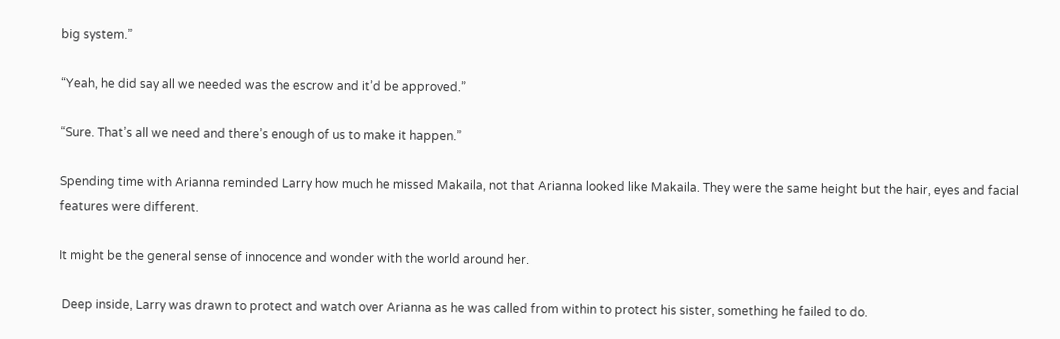big system.”

“Yeah, he did say all we needed was the escrow and it’d be approved.”

“Sure. That’s all we need and there’s enough of us to make it happen.”

Spending time with Arianna reminded Larry how much he missed Makaila, not that Arianna looked like Makaila. They were the same height but the hair, eyes and facial features were different.

It might be the general sense of innocence and wonder with the world around her.

 Deep inside, Larry was drawn to protect and watch over Arianna as he was called from within to protect his sister, something he failed to do.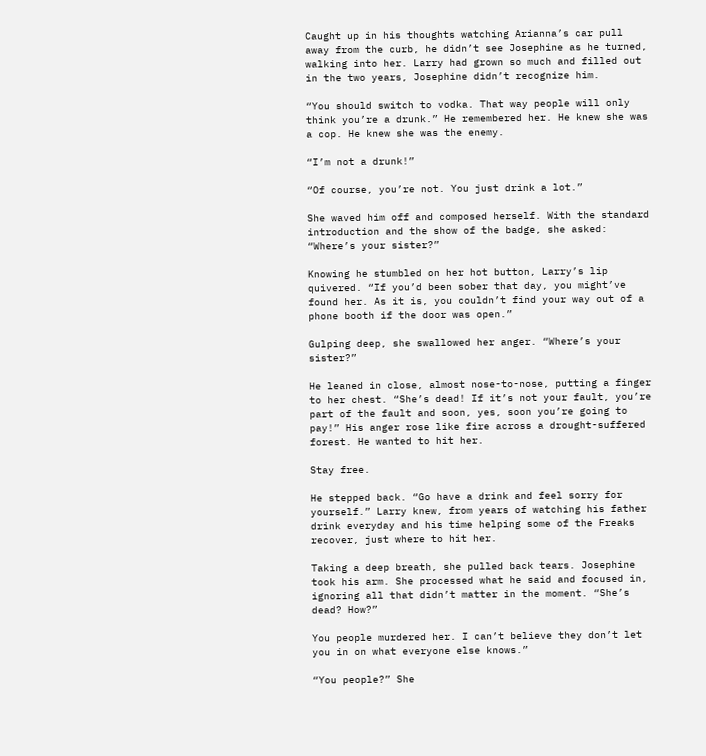Caught up in his thoughts watching Arianna’s car pull away from the curb, he didn’t see Josephine as he turned, walking into her. Larry had grown so much and filled out in the two years, Josephine didn’t recognize him.

“You should switch to vodka. That way people will only think you’re a drunk.” He remembered her. He knew she was a cop. He knew she was the enemy.

“I’m not a drunk!”

“Of course, you’re not. You just drink a lot.”

She waved him off and composed herself. With the standard introduction and the show of the badge, she asked: “Where’s your sister?”

Knowing he stumbled on her hot button, Larry’s lip quivered. “If you’d been sober that day, you might’ve found her. As it is, you couldn’t find your way out of a phone booth if the door was open.”

Gulping deep, she swallowed her anger. “Where’s your sister?”

He leaned in close, almost nose-to-nose, putting a finger to her chest. “She’s dead! If it’s not your fault, you’re part of the fault and soon, yes, soon you’re going to pay!” His anger rose like fire across a drought-suffered forest. He wanted to hit her.

Stay free.

He stepped back. “Go have a drink and feel sorry for yourself.” Larry knew, from years of watching his father drink everyday and his time helping some of the Freaks recover, just where to hit her.

Taking a deep breath, she pulled back tears. Josephine took his arm. She processed what he said and focused in, ignoring all that didn’t matter in the moment. “She’s dead? How?”

You people murdered her. I can’t believe they don’t let you in on what everyone else knows.”

“You people?” She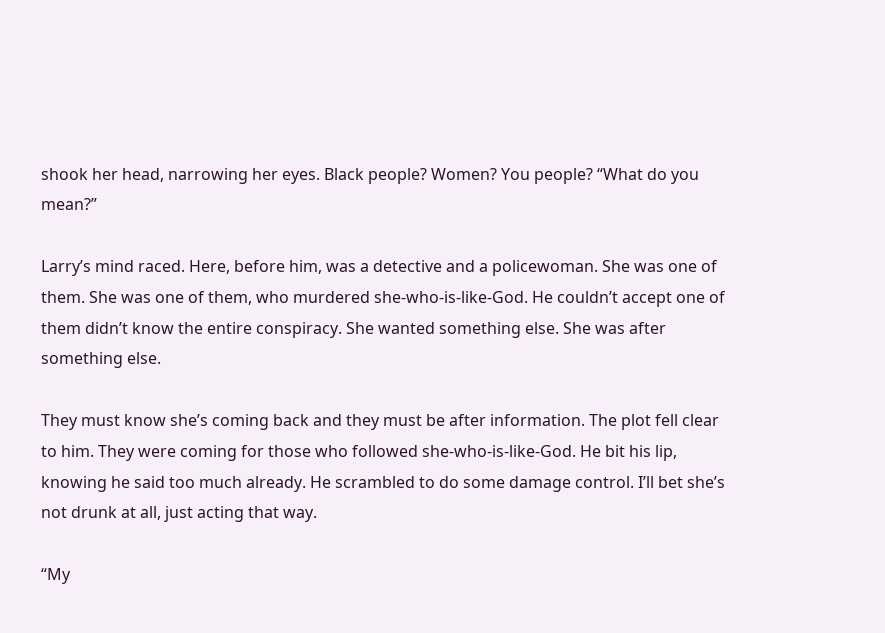shook her head, narrowing her eyes. Black people? Women? You people? “What do you mean?”

Larry’s mind raced. Here, before him, was a detective and a policewoman. She was one of them. She was one of them, who murdered she-who-is-like-God. He couldn’t accept one of them didn’t know the entire conspiracy. She wanted something else. She was after something else.

They must know she’s coming back and they must be after information. The plot fell clear to him. They were coming for those who followed she-who-is-like-God. He bit his lip, knowing he said too much already. He scrambled to do some damage control. I’ll bet she’s not drunk at all, just acting that way.

“My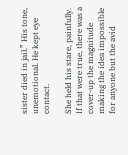sister died in jail.” His tone, unemotional. He kept eye contact.

She held his stare, painfully. If that were true, there was a cover-up the magnitude making the idea impossible for anyone but the avid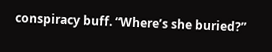conspiracy buff. “Where’s she buried?”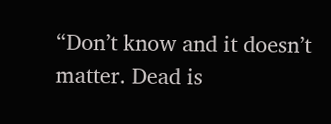“Don’t know and it doesn’t matter. Dead is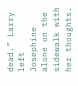dead.” Larry left Josephine alone on the sidewalk with her thoughts.